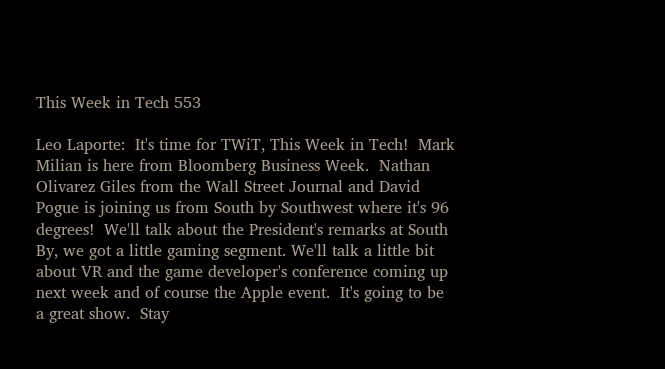This Week in Tech 553

Leo Laporte:  It's time for TWiT, This Week in Tech!  Mark Milian is here from Bloomberg Business Week.  Nathan Olivarez Giles from the Wall Street Journal and David Pogue is joining us from South by Southwest where it's 96 degrees!  We'll talk about the President's remarks at South By, we got a little gaming segment. We'll talk a little bit about VR and the game developer's conference coming up next week and of course the Apple event.  It's going to be a great show.  Stay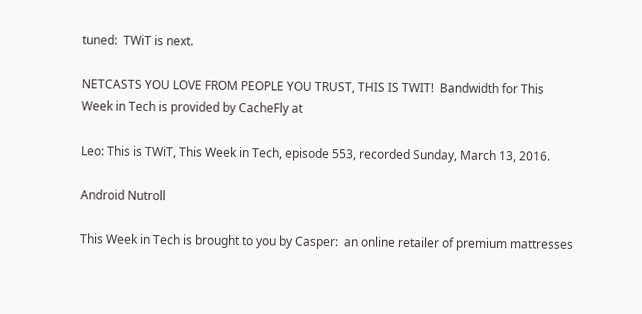tuned:  TWiT is next.

NETCASTS YOU LOVE FROM PEOPLE YOU TRUST, THIS IS TWIT!  Bandwidth for This Week in Tech is provided by CacheFly at

Leo: This is TWiT, This Week in Tech, episode 553, recorded Sunday, March 13, 2016.

Android Nutroll

This Week in Tech is brought to you by Casper:  an online retailer of premium mattresses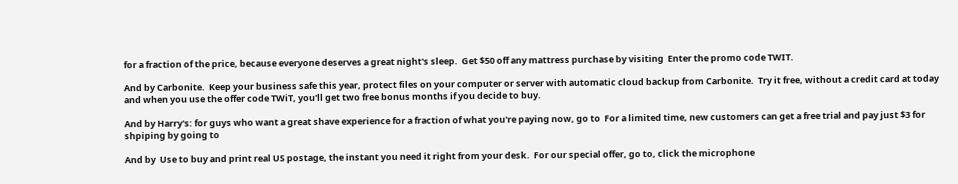for a fraction of the price, because everyone deserves a great night's sleep.  Get $50 off any mattress purchase by visiting  Enter the promo code TWIT.

And by Carbonite.  Keep your business safe this year, protect files on your computer or server with automatic cloud backup from Carbonite.  Try it free, without a credit card at today and when you use the offer code TWiT, you'll get two free bonus months if you decide to buy.

And by Harry's: for guys who want a great shave experience for a fraction of what you're paying now, go to  For a limited time, new customers can get a free trial and pay just $3 for shpiping by going to

And by  Use to buy and print real US postage, the instant you need it right from your desk.  For our special offer, go to, click the microphone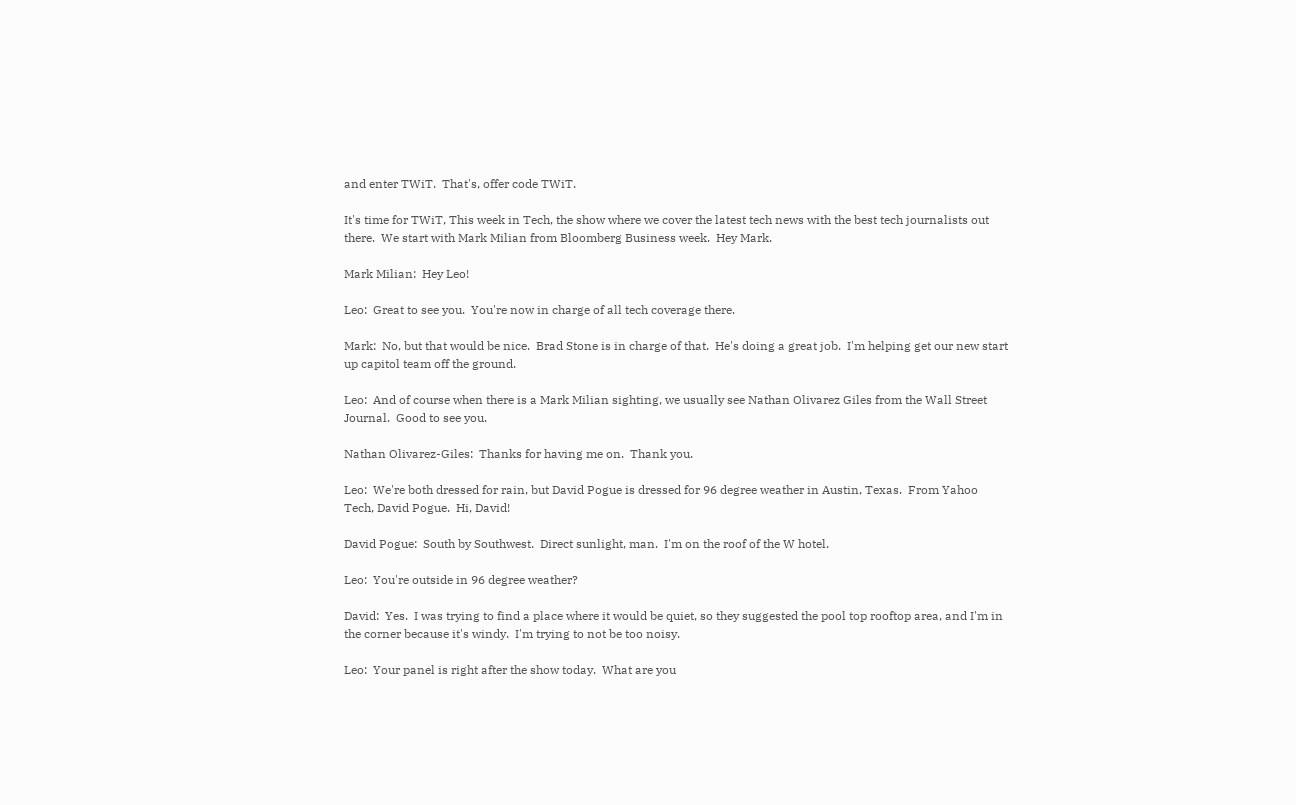and enter TWiT.  That's, offer code TWiT.

It's time for TWiT, This week in Tech, the show where we cover the latest tech news with the best tech journalists out there.  We start with Mark Milian from Bloomberg Business week.  Hey Mark.

Mark Milian:  Hey Leo!

Leo:  Great to see you.  You're now in charge of all tech coverage there.

Mark:  No, but that would be nice.  Brad Stone is in charge of that.  He's doing a great job.  I'm helping get our new start up capitol team off the ground.

Leo:  And of course when there is a Mark Milian sighting, we usually see Nathan Olivarez Giles from the Wall Street Journal.  Good to see you.

Nathan Olivarez-Giles:  Thanks for having me on.  Thank you.

Leo:  We're both dressed for rain, but David Pogue is dressed for 96 degree weather in Austin, Texas.  From Yahoo Tech, David Pogue.  Hi, David!

David Pogue:  South by Southwest.  Direct sunlight, man.  I'm on the roof of the W hotel.

Leo:  You're outside in 96 degree weather?

David:  Yes.  I was trying to find a place where it would be quiet, so they suggested the pool top rooftop area, and I'm in the corner because it's windy.  I'm trying to not be too noisy.

Leo:  Your panel is right after the show today.  What are you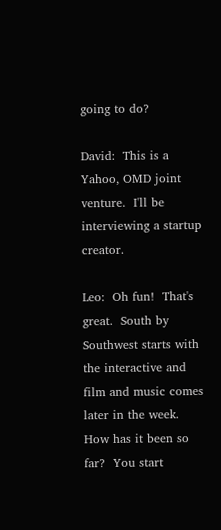going to do?

David:  This is a Yahoo, OMD joint venture.  I'll be interviewing a startup creator.

Leo:  Oh fun!  That's great.  South by Southwest starts with the interactive and film and music comes later in the week.  How has it been so far?  You start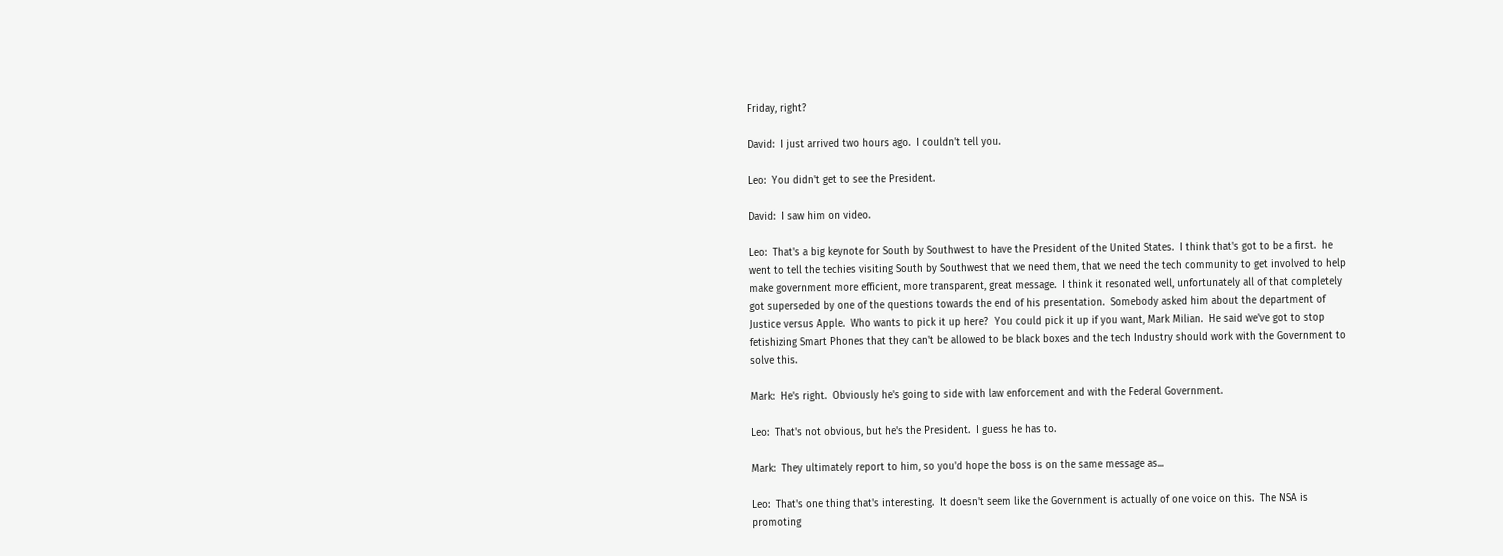Friday, right?

David:  I just arrived two hours ago.  I couldn't tell you.

Leo:  You didn't get to see the President.

David:  I saw him on video.

Leo:  That's a big keynote for South by Southwest to have the President of the United States.  I think that's got to be a first.  he went to tell the techies visiting South by Southwest that we need them, that we need the tech community to get involved to help make government more efficient, more transparent, great message.  I think it resonated well, unfortunately all of that completely got superseded by one of the questions towards the end of his presentation.  Somebody asked him about the department of Justice versus Apple.  Who wants to pick it up here?  You could pick it up if you want, Mark Milian.  He said we've got to stop fetishizing Smart Phones that they can't be allowed to be black boxes and the tech Industry should work with the Government to solve this.

Mark:  He's right.  Obviously he's going to side with law enforcement and with the Federal Government.

Leo:  That's not obvious, but he's the President.  I guess he has to.

Mark:  They ultimately report to him, so you'd hope the boss is on the same message as...

Leo:  That's one thing that's interesting.  It doesn't seem like the Government is actually of one voice on this.  The NSA is promoting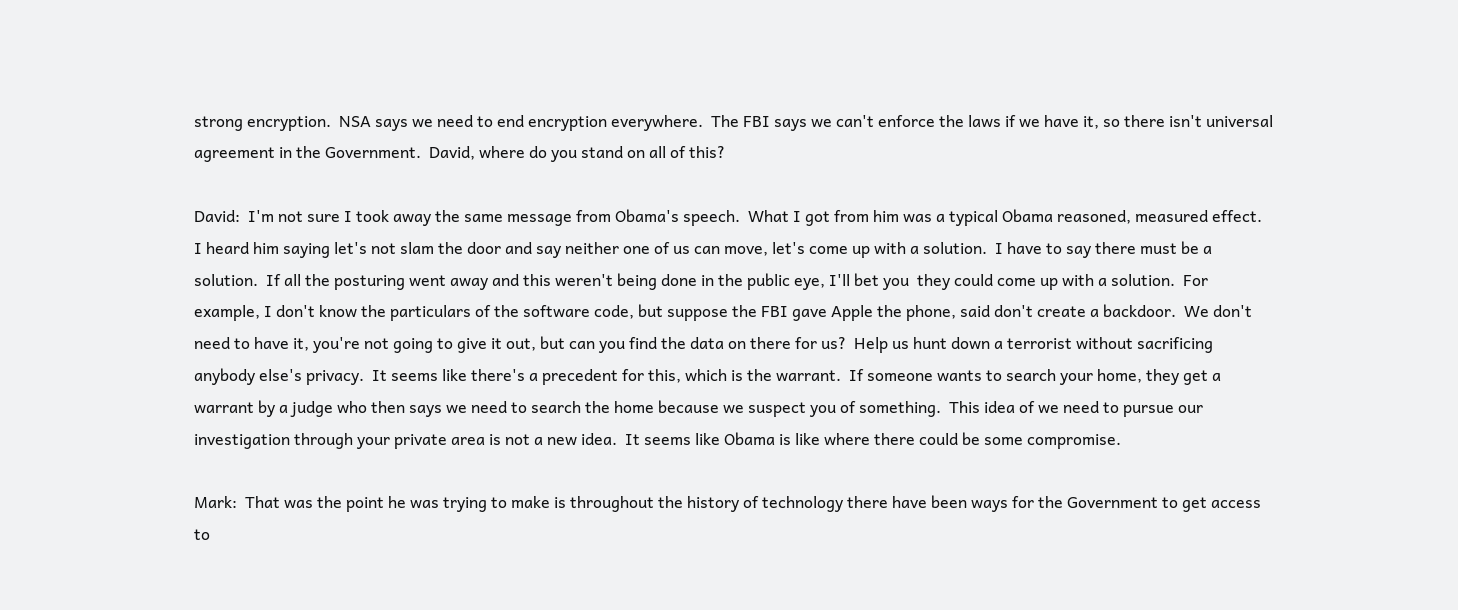strong encryption.  NSA says we need to end encryption everywhere.  The FBI says we can't enforce the laws if we have it, so there isn't universal agreement in the Government.  David, where do you stand on all of this?

David:  I'm not sure I took away the same message from Obama's speech.  What I got from him was a typical Obama reasoned, measured effect.  I heard him saying let's not slam the door and say neither one of us can move, let's come up with a solution.  I have to say there must be a solution.  If all the posturing went away and this weren't being done in the public eye, I'll bet you  they could come up with a solution.  For example, I don't know the particulars of the software code, but suppose the FBI gave Apple the phone, said don't create a backdoor.  We don't need to have it, you're not going to give it out, but can you find the data on there for us?  Help us hunt down a terrorist without sacrificing anybody else's privacy.  It seems like there's a precedent for this, which is the warrant.  If someone wants to search your home, they get a warrant by a judge who then says we need to search the home because we suspect you of something.  This idea of we need to pursue our investigation through your private area is not a new idea.  It seems like Obama is like where there could be some compromise.

Mark:  That was the point he was trying to make is throughout the history of technology there have been ways for the Government to get access to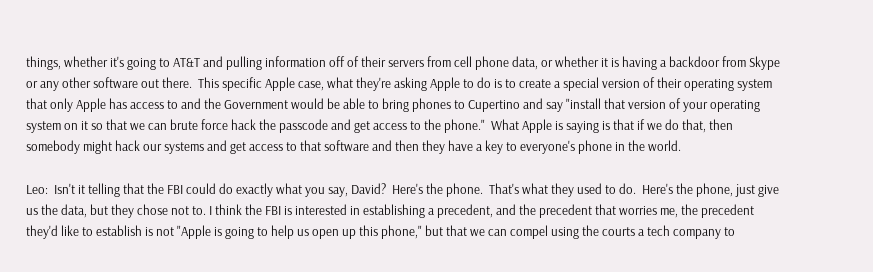things, whether it's going to AT&T and pulling information off of their servers from cell phone data, or whether it is having a backdoor from Skype or any other software out there.  This specific Apple case, what they're asking Apple to do is to create a special version of their operating system that only Apple has access to and the Government would be able to bring phones to Cupertino and say "install that version of your operating system on it so that we can brute force hack the passcode and get access to the phone."  What Apple is saying is that if we do that, then somebody might hack our systems and get access to that software and then they have a key to everyone's phone in the world.

Leo:  Isn't it telling that the FBI could do exactly what you say, David?  Here's the phone.  That's what they used to do.  Here's the phone, just give us the data, but they chose not to. I think the FBI is interested in establishing a precedent, and the precedent that worries me, the precedent they'd like to establish is not "Apple is going to help us open up this phone," but that we can compel using the courts a tech company to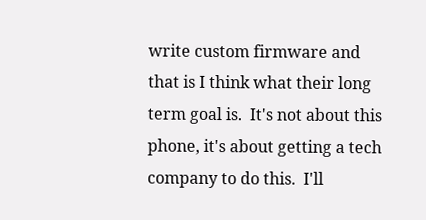write custom firmware and that is I think what their long term goal is.  It's not about this phone, it's about getting a tech company to do this.  I'll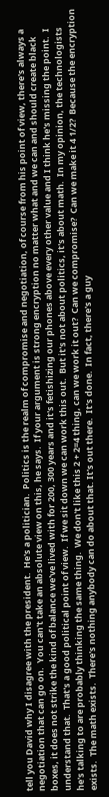tell you David why I disagree with the president.  He's a politician.  Politics is the realm of compromise and negotiation, of course from his point of view, there's always a negotiation that can go on.  You can't take an absolute view on this, he says.  If your argument is strong encryption no matter what and we can and should create black boxes, it does not strike the kind of balance we've lived with for 200, 300 years and it's fetishizing our phones above every other value and I think he's missing the point.  I understand that.  That's a good political point of view.  If we sit down we can work this out.  But it's not about politics, it's about math.  In my opinion, the technologists he's talking to are probably thinking the same thing.  We don't like this 2 + 2=4 thing, can we work it out?  Can we compromise?  Can we make it 4 1/2?  Because the encryption exists.  The math exists.  There's nothing anybody can do about that. It's out there.  It's done.  In fact, there's a guy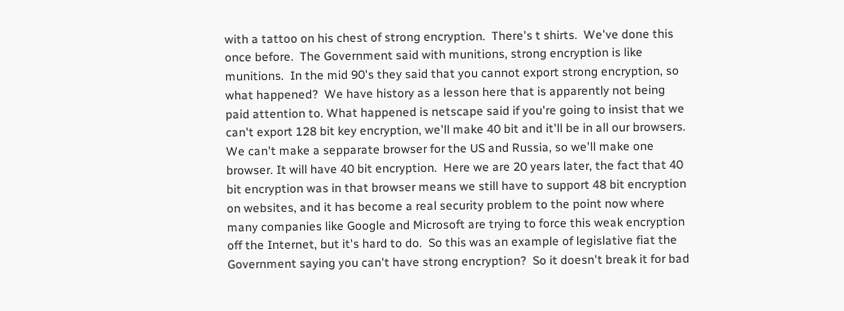with a tattoo on his chest of strong encryption.  There's t shirts.  We've done this once before.  The Government said with munitions, strong encryption is like munitions.  In the mid 90's they said that you cannot export strong encryption, so what happened?  We have history as a lesson here that is apparently not being paid attention to. What happened is netscape said if you're going to insist that we can't export 128 bit key encryption, we'll make 40 bit and it'll be in all our browsers.  We can't make a sepparate browser for the US and Russia, so we'll make one browser. It will have 40 bit encryption.  Here we are 20 years later, the fact that 40 bit encryption was in that browser means we still have to support 48 bit encryption on websites, and it has become a real security problem to the point now where many companies like Google and Microsoft are trying to force this weak encryption off the Internet, but it's hard to do.  So this was an example of legislative fiat the Government saying you can't have strong encryption?  So it doesn't break it for bad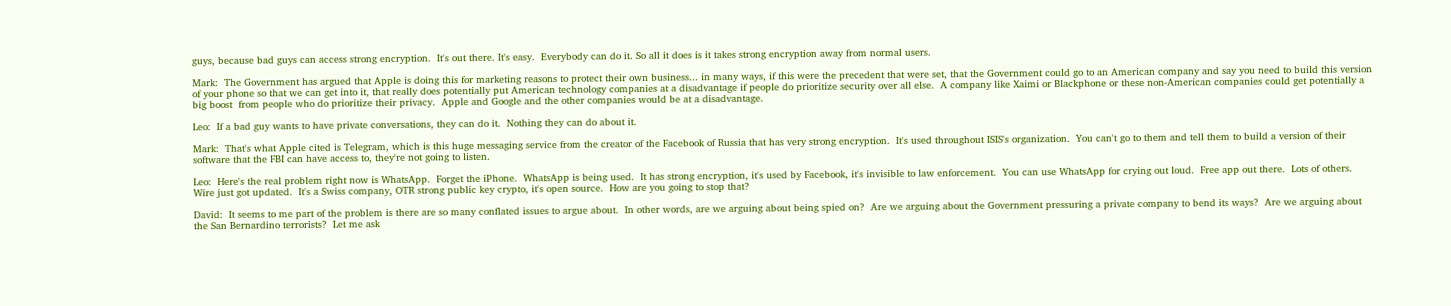guys, because bad guys can access strong encryption.  It's out there. It's easy.  Everybody can do it. So all it does is it takes strong encryption away from normal users.

Mark:  The Government has argued that Apple is doing this for marketing reasons to protect their own business... in many ways, if this were the precedent that were set, that the Government could go to an American company and say you need to build this version of your phone so that we can get into it, that really does potentially put American technology companies at a disadvantage if people do prioritize security over all else.  A company like Xaimi or Blackphone or these non-American companies could get potentially a big boost  from people who do prioritize their privacy.  Apple and Google and the other companies would be at a disadvantage.

Leo:  If a bad guy wants to have private conversations, they can do it.  Nothing they can do about it.

Mark:  That's what Apple cited is Telegram, which is this huge messaging service from the creator of the Facebook of Russia that has very strong encryption.  It's used throughout ISIS's organization.  You can't go to them and tell them to build a version of their software that the FBI can have access to, they're not going to listen.

Leo:  Here's the real problem right now is WhatsApp.  Forget the iPhone.  WhatsApp is being used.  It has strong encryption, it's used by Facebook, it's invisible to law enforcement.  You can use WhatsApp for crying out loud.  Free app out there.  Lots of others.  Wire just got updated.  It's a Swiss company, OTR strong public key crypto, it's open source.  How are you going to stop that?

David:  It seems to me part of the problem is there are so many conflated issues to argue about.  In other words, are we arguing about being spied on?  Are we arguing about the Government pressuring a private company to bend its ways?  Are we arguing about the San Bernardino terrorists?  Let me ask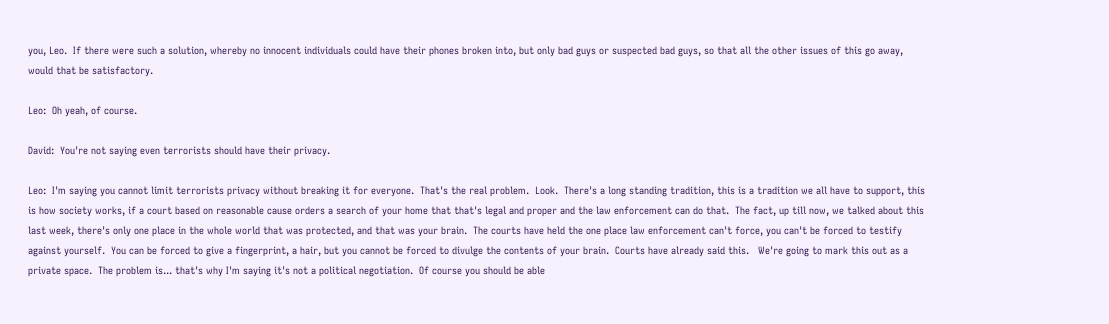you, Leo.  If there were such a solution, whereby no innocent individuals could have their phones broken into, but only bad guys or suspected bad guys, so that all the other issues of this go away, would that be satisfactory.

Leo:  Oh yeah, of course.

David:  You're not saying even terrorists should have their privacy.

Leo:  I'm saying you cannot limit terrorists privacy without breaking it for everyone.  That's the real problem.  Look.  There's a long standing tradition, this is a tradition we all have to support, this is how society works, if a court based on reasonable cause orders a search of your home that that's legal and proper and the law enforcement can do that.  The fact, up till now, we talked about this last week, there's only one place in the whole world that was protected, and that was your brain.  The courts have held the one place law enforcement can't force, you can't be forced to testify against yourself.  You can be forced to give a fingerprint, a hair, but you cannot be forced to divulge the contents of your brain.  Courts have already said this.   We're going to mark this out as a private space.  The problem is... that's why I'm saying it's not a political negotiation.  Of course you should be able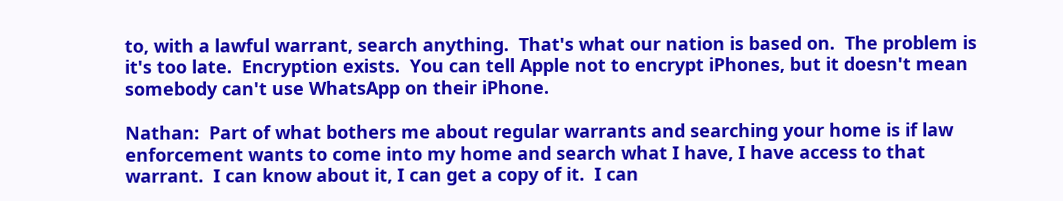to, with a lawful warrant, search anything.  That's what our nation is based on.  The problem is it's too late.  Encryption exists.  You can tell Apple not to encrypt iPhones, but it doesn't mean somebody can't use WhatsApp on their iPhone.

Nathan:  Part of what bothers me about regular warrants and searching your home is if law enforcement wants to come into my home and search what I have, I have access to that warrant.  I can know about it, I can get a copy of it.  I can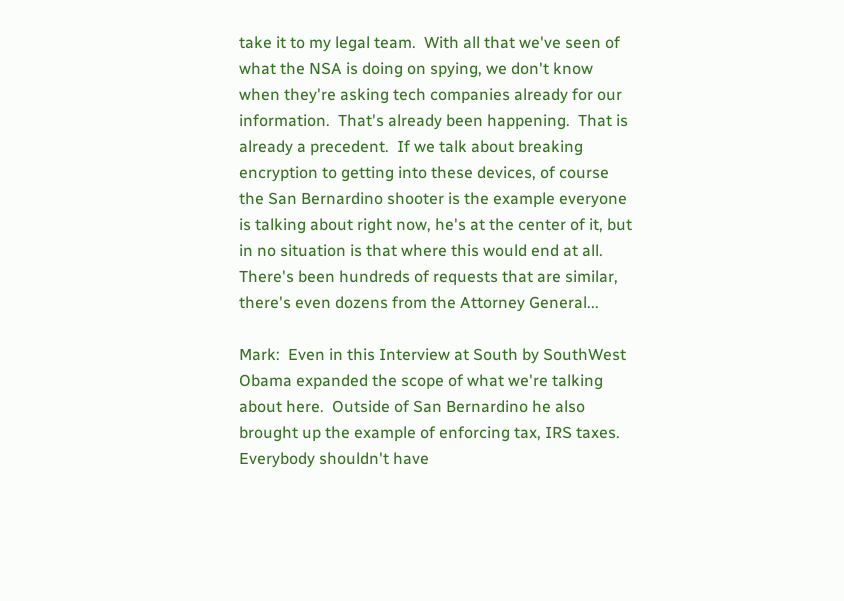take it to my legal team.  With all that we've seen of what the NSA is doing on spying, we don't know when they're asking tech companies already for our information.  That's already been happening.  That is already a precedent.  If we talk about breaking encryption to getting into these devices, of course the San Bernardino shooter is the example everyone is talking about right now, he's at the center of it, but in no situation is that where this would end at all.  There's been hundreds of requests that are similar, there's even dozens from the Attorney General...

Mark:  Even in this Interview at South by SouthWest Obama expanded the scope of what we're talking about here.  Outside of San Bernardino he also brought up the example of enforcing tax, IRS taxes.  Everybody shouldn't have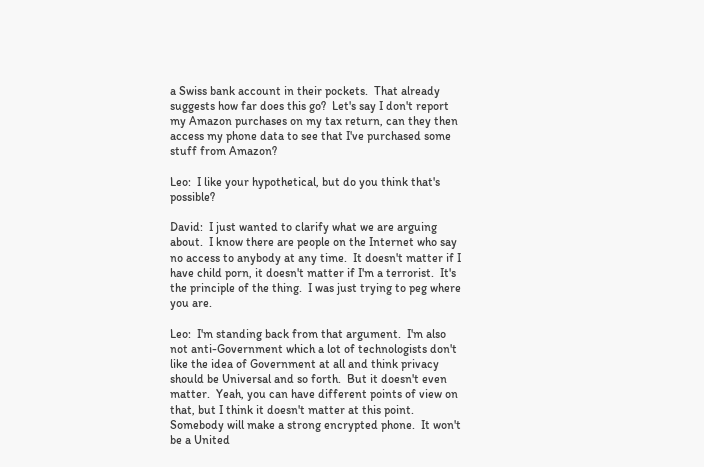a Swiss bank account in their pockets.  That already suggests how far does this go?  Let's say I don't report my Amazon purchases on my tax return, can they then access my phone data to see that I've purchased some stuff from Amazon?

Leo:  I like your hypothetical, but do you think that's possible?

David:  I just wanted to clarify what we are arguing about.  I know there are people on the Internet who say no access to anybody at any time.  It doesn't matter if I have child porn, it doesn't matter if I'm a terrorist.  It's the principle of the thing.  I was just trying to peg where you are.

Leo:  I'm standing back from that argument.  I'm also not anti-Government which a lot of technologists don't like the idea of Government at all and think privacy should be Universal and so forth.  But it doesn't even matter.  Yeah, you can have different points of view on that, but I think it doesn't matter at this point.  Somebody will make a strong encrypted phone.  It won't be a United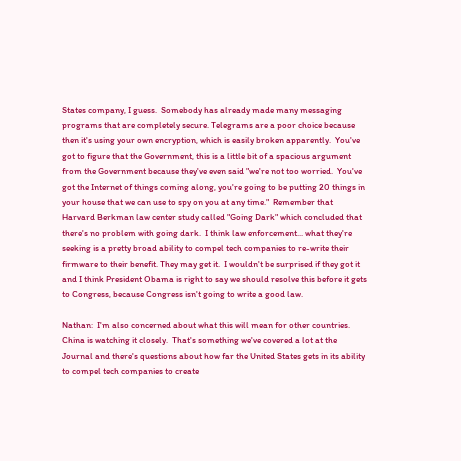States company, I guess.  Somebody has already made many messaging programs that are completely secure. Telegrams are a poor choice because then it's using your own encryption, which is easily broken apparently.  You've got to figure that the Government, this is a little bit of a spacious argument from the Government because they've even said "we're not too worried.  You've got the Internet of things coming along, you're going to be putting 20 things in your house that we can use to spy on you at any time."  Remember that Harvard Berkman law center study called "Going Dark" which concluded that there's no problem with going dark.  I think law enforcement... what they're seeking is a pretty broad ability to compel tech companies to re-write their firmware to their benefit. They may get it.  I wouldn't be surprised if they got it and I think President Obama is right to say we should resolve this before it gets to Congress, because Congress isn't going to write a good law.

Nathan:  I'm also concerned about what this will mean for other countries.  China is watching it closely.  That's something we've covered a lot at the Journal and there's questions about how far the United States gets in its ability to compel tech companies to create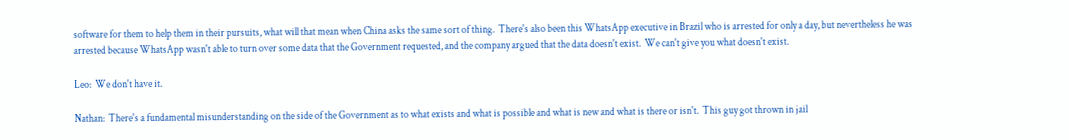software for them to help them in their pursuits, what will that mean when China asks the same sort of thing.  There's also been this WhatsApp executive in Brazil who is arrested for only a day, but nevertheless he was arrested because WhatsApp wasn't able to turn over some data that the Government requested, and the company argued that the data doesn't exist.  We can't give you what doesn't exist.

Leo:  We don't have it.

Nathan:  There's a fundamental misunderstanding on the side of the Government as to what exists and what is possible and what is new and what is there or isn't.  This guy got thrown in jail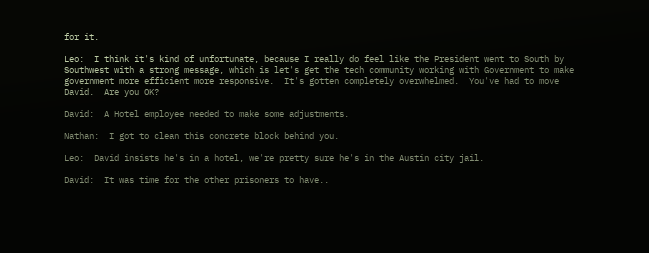for it.

Leo:  I think it's kind of unfortunate, because I really do feel like the President went to South by Southwest with a strong message, which is let's get the tech community working with Government to make government more efficient more responsive.  It's gotten completely overwhelmed.  You've had to move David.  Are you OK?

David:  A Hotel employee needed to make some adjustments.

Nathan:  I got to clean this concrete block behind you.

Leo:  David insists he's in a hotel, we're pretty sure he's in the Austin city jail.

David:  It was time for the other prisoners to have..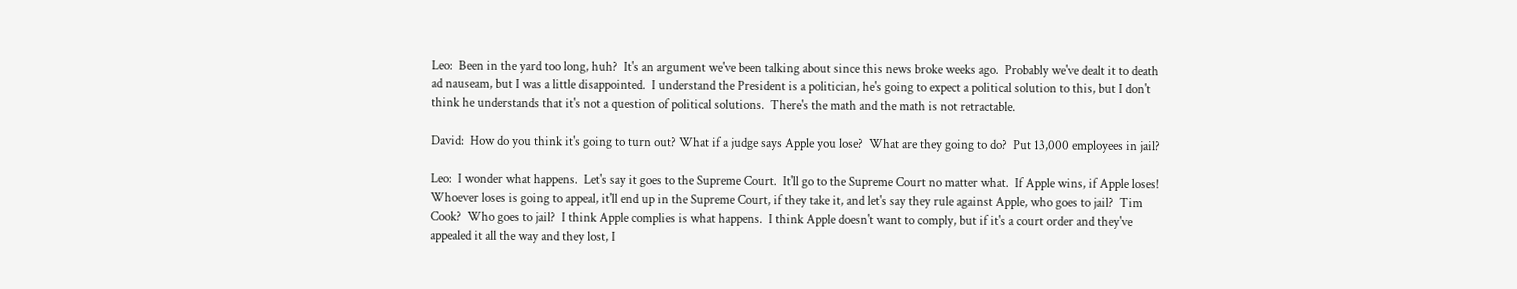Leo:  Been in the yard too long, huh?  It's an argument we've been talking about since this news broke weeks ago.  Probably we've dealt it to death ad nauseam, but I was a little disappointed.  I understand the President is a politician, he's going to expect a political solution to this, but I don't think he understands that it's not a question of political solutions.  There's the math and the math is not retractable.

David:  How do you think it's going to turn out? What if a judge says Apple you lose?  What are they going to do?  Put 13,000 employees in jail?

Leo:  I wonder what happens.  Let's say it goes to the Supreme Court.  It'll go to the Supreme Court no matter what.  If Apple wins, if Apple loses!  Whoever loses is going to appeal, it'll end up in the Supreme Court, if they take it, and let's say they rule against Apple, who goes to jail?  Tim Cook?  Who goes to jail?  I think Apple complies is what happens.  I think Apple doesn't want to comply, but if it's a court order and they've appealed it all the way and they lost, I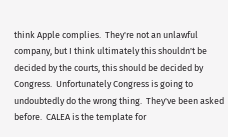think Apple complies.  They're not an unlawful company, but I think ultimately this shouldn't be decided by the courts, this should be decided by Congress.  Unfortunately Congress is going to undoubtedly do the wrong thing.  They've been asked before.  CALEA is the template for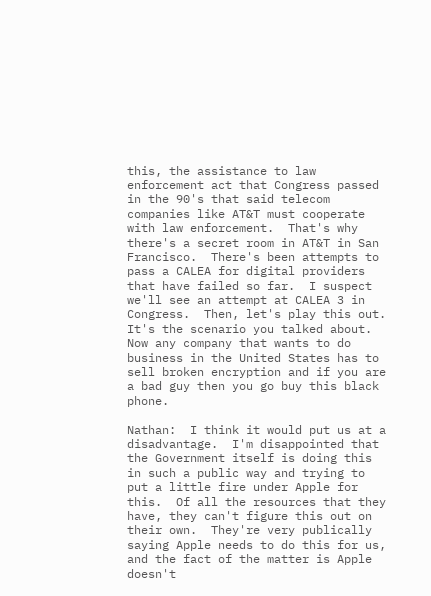this, the assistance to law enforcement act that Congress passed in the 90's that said telecom companies like AT&T must cooperate with law enforcement.  That's why there's a secret room in AT&T in San Francisco.  There's been attempts to pass a CALEA for digital providers that have failed so far.  I suspect we'll see an attempt at CALEA 3 in Congress.  Then, let's play this out.  It's the scenario you talked about.  Now any company that wants to do business in the United States has to sell broken encryption and if you are a bad guy then you go buy this black phone.

Nathan:  I think it would put us at a disadvantage.  I'm disappointed that the Government itself is doing this in such a public way and trying to put a little fire under Apple for this.  Of all the resources that they have, they can't figure this out on their own.  They're very publically saying Apple needs to do this for us, and the fact of the matter is Apple doesn't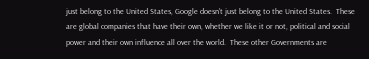just belong to the United States, Google doesn't just belong to the United States.  These are global companies that have their own, whether we like it or not, political and social power and their own influence all over the world.  These other Governments are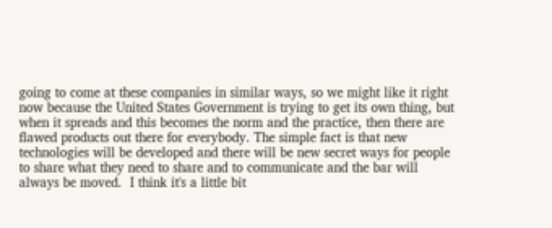going to come at these companies in similar ways, so we might like it right now because the United States Government is trying to get its own thing, but when it spreads and this becomes the norm and the practice, then there are flawed products out there for everybody. The simple fact is that new technologies will be developed and there will be new secret ways for people to share what they need to share and to communicate and the bar will always be moved.  I think it's a little bit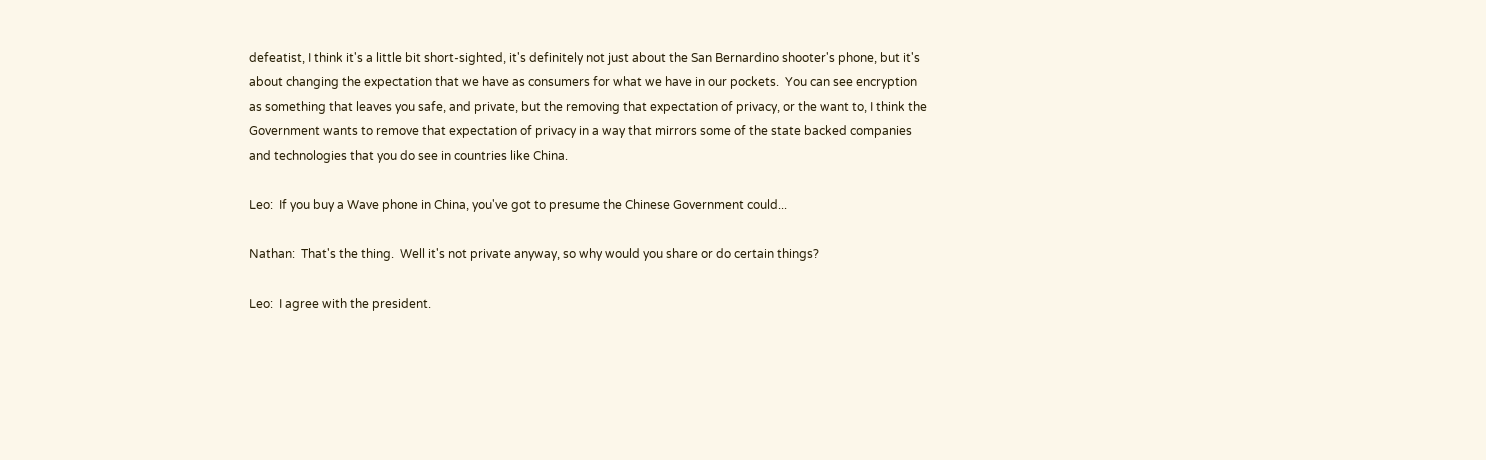defeatist, I think it's a little bit short-sighted, it's definitely not just about the San Bernardino shooter's phone, but it's about changing the expectation that we have as consumers for what we have in our pockets.  You can see encryption as something that leaves you safe, and private, but the removing that expectation of privacy, or the want to, I think the Government wants to remove that expectation of privacy in a way that mirrors some of the state backed companies and technologies that you do see in countries like China.

Leo:  If you buy a Wave phone in China, you've got to presume the Chinese Government could...

Nathan:  That's the thing.  Well it's not private anyway, so why would you share or do certain things?

Leo:  I agree with the president.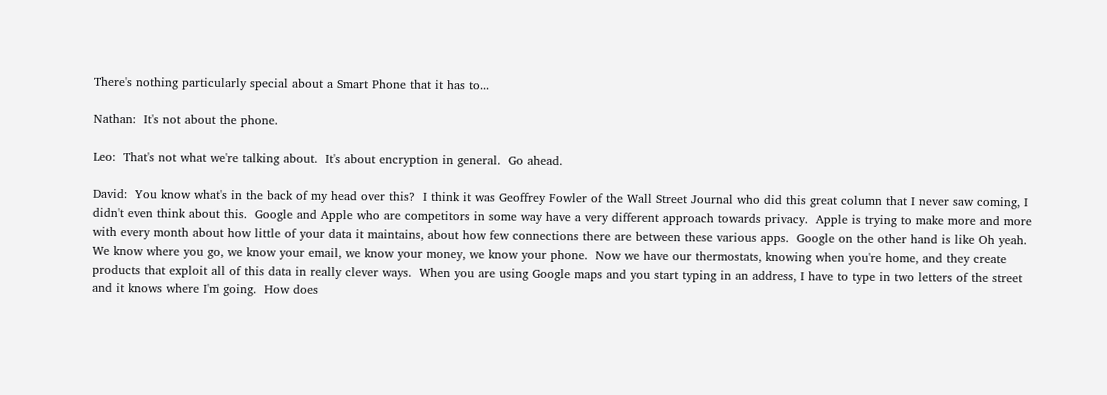There's nothing particularly special about a Smart Phone that it has to...

Nathan:  It's not about the phone.

Leo:  That's not what we're talking about.  It's about encryption in general.  Go ahead.

David:  You know what's in the back of my head over this?  I think it was Geoffrey Fowler of the Wall Street Journal who did this great column that I never saw coming, I didn't even think about this.  Google and Apple who are competitors in some way have a very different approach towards privacy.  Apple is trying to make more and more with every month about how little of your data it maintains, about how few connections there are between these various apps.  Google on the other hand is like Oh yeah.  We know where you go, we know your email, we know your money, we know your phone.  Now we have our thermostats, knowing when you're home, and they create products that exploit all of this data in really clever ways.  When you are using Google maps and you start typing in an address, I have to type in two letters of the street and it knows where I'm going.  How does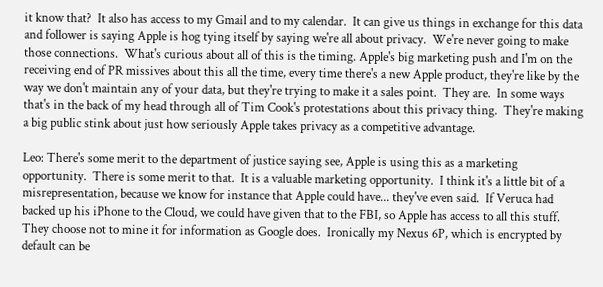it know that?  It also has access to my Gmail and to my calendar.  It can give us things in exchange for this data and follower is saying Apple is hog tying itself by saying we're all about privacy.  We're never going to make those connections.  What's curious about all of this is the timing. Apple's big marketing push and I'm on the receiving end of PR missives about this all the time, every time there's a new Apple product, they're like by the way we don't maintain any of your data, but they're trying to make it a sales point.  They are.  In some ways that's in the back of my head through all of Tim Cook's protestations about this privacy thing.  They're making a big public stink about just how seriously Apple takes privacy as a competitive advantage.

Leo: There's some merit to the department of justice saying see, Apple is using this as a marketing opportunity.  There is some merit to that.  It is a valuable marketing opportunity.  I think it's a little bit of a misrepresentation, because we know for instance that Apple could have... they've even said.  If Veruca had backed up his iPhone to the Cloud, we could have given that to the FBI, so Apple has access to all this stuff.  They choose not to mine it for information as Google does.  Ironically my Nexus 6P, which is encrypted by default can be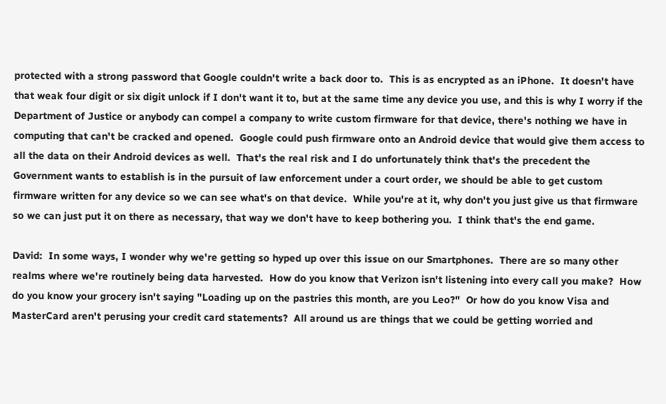protected with a strong password that Google couldn't write a back door to.  This is as encrypted as an iPhone.  It doesn't have that weak four digit or six digit unlock if I don't want it to, but at the same time any device you use, and this is why I worry if the Department of Justice or anybody can compel a company to write custom firmware for that device, there's nothing we have in computing that can't be cracked and opened.  Google could push firmware onto an Android device that would give them access to all the data on their Android devices as well.  That's the real risk and I do unfortunately think that's the precedent the Government wants to establish is in the pursuit of law enforcement under a court order, we should be able to get custom firmware written for any device so we can see what's on that device.  While you're at it, why don't you just give us that firmware so we can just put it on there as necessary, that way we don't have to keep bothering you.  I think that's the end game.

David:  In some ways, I wonder why we're getting so hyped up over this issue on our Smartphones.  There are so many other realms where we're routinely being data harvested.  How do you know that Verizon isn't listening into every call you make?  How do you know your grocery isn't saying "Loading up on the pastries this month, are you Leo?"  Or how do you know Visa and MasterCard aren't perusing your credit card statements?  All around us are things that we could be getting worried and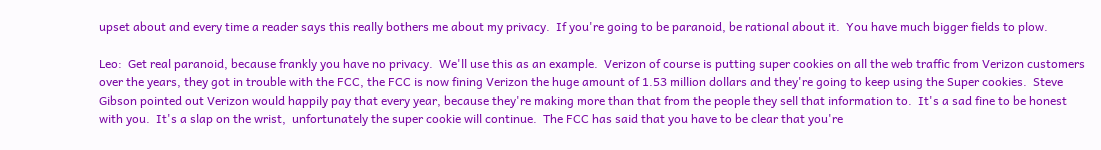upset about and every time a reader says this really bothers me about my privacy.  If you're going to be paranoid, be rational about it.  You have much bigger fields to plow.

Leo:  Get real paranoid, because frankly you have no privacy.  We'll use this as an example.  Verizon of course is putting super cookies on all the web traffic from Verizon customers over the years, they got in trouble with the FCC, the FCC is now fining Verizon the huge amount of 1.53 million dollars and they're going to keep using the Super cookies.  Steve Gibson pointed out Verizon would happily pay that every year, because they're making more than that from the people they sell that information to.  It's a sad fine to be honest with you.  It's a slap on the wrist,  unfortunately the super cookie will continue.  The FCC has said that you have to be clear that you're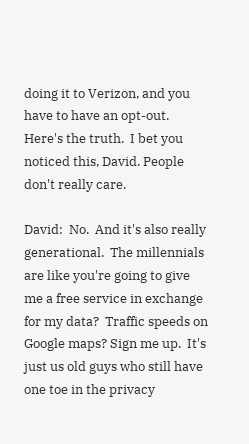doing it to Verizon, and you have to have an opt-out.  Here's the truth.  I bet you noticed this, David. People don't really care.

David:  No.  And it's also really generational.  The millennials are like you're going to give me a free service in exchange for my data?  Traffic speeds on Google maps? Sign me up.  It's just us old guys who still have one toe in the privacy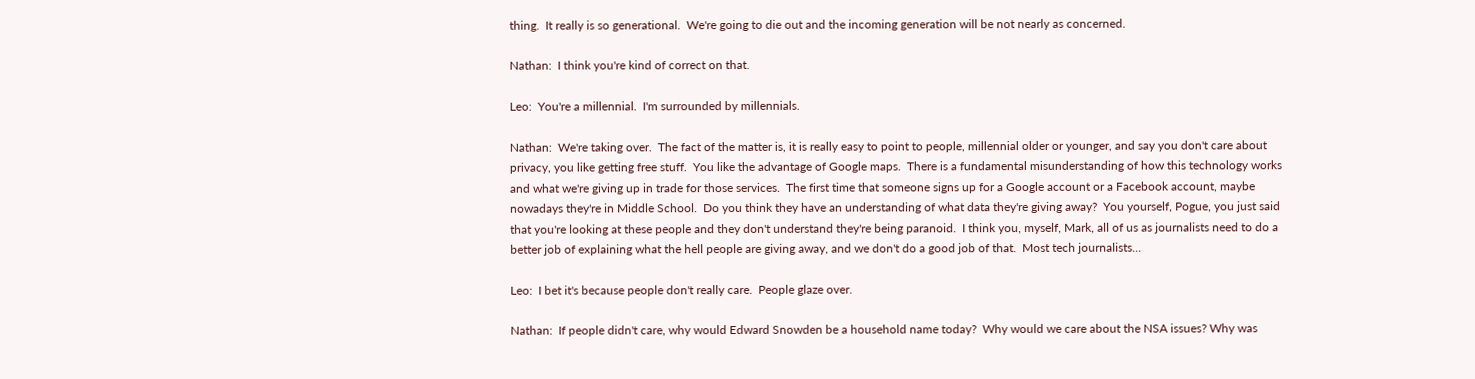thing.  It really is so generational.  We're going to die out and the incoming generation will be not nearly as concerned.

Nathan:  I think you're kind of correct on that.

Leo:  You're a millennial.  I'm surrounded by millennials.

Nathan:  We're taking over.  The fact of the matter is, it is really easy to point to people, millennial older or younger, and say you don't care about privacy, you like getting free stuff.  You like the advantage of Google maps.  There is a fundamental misunderstanding of how this technology works and what we're giving up in trade for those services.  The first time that someone signs up for a Google account or a Facebook account, maybe nowadays they're in Middle School.  Do you think they have an understanding of what data they're giving away?  You yourself, Pogue, you just said that you're looking at these people and they don't understand they're being paranoid.  I think you, myself, Mark, all of us as journalists need to do a better job of explaining what the hell people are giving away, and we don't do a good job of that.  Most tech journalists...

Leo:  I bet it's because people don't really care.  People glaze over.

Nathan:  If people didn't care, why would Edward Snowden be a household name today?  Why would we care about the NSA issues? Why was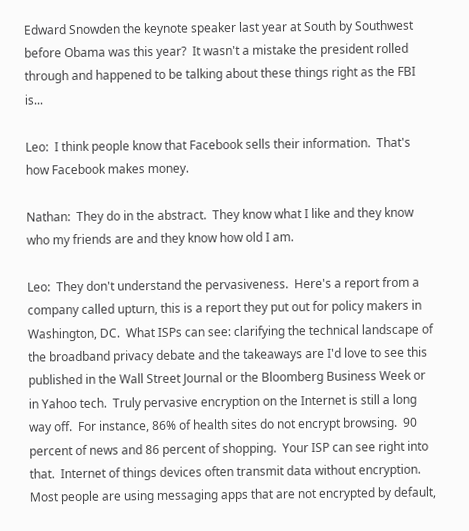Edward Snowden the keynote speaker last year at South by Southwest before Obama was this year?  It wasn't a mistake the president rolled through and happened to be talking about these things right as the FBI is...

Leo:  I think people know that Facebook sells their information.  That's how Facebook makes money.

Nathan:  They do in the abstract.  They know what I like and they know who my friends are and they know how old I am.

Leo:  They don't understand the pervasiveness.  Here's a report from a company called upturn, this is a report they put out for policy makers in Washington, DC.  What ISPs can see: clarifying the technical landscape of the broadband privacy debate and the takeaways are I'd love to see this published in the Wall Street Journal or the Bloomberg Business Week or in Yahoo tech.  Truly pervasive encryption on the Internet is still a long way off.  For instance, 86% of health sites do not encrypt browsing.  90 percent of news and 86 percent of shopping.  Your ISP can see right into that.  Internet of things devices often transmit data without encryption.  Most people are using messaging apps that are not encrypted by default,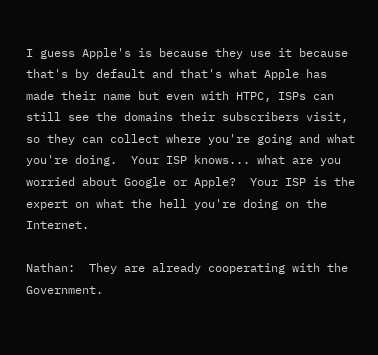I guess Apple's is because they use it because that's by default and that's what Apple has made their name but even with HTPC, ISPs can still see the domains their subscribers visit, so they can collect where you're going and what you're doing.  Your ISP knows... what are you worried about Google or Apple?  Your ISP is the expert on what the hell you're doing on the Internet.

Nathan:  They are already cooperating with the Government.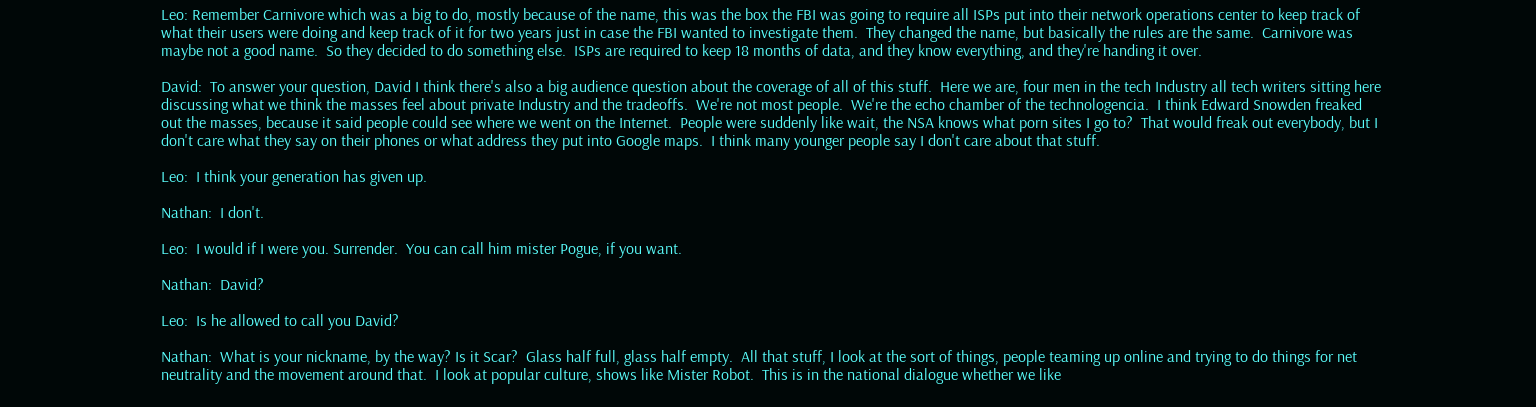Leo: Remember Carnivore which was a big to do, mostly because of the name, this was the box the FBI was going to require all ISPs put into their network operations center to keep track of what their users were doing and keep track of it for two years just in case the FBI wanted to investigate them.  They changed the name, but basically the rules are the same.  Carnivore was maybe not a good name.  So they decided to do something else.  ISPs are required to keep 18 months of data, and they know everything, and they're handing it over.

David:  To answer your question, David I think there's also a big audience question about the coverage of all of this stuff.  Here we are, four men in the tech Industry all tech writers sitting here discussing what we think the masses feel about private Industry and the tradeoffs.  We're not most people.  We're the echo chamber of the technologencia.  I think Edward Snowden freaked out the masses, because it said people could see where we went on the Internet.  People were suddenly like wait, the NSA knows what porn sites I go to?  That would freak out everybody, but I don't care what they say on their phones or what address they put into Google maps.  I think many younger people say I don't care about that stuff.

Leo:  I think your generation has given up.

Nathan:  I don't.

Leo:  I would if I were you. Surrender.  You can call him mister Pogue, if you want.

Nathan:  David?

Leo:  Is he allowed to call you David?

Nathan:  What is your nickname, by the way? Is it Scar?  Glass half full, glass half empty.  All that stuff, I look at the sort of things, people teaming up online and trying to do things for net neutrality and the movement around that.  I look at popular culture, shows like Mister Robot.  This is in the national dialogue whether we like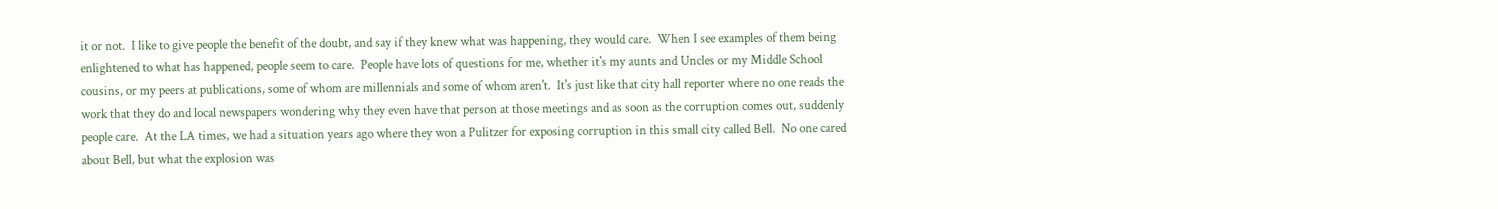it or not.  I like to give people the benefit of the doubt, and say if they knew what was happening, they would care.  When I see examples of them being enlightened to what has happened, people seem to care.  People have lots of questions for me, whether it's my aunts and Uncles or my Middle School cousins, or my peers at publications, some of whom are millennials and some of whom aren't.  It's just like that city hall reporter where no one reads the work that they do and local newspapers wondering why they even have that person at those meetings and as soon as the corruption comes out, suddenly people care.  At the LA times, we had a situation years ago where they won a Pulitzer for exposing corruption in this small city called Bell.  No one cared about Bell, but what the explosion was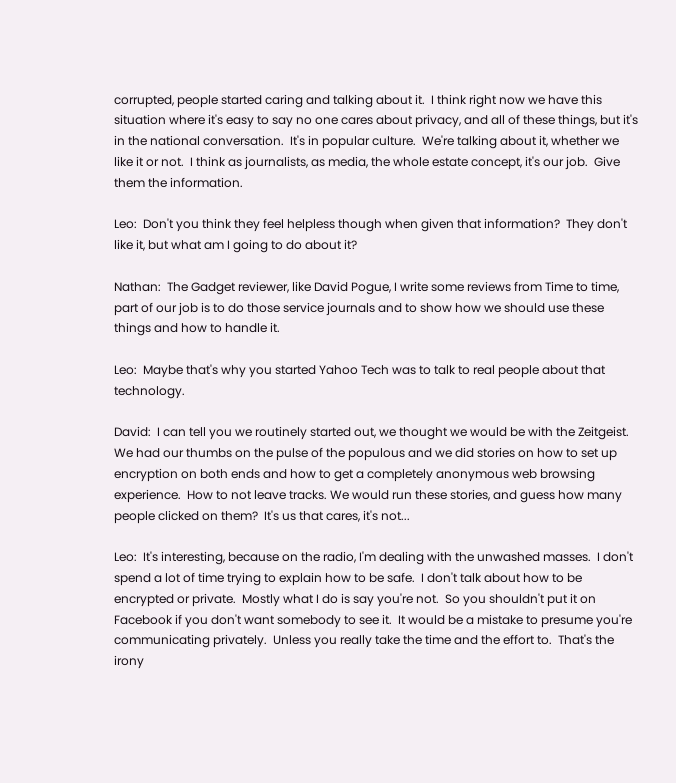corrupted, people started caring and talking about it.  I think right now we have this situation where it's easy to say no one cares about privacy, and all of these things, but it's in the national conversation.  It's in popular culture.  We're talking about it, whether we like it or not.  I think as journalists, as media, the whole estate concept, it's our job.  Give them the information.

Leo:  Don't you think they feel helpless though when given that information?  They don't like it, but what am I going to do about it?

Nathan:  The Gadget reviewer, like David Pogue, I write some reviews from Time to time, part of our job is to do those service journals and to show how we should use these things and how to handle it.

Leo:  Maybe that's why you started Yahoo Tech was to talk to real people about that technology.

David:  I can tell you we routinely started out, we thought we would be with the Zeitgeist.  We had our thumbs on the pulse of the populous and we did stories on how to set up encryption on both ends and how to get a completely anonymous web browsing experience.  How to not leave tracks. We would run these stories, and guess how many people clicked on them?  It's us that cares, it's not...

Leo:  It's interesting, because on the radio, I'm dealing with the unwashed masses.  I don't spend a lot of time trying to explain how to be safe.  I don't talk about how to be encrypted or private.  Mostly what I do is say you're not.  So you shouldn't put it on Facebook if you don't want somebody to see it.  It would be a mistake to presume you're communicating privately.  Unless you really take the time and the effort to.  That's the irony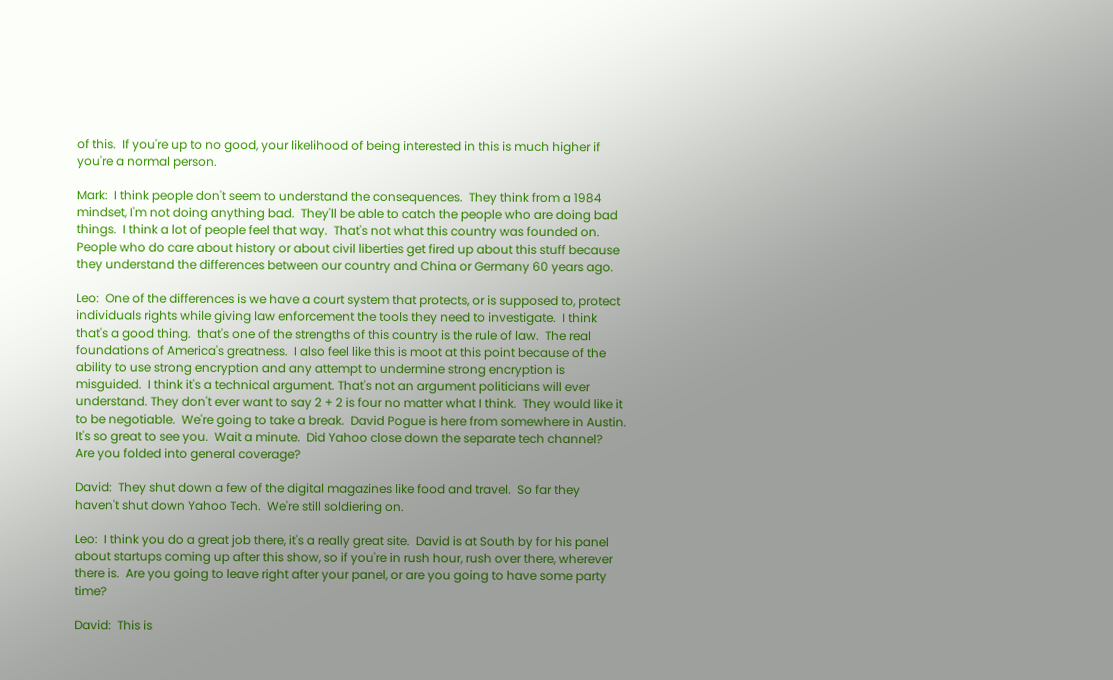of this.  If you're up to no good, your likelihood of being interested in this is much higher if you're a normal person.

Mark:  I think people don't seem to understand the consequences.  They think from a 1984 mindset, I'm not doing anything bad.  They'll be able to catch the people who are doing bad things.  I think a lot of people feel that way.  That's not what this country was founded on.  People who do care about history or about civil liberties get fired up about this stuff because they understand the differences between our country and China or Germany 60 years ago.

Leo:  One of the differences is we have a court system that protects, or is supposed to, protect individuals rights while giving law enforcement the tools they need to investigate.  I think that's a good thing.  that's one of the strengths of this country is the rule of law.  The real foundations of America's greatness.  I also feel like this is moot at this point because of the ability to use strong encryption and any attempt to undermine strong encryption is misguided.  I think it's a technical argument. That's not an argument politicians will ever understand. They don't ever want to say 2 + 2 is four no matter what I think.  They would like it to be negotiable.  We're going to take a break.  David Pogue is here from somewhere in Austin.  It's so great to see you.  Wait a minute.  Did Yahoo close down the separate tech channel?  Are you folded into general coverage?

David:  They shut down a few of the digital magazines like food and travel.  So far they haven't shut down Yahoo Tech.  We're still soldiering on.

Leo:  I think you do a great job there, it's a really great site.  David is at South by for his panel about startups coming up after this show, so if you're in rush hour, rush over there, wherever there is.  Are you going to leave right after your panel, or are you going to have some party time?

David:  This is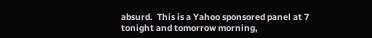absurd.  This is a Yahoo sponsored panel at 7 tonight and tomorrow morning,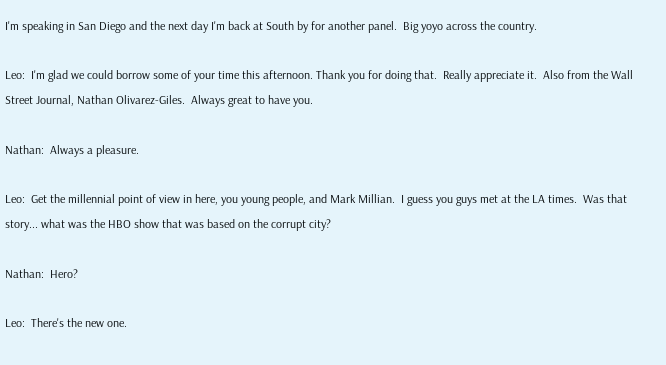I'm speaking in San Diego and the next day I'm back at South by for another panel.  Big yoyo across the country.

Leo:  I'm glad we could borrow some of your time this afternoon. Thank you for doing that.  Really appreciate it.  Also from the Wall Street Journal, Nathan Olivarez-Giles.  Always great to have you.

Nathan:  Always a pleasure.

Leo:  Get the millennial point of view in here, you young people, and Mark Millian.  I guess you guys met at the LA times.  Was that story... what was the HBO show that was based on the corrupt city?

Nathan:  Hero?

Leo:  There's the new one.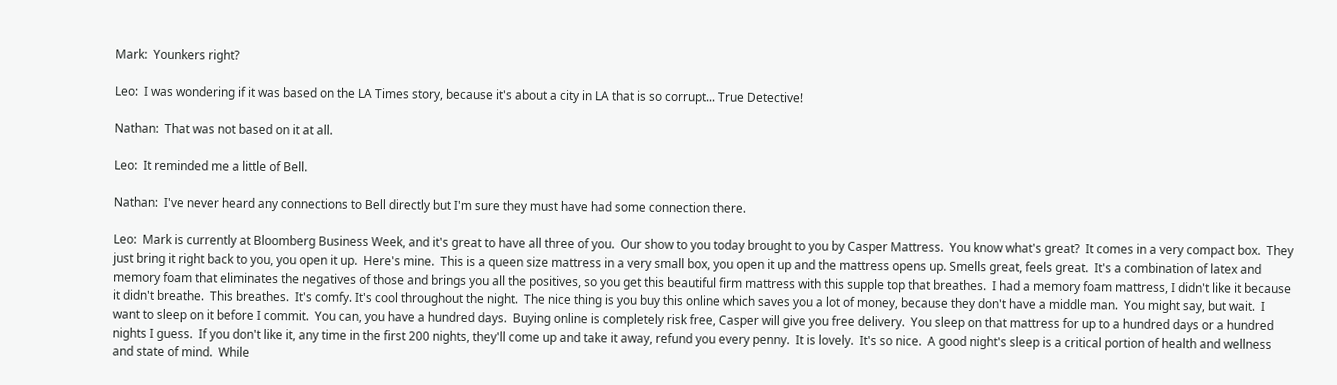Mark:  Younkers right?

Leo:  I was wondering if it was based on the LA Times story, because it's about a city in LA that is so corrupt... True Detective!

Nathan:  That was not based on it at all.

Leo:  It reminded me a little of Bell.

Nathan:  I've never heard any connections to Bell directly but I'm sure they must have had some connection there.

Leo:  Mark is currently at Bloomberg Business Week, and it's great to have all three of you.  Our show to you today brought to you by Casper Mattress.  You know what's great?  It comes in a very compact box.  They just bring it right back to you, you open it up.  Here's mine.  This is a queen size mattress in a very small box, you open it up and the mattress opens up. Smells great, feels great.  It's a combination of latex and memory foam that eliminates the negatives of those and brings you all the positives, so you get this beautiful firm mattress with this supple top that breathes.  I had a memory foam mattress, I didn't like it because it didn't breathe.  This breathes.  It's comfy. It's cool throughout the night.  The nice thing is you buy this online which saves you a lot of money, because they don't have a middle man.  You might say, but wait.  I want to sleep on it before I commit.  You can, you have a hundred days.  Buying online is completely risk free, Casper will give you free delivery.  You sleep on that mattress for up to a hundred days or a hundred nights I guess.  If you don't like it, any time in the first 200 nights, they'll come up and take it away, refund you every penny.  It is lovely.  It's so nice.  A good night's sleep is a critical portion of health and wellness and state of mind.  While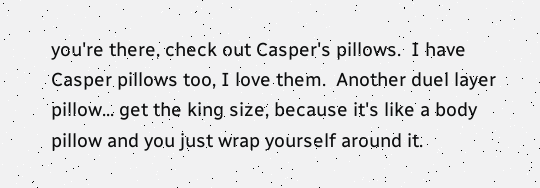you're there, check out Casper's pillows.  I have Casper pillows too, I love them.  Another duel layer pillow... get the king size, because it's like a body pillow and you just wrap yourself around it.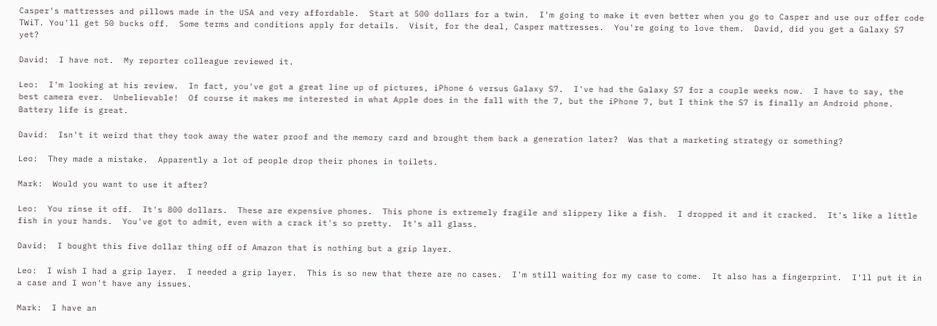Casper's mattresses and pillows made in the USA and very affordable.  Start at 500 dollars for a twin.  I'm going to make it even better when you go to Casper and use our offer code TWiT. You'll get 50 bucks off.  Some terms and conditions apply for details.  Visit, for the deal, Casper mattresses.  You're going to love them.  David, did you get a Galaxy S7 yet?

David:  I have not.  My reporter colleague reviewed it.

Leo:  I'm looking at his review.  In fact, you've got a great line up of pictures, iPhone 6 versus Galaxy S7.  I've had the Galaxy S7 for a couple weeks now.  I have to say, the best camera ever.  Unbelievable!  Of course it makes me interested in what Apple does in the fall with the 7, but the iPhone 7, but I think the S7 is finally an Android phone.  Battery life is great.

David:  Isn't it weird that they took away the water proof and the memory card and brought them back a generation later?  Was that a marketing strategy or something?

Leo:  They made a mistake.  Apparently a lot of people drop their phones in toilets.

Mark:  Would you want to use it after?

Leo:  You rinse it off.  It's 800 dollars.  These are expensive phones.  This phone is extremely fragile and slippery like a fish.  I dropped it and it cracked.  It's like a little fish in your hands.  You've got to admit, even with a crack it's so pretty.  It's all glass.

David:  I bought this five dollar thing off of Amazon that is nothing but a grip layer.

Leo:  I wish I had a grip layer.  I needed a grip layer.  This is so new that there are no cases.  I'm still waiting for my case to come.  It also has a fingerprint.  I'll put it in a case and I won't have any issues.

Mark:  I have an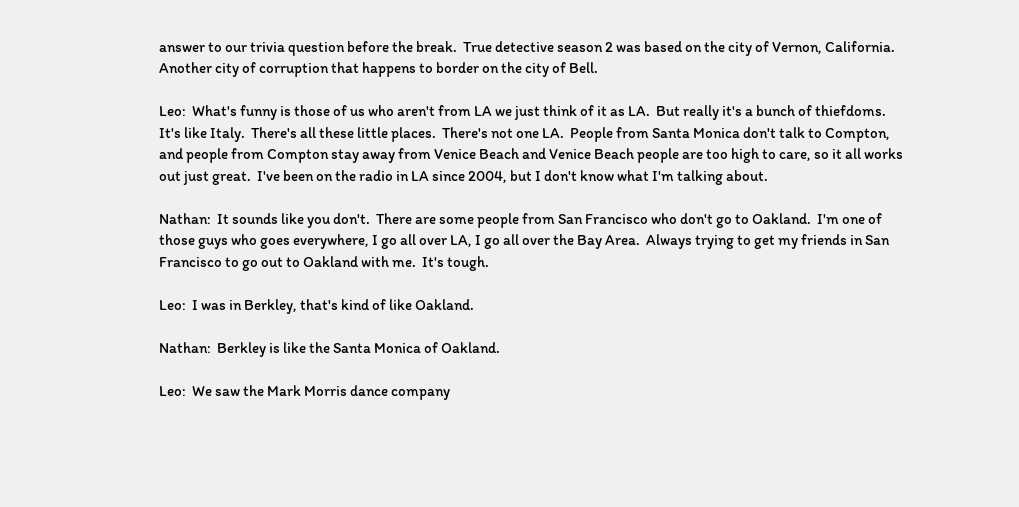answer to our trivia question before the break.  True detective season 2 was based on the city of Vernon, California.  Another city of corruption that happens to border on the city of Bell.

Leo:  What's funny is those of us who aren't from LA we just think of it as LA.  But really it's a bunch of thiefdoms.  It's like Italy.  There's all these little places.  There's not one LA.  People from Santa Monica don't talk to Compton, and people from Compton stay away from Venice Beach and Venice Beach people are too high to care, so it all works out just great.  I've been on the radio in LA since 2004, but I don't know what I'm talking about.

Nathan:  It sounds like you don't.  There are some people from San Francisco who don't go to Oakland.  I'm one of those guys who goes everywhere, I go all over LA, I go all over the Bay Area.  Always trying to get my friends in San Francisco to go out to Oakland with me.  It's tough.

Leo:  I was in Berkley, that's kind of like Oakland.

Nathan:  Berkley is like the Santa Monica of Oakland.

Leo:  We saw the Mark Morris dance company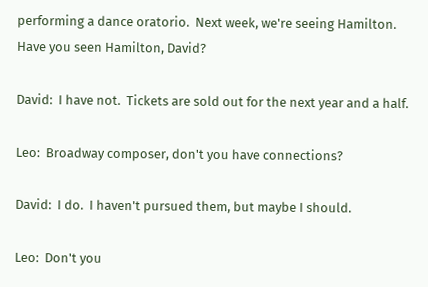performing a dance oratorio.  Next week, we're seeing Hamilton.  Have you seen Hamilton, David?

David:  I have not.  Tickets are sold out for the next year and a half.

Leo:  Broadway composer, don't you have connections?

David:  I do.  I haven't pursued them, but maybe I should.

Leo:  Don't you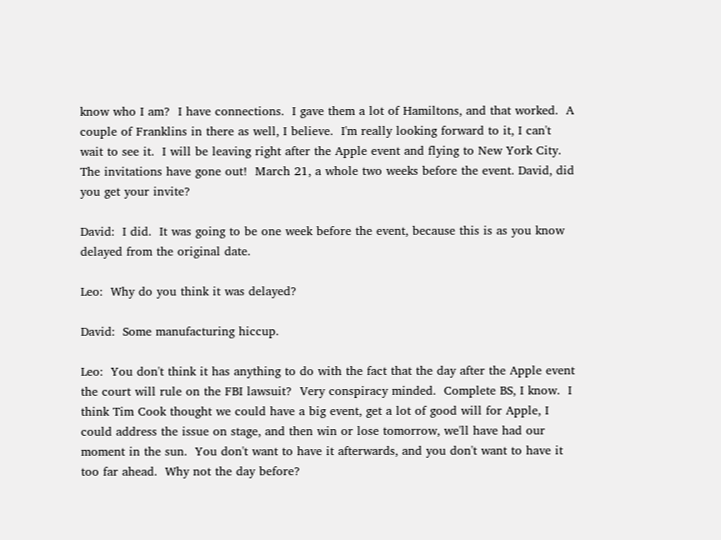know who I am?  I have connections.  I gave them a lot of Hamiltons, and that worked.  A couple of Franklins in there as well, I believe.  I'm really looking forward to it, I can't wait to see it.  I will be leaving right after the Apple event and flying to New York City.  The invitations have gone out!  March 21, a whole two weeks before the event. David, did you get your invite?

David:  I did.  It was going to be one week before the event, because this is as you know delayed from the original date.

Leo:  Why do you think it was delayed?

David:  Some manufacturing hiccup.

Leo:  You don't think it has anything to do with the fact that the day after the Apple event the court will rule on the FBI lawsuit?  Very conspiracy minded.  Complete BS, I know.  I think Tim Cook thought we could have a big event, get a lot of good will for Apple, I could address the issue on stage, and then win or lose tomorrow, we'll have had our moment in the sun.  You don't want to have it afterwards, and you don't want to have it too far ahead.  Why not the day before?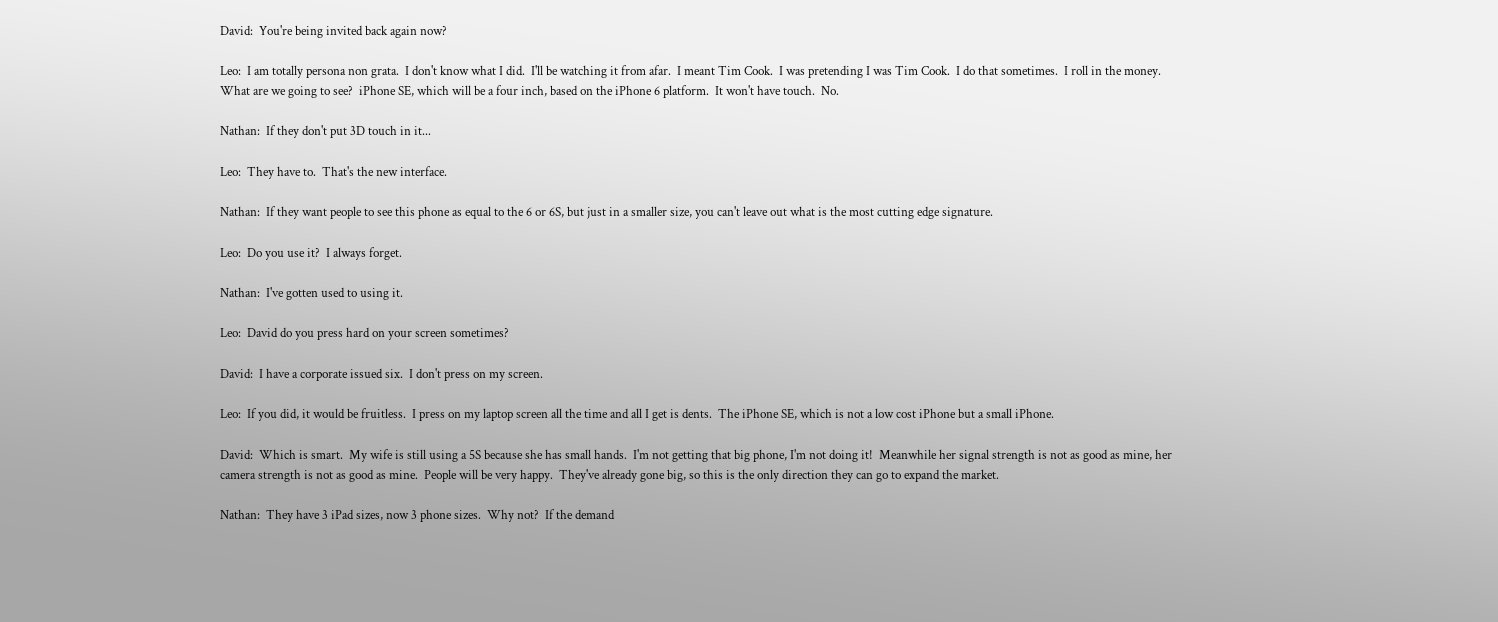David:  You're being invited back again now?

Leo:  I am totally persona non grata.  I don't know what I did.  I'll be watching it from afar.  I meant Tim Cook.  I was pretending I was Tim Cook.  I do that sometimes.  I roll in the money.  What are we going to see?  iPhone SE, which will be a four inch, based on the iPhone 6 platform.  It won't have touch.  No.

Nathan:  If they don't put 3D touch in it...

Leo:  They have to.  That's the new interface.

Nathan:  If they want people to see this phone as equal to the 6 or 6S, but just in a smaller size, you can't leave out what is the most cutting edge signature.

Leo:  Do you use it?  I always forget.

Nathan:  I've gotten used to using it.

Leo:  David do you press hard on your screen sometimes?

David:  I have a corporate issued six.  I don't press on my screen.

Leo:  If you did, it would be fruitless.  I press on my laptop screen all the time and all I get is dents.  The iPhone SE, which is not a low cost iPhone but a small iPhone.

David:  Which is smart.  My wife is still using a 5S because she has small hands.  I'm not getting that big phone, I'm not doing it!  Meanwhile her signal strength is not as good as mine, her camera strength is not as good as mine.  People will be very happy.  They've already gone big, so this is the only direction they can go to expand the market.

Nathan:  They have 3 iPad sizes, now 3 phone sizes.  Why not?  If the demand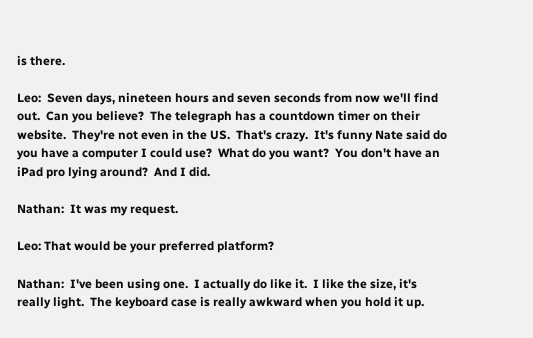is there.

Leo:  Seven days, nineteen hours and seven seconds from now we'll find out.  Can you believe?  The telegraph has a countdown timer on their website.  They're not even in the US.  That's crazy.  It's funny Nate said do you have a computer I could use?  What do you want?  You don't have an iPad pro lying around?  And I did.

Nathan:  It was my request.

Leo: That would be your preferred platform?

Nathan:  I've been using one.  I actually do like it.  I like the size, it's really light.  The keyboard case is really awkward when you hold it up.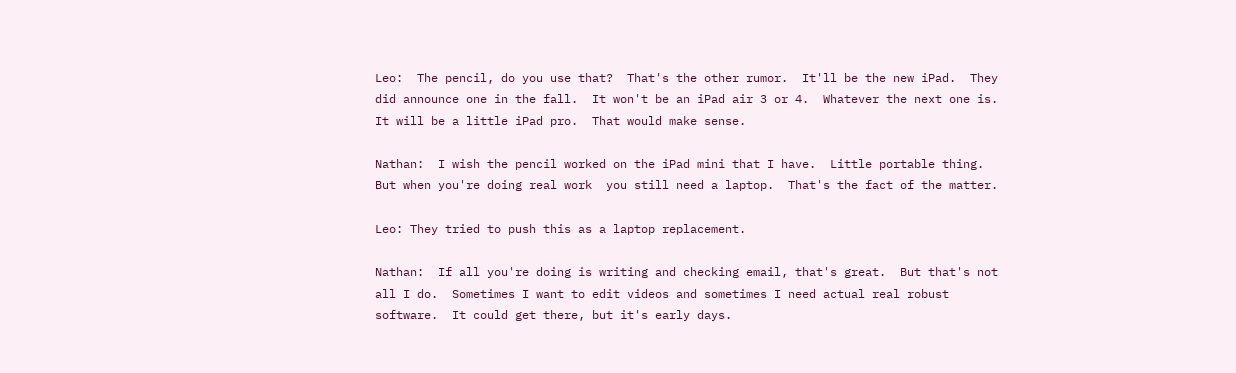Leo:  The pencil, do you use that?  That's the other rumor.  It'll be the new iPad.  They did announce one in the fall.  It won't be an iPad air 3 or 4.  Whatever the next one is.  It will be a little iPad pro.  That would make sense.

Nathan:  I wish the pencil worked on the iPad mini that I have.  Little portable thing.  But when you're doing real work  you still need a laptop.  That's the fact of the matter.

Leo: They tried to push this as a laptop replacement.

Nathan:  If all you're doing is writing and checking email, that's great.  But that's not all I do.  Sometimes I want to edit videos and sometimes I need actual real robust software.  It could get there, but it's early days.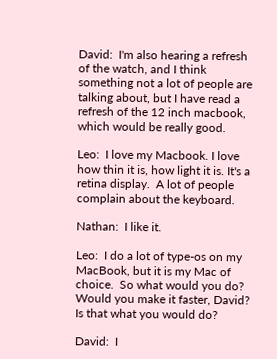David:  I'm also hearing a refresh of the watch, and I think something not a lot of people are talking about, but I have read a refresh of the 12 inch macbook, which would be really good.

Leo:  I love my Macbook. I love how thin it is, how light it is. It's a retina display.  A lot of people complain about the keyboard.

Nathan:  I like it.

Leo:  I do a lot of type-os on my MacBook, but it is my Mac of choice.  So what would you do?  Would you make it faster, David?  Is that what you would do?

David:  I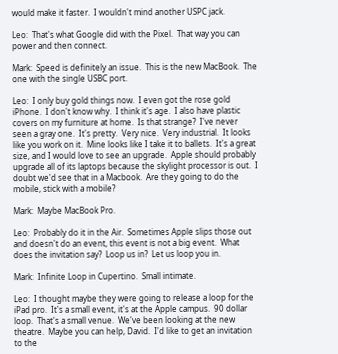would make it faster.  I wouldn't mind another USPC jack.

Leo:  That's what Google did with the Pixel.  That way you can power and then connect.

Mark:  Speed is definitely an issue.  This is the new MacBook.  The one with the single USBC port.

Leo:  I only buy gold things now.  I even got the rose gold iPhone.  I don't know why.  I think it's age.  I also have plastic covers on my furniture at home.  Is that strange?  I've never seen a gray one.  It's pretty.  Very nice.  Very industrial.  It looks like you work on it.  Mine looks like I take it to ballets.  It's a great size, and I would love to see an upgrade.  Apple should probably upgrade all of its laptops because the skylight processor is out.  I doubt we'd see that in a Macbook.  Are they going to do the mobile, stick with a mobile?

Mark:  Maybe MacBook Pro.

Leo:  Probably do it in the Air.  Sometimes Apple slips those out and doesn't do an event, this event is not a big event.  What does the invitation say?  Loop us in?  Let us loop you in.

Mark:  Infinite Loop in Cupertino.  Small intimate.

Leo:  I thought maybe they were going to release a loop for the iPad pro.  It's a small event, it's at the Apple campus.  90 dollar loop.  That's a small venue.  We've been looking at the new theatre.  Maybe you can help, David.  I'd like to get an invitation to the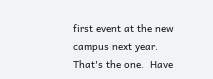first event at the new campus next year.  That's the one.  Have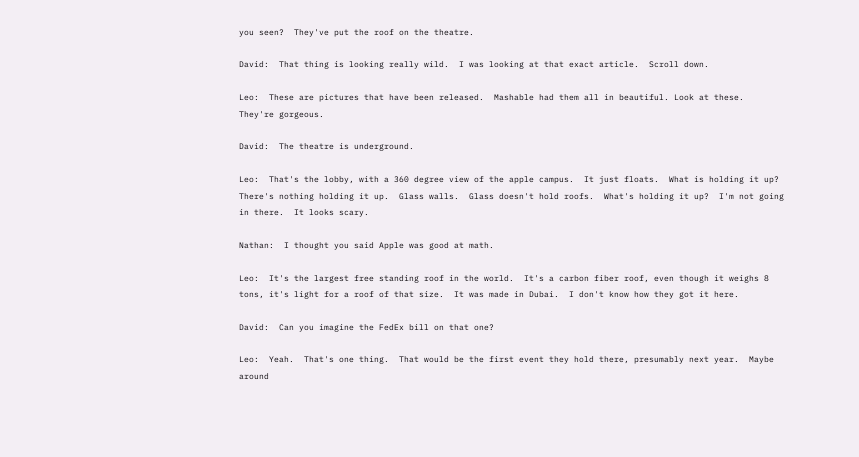you seen?  They've put the roof on the theatre.

David:  That thing is looking really wild.  I was looking at that exact article.  Scroll down.

Leo:  These are pictures that have been released.  Mashable had them all in beautiful. Look at these.  They're gorgeous.

David:  The theatre is underground.

Leo:  That's the lobby, with a 360 degree view of the apple campus.  It just floats.  What is holding it up? There's nothing holding it up.  Glass walls.  Glass doesn't hold roofs.  What's holding it up?  I'm not going in there.  It looks scary.

Nathan:  I thought you said Apple was good at math.

Leo:  It's the largest free standing roof in the world.  It's a carbon fiber roof, even though it weighs 8 tons, it's light for a roof of that size.  It was made in Dubai.  I don't know how they got it here.

David:  Can you imagine the FedEx bill on that one?

Leo:  Yeah.  That's one thing.  That would be the first event they hold there, presumably next year.  Maybe around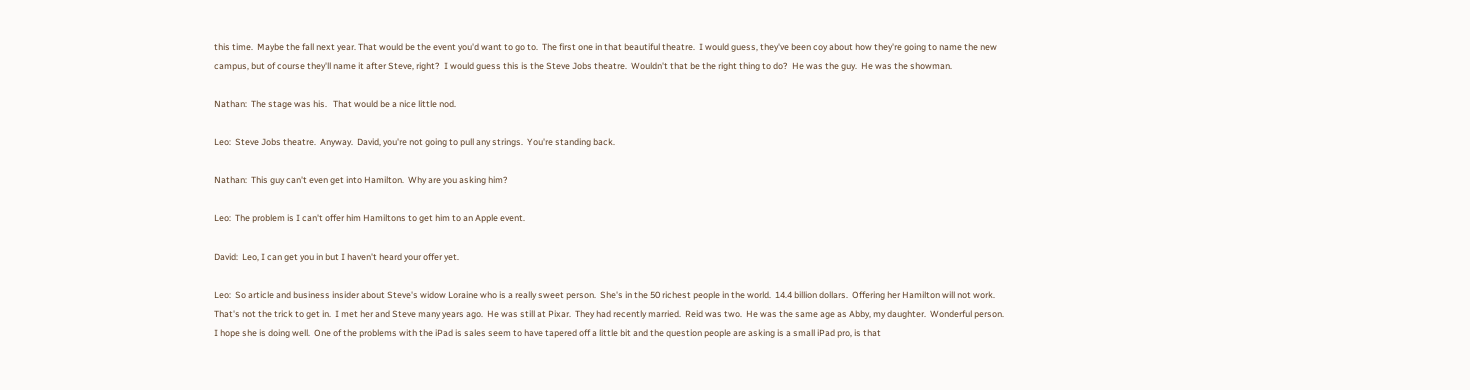this time.  Maybe the fall next year. That would be the event you'd want to go to.  The first one in that beautiful theatre.  I would guess, they've been coy about how they're going to name the new campus, but of course they'll name it after Steve, right?  I would guess this is the Steve Jobs theatre.  Wouldn't that be the right thing to do?  He was the guy.  He was the showman.

Nathan:  The stage was his.   That would be a nice little nod.

Leo:  Steve Jobs theatre.  Anyway.  David, you're not going to pull any strings.  You're standing back.

Nathan:  This guy can't even get into Hamilton.  Why are you asking him?

Leo:  The problem is I can't offer him Hamiltons to get him to an Apple event.

David:  Leo, I can get you in but I haven't heard your offer yet.

Leo:  So article and business insider about Steve's widow Loraine who is a really sweet person.  She's in the 50 richest people in the world.  14.4 billion dollars.  Offering her Hamilton will not work.  That's not the trick to get in.  I met her and Steve many years ago.  He was still at Pixar.  They had recently married.  Reid was two.  He was the same age as Abby, my daughter.  Wonderful person.  I hope she is doing well.  One of the problems with the iPad is sales seem to have tapered off a little bit and the question people are asking is a small iPad pro, is that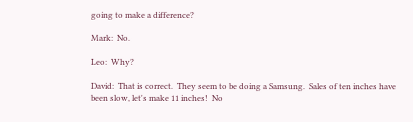going to make a difference?

Mark:  No.

Leo:  Why?

David:  That is correct.  They seem to be doing a Samsung.  Sales of ten inches have been slow, let's make 11 inches!  No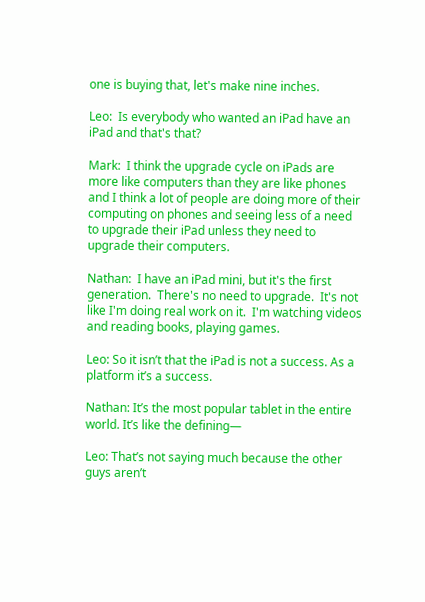one is buying that, let's make nine inches.

Leo:  Is everybody who wanted an iPad have an iPad and that's that?

Mark:  I think the upgrade cycle on iPads are more like computers than they are like phones and I think a lot of people are doing more of their computing on phones and seeing less of a need to upgrade their iPad unless they need to upgrade their computers.

Nathan:  I have an iPad mini, but it's the first generation.  There's no need to upgrade.  It's not like I'm doing real work on it.  I'm watching videos and reading books, playing games.

Leo: So it isn’t that the iPad is not a success. As a platform it’s a success.

Nathan: It’s the most popular tablet in the entire world. It’s like the defining—

Leo: That’s not saying much because the other guys aren’t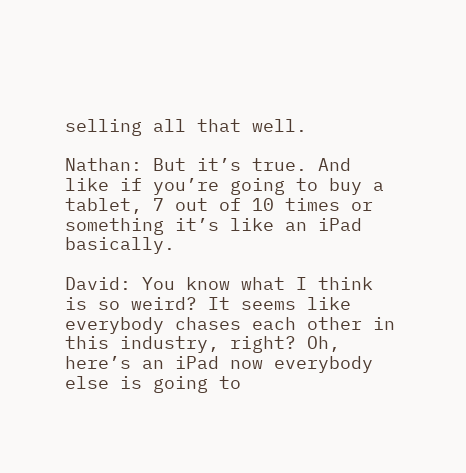selling all that well.

Nathan: But it’s true. And like if you’re going to buy a tablet, 7 out of 10 times or something it’s like an iPad basically.

David: You know what I think is so weird? It seems like everybody chases each other in this industry, right? Oh, here’s an iPad now everybody else is going to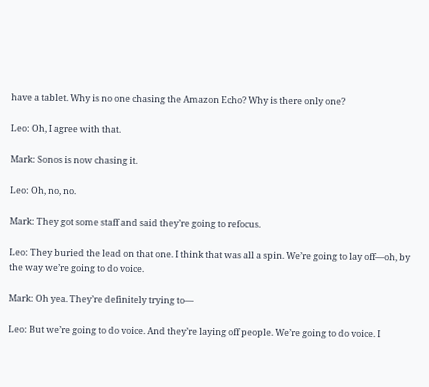have a tablet. Why is no one chasing the Amazon Echo? Why is there only one?

Leo: Oh, I agree with that.

Mark: Sonos is now chasing it.

Leo: Oh, no, no.

Mark: They got some staff and said they’re going to refocus.

Leo: They buried the lead on that one. I think that was all a spin. We’re going to lay off—oh, by the way we’re going to do voice.

Mark: Oh yea. They’re definitely trying to—

Leo: But we’re going to do voice. And they’re laying off people. We’re going to do voice. I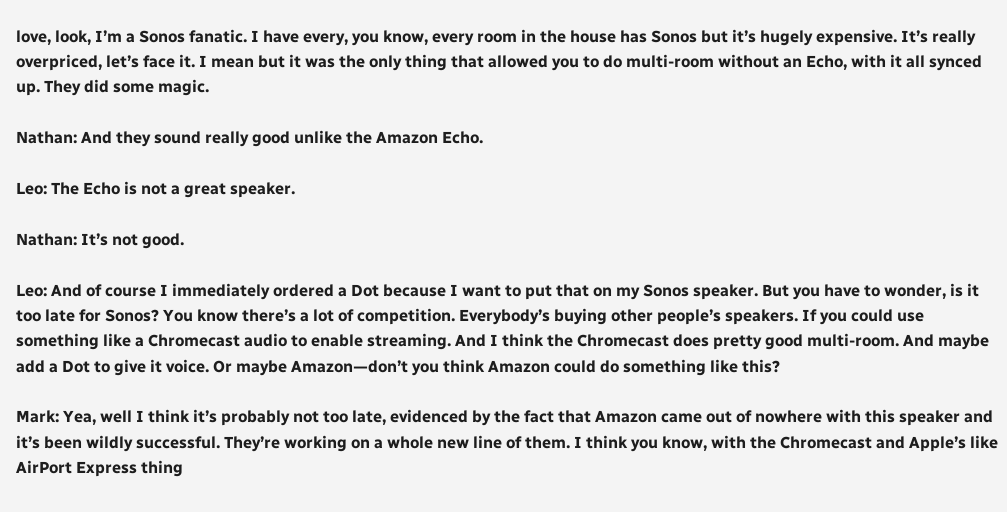love, look, I’m a Sonos fanatic. I have every, you know, every room in the house has Sonos but it’s hugely expensive. It’s really overpriced, let’s face it. I mean but it was the only thing that allowed you to do multi-room without an Echo, with it all synced up. They did some magic.

Nathan: And they sound really good unlike the Amazon Echo.

Leo: The Echo is not a great speaker.

Nathan: It’s not good.

Leo: And of course I immediately ordered a Dot because I want to put that on my Sonos speaker. But you have to wonder, is it too late for Sonos? You know there’s a lot of competition. Everybody’s buying other people’s speakers. If you could use something like a Chromecast audio to enable streaming. And I think the Chromecast does pretty good multi-room. And maybe add a Dot to give it voice. Or maybe Amazon—don’t you think Amazon could do something like this?

Mark: Yea, well I think it’s probably not too late, evidenced by the fact that Amazon came out of nowhere with this speaker and it’s been wildly successful. They’re working on a whole new line of them. I think you know, with the Chromecast and Apple’s like AirPort Express thing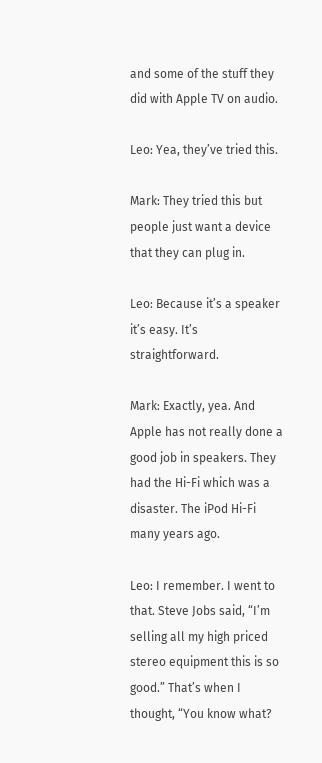and some of the stuff they did with Apple TV on audio.

Leo: Yea, they’ve tried this.

Mark: They tried this but people just want a device that they can plug in.

Leo: Because it’s a speaker it’s easy. It’s straightforward.

Mark: Exactly, yea. And Apple has not really done a good job in speakers. They had the Hi-Fi which was a disaster. The iPod Hi-Fi many years ago.

Leo: I remember. I went to that. Steve Jobs said, “I’m selling all my high priced stereo equipment this is so good.” That’s when I thought, “You know what?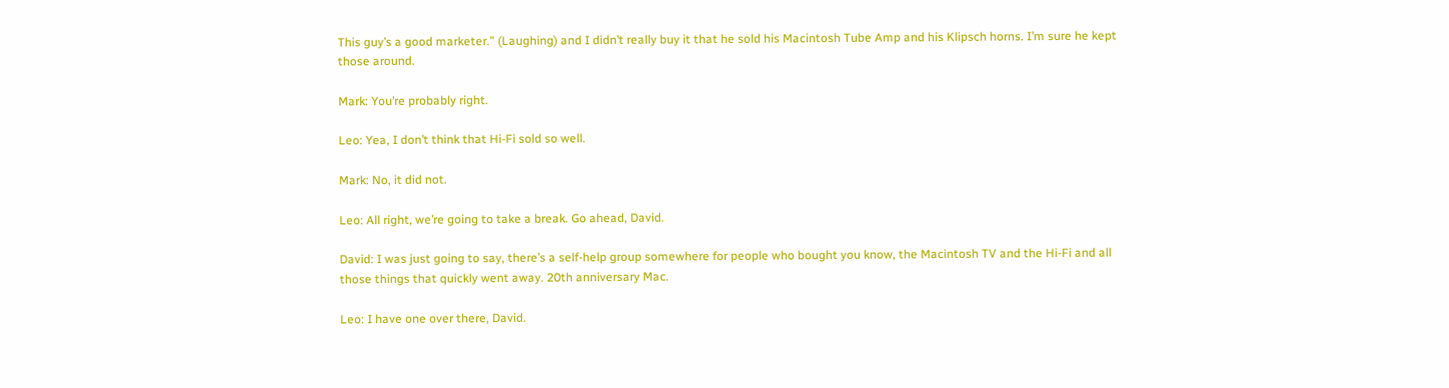This guy’s a good marketer.” (Laughing) and I didn’t really buy it that he sold his Macintosh Tube Amp and his Klipsch horns. I’m sure he kept those around.

Mark: You’re probably right.

Leo: Yea, I don’t think that Hi-Fi sold so well.

Mark: No, it did not.

Leo: All right, we’re going to take a break. Go ahead, David.

David: I was just going to say, there’s a self-help group somewhere for people who bought you know, the Macintosh TV and the Hi-Fi and all those things that quickly went away. 20th anniversary Mac.

Leo: I have one over there, David.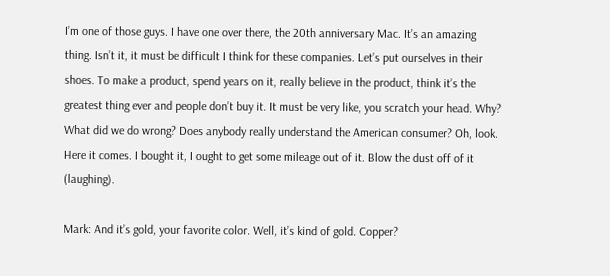I’m one of those guys. I have one over there, the 20th anniversary Mac. It’s an amazing thing. Isn’t it, it must be difficult I think for these companies. Let’s put ourselves in their shoes. To make a product, spend years on it, really believe in the product, think it’s the greatest thing ever and people don’t buy it. It must be very like, you scratch your head. Why? What did we do wrong? Does anybody really understand the American consumer? Oh, look. Here it comes. I bought it, I ought to get some mileage out of it. Blow the dust off of it (laughing).

Mark: And it’s gold, your favorite color. Well, it’s kind of gold. Copper?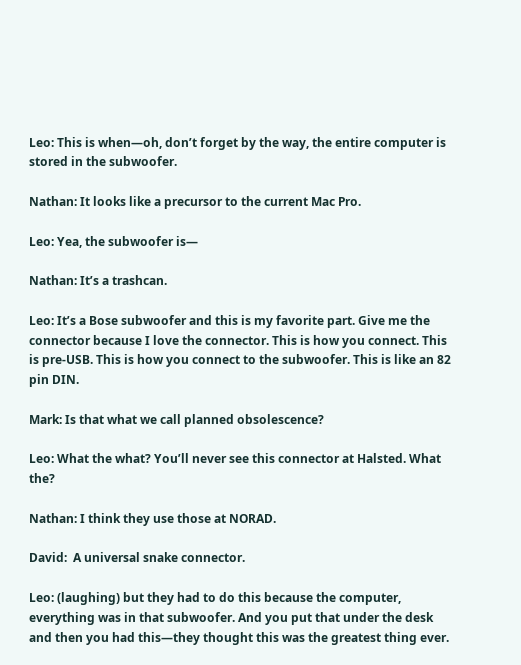Leo: This is when—oh, don’t forget by the way, the entire computer is stored in the subwoofer.

Nathan: It looks like a precursor to the current Mac Pro.

Leo: Yea, the subwoofer is—

Nathan: It’s a trashcan.

Leo: It’s a Bose subwoofer and this is my favorite part. Give me the connector because I love the connector. This is how you connect. This is pre-USB. This is how you connect to the subwoofer. This is like an 82 pin DIN.

Mark: Is that what we call planned obsolescence?

Leo: What the what? You’ll never see this connector at Halsted. What the?

Nathan: I think they use those at NORAD.

David:  A universal snake connector.

Leo: (laughing) but they had to do this because the computer, everything was in that subwoofer. And you put that under the desk and then you had this—they thought this was the greatest thing ever.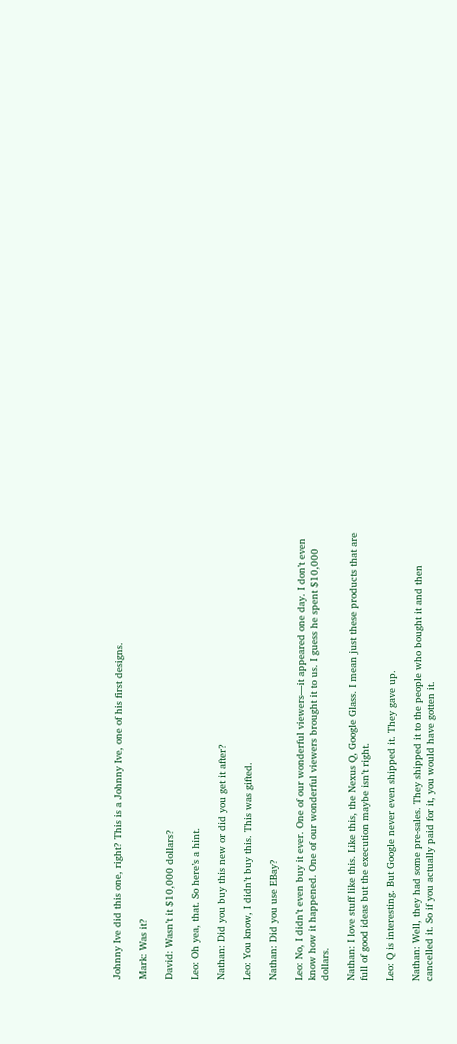Johnny Ive did this one, right? This is a Johnny Ive, one of his first designs.

Mark: Was it?

David: Wasn’t it $10,000 dollars?

Leo: Oh yea, that. So here’s a hint.

Nathan: Did you buy this new or did you get it after?

Leo: You know, I didn’t buy this. This was gifted.

Nathan: Did you use EBay?

Leo: No, I didn’t even buy it ever. One of our wonderful viewers—it appeared one day. I don’t even know how it happened. One of our wonderful viewers brought it to us. I guess he spent $10,000 dollars.

Nathan: I love stuff like this. Like this, the Nexus Q, Google Glass. I mean just these products that are full of good ideas but the execution maybe isn’t right.

Leo: Q is interesting. But Google never even shipped it. They gave up.

Nathan: Well, they had some pre-sales. They shipped it to the people who bought it and then cancelled it. So if you actually paid for it, you would have gotten it.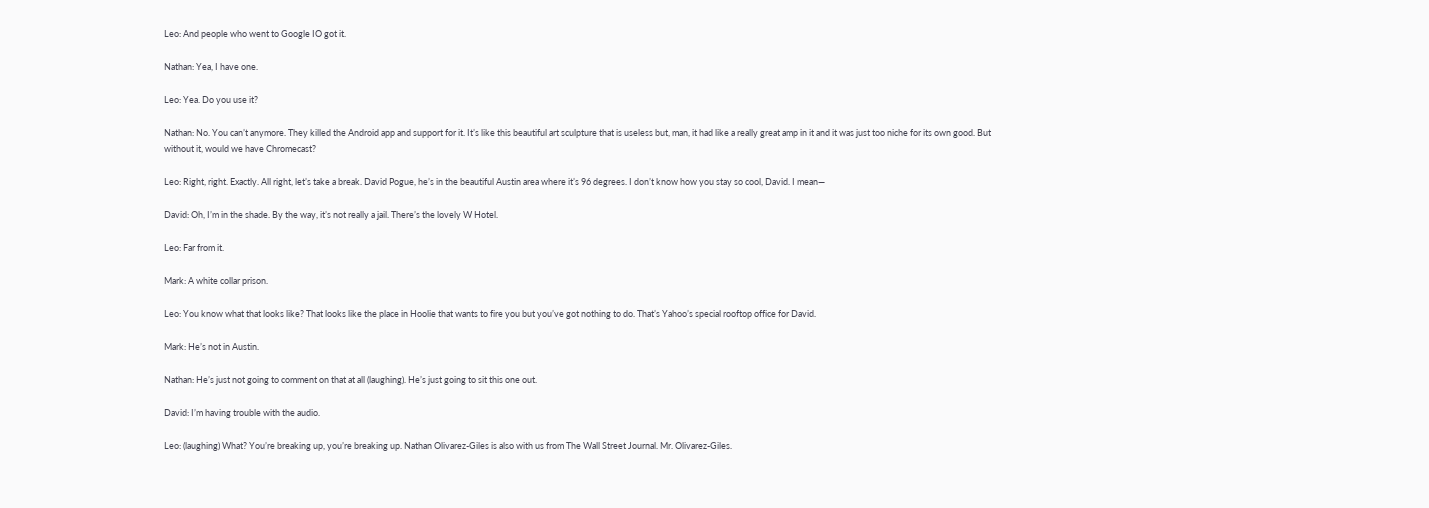Leo: And people who went to Google IO got it.

Nathan: Yea, I have one.

Leo: Yea. Do you use it?

Nathan: No. You can’t anymore. They killed the Android app and support for it. It’s like this beautiful art sculpture that is useless but, man, it had like a really great amp in it and it was just too niche for its own good. But without it, would we have Chromecast?

Leo: Right, right. Exactly. All right, let’s take a break. David Pogue, he’s in the beautiful Austin area where it’s 96 degrees. I don’t know how you stay so cool, David. I mean—

David: Oh, I’m in the shade. By the way, it’s not really a jail. There’s the lovely W Hotel.

Leo: Far from it.

Mark: A white collar prison.

Leo: You know what that looks like? That looks like the place in Hoolie that wants to fire you but you’ve got nothing to do. That’s Yahoo’s special rooftop office for David.

Mark: He’s not in Austin.

Nathan: He’s just not going to comment on that at all (laughing). He’s just going to sit this one out.

David: I’m having trouble with the audio.

Leo: (laughing) What? You’re breaking up, you’re breaking up. Nathan Olivarez-Giles is also with us from The Wall Street Journal. Mr. Olivarez-Giles.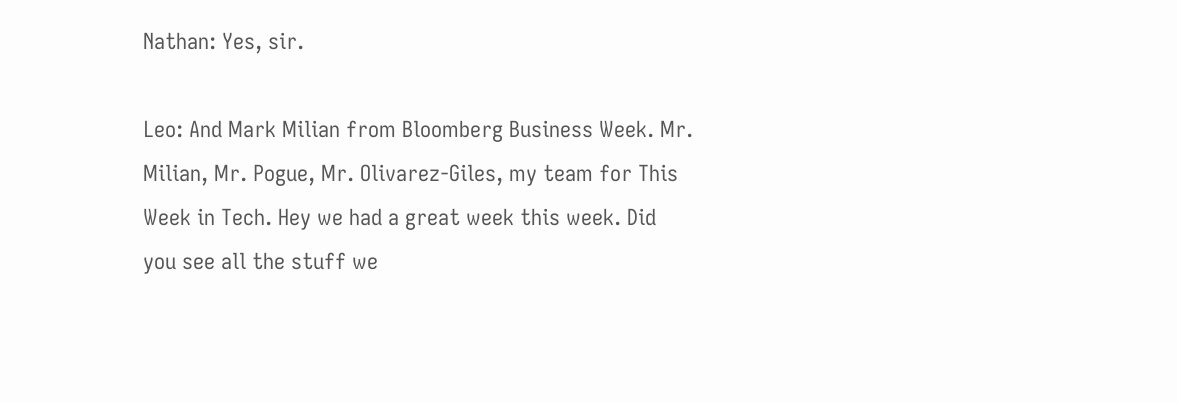Nathan: Yes, sir.

Leo: And Mark Milian from Bloomberg Business Week. Mr. Milian, Mr. Pogue, Mr. Olivarez-Giles, my team for This Week in Tech. Hey we had a great week this week. Did you see all the stuff we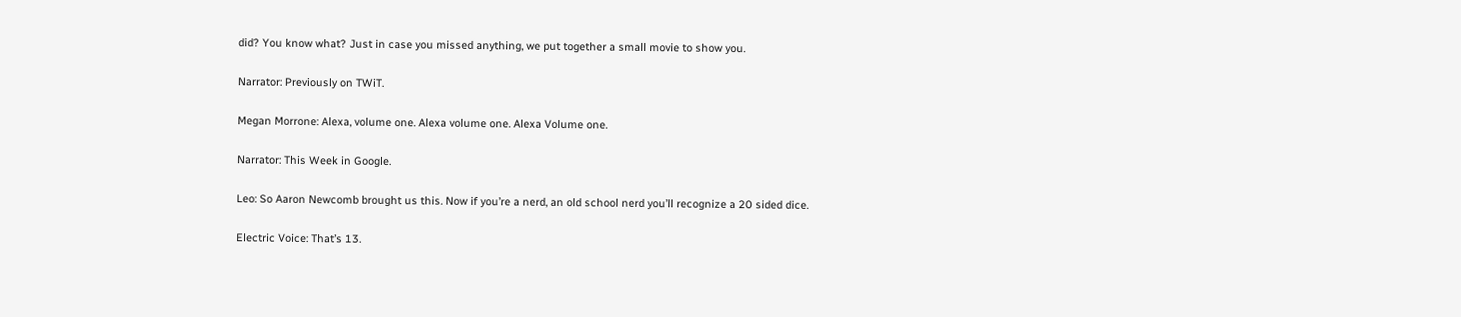did? You know what? Just in case you missed anything, we put together a small movie to show you.

Narrator: Previously on TWiT.

Megan Morrone: Alexa, volume one. Alexa volume one. Alexa Volume one.

Narrator: This Week in Google.

Leo: So Aaron Newcomb brought us this. Now if you’re a nerd, an old school nerd you’ll recognize a 20 sided dice.

Electric Voice: That’s 13.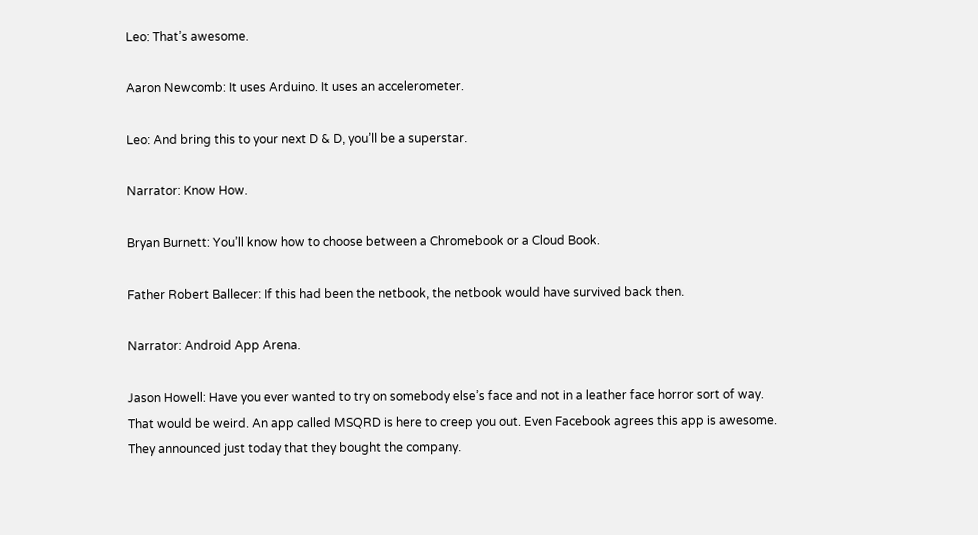Leo: That’s awesome.

Aaron Newcomb: It uses Arduino. It uses an accelerometer.

Leo: And bring this to your next D & D, you’ll be a superstar.

Narrator: Know How.

Bryan Burnett: You’ll know how to choose between a Chromebook or a Cloud Book.

Father Robert Ballecer: If this had been the netbook, the netbook would have survived back then.

Narrator: Android App Arena.

Jason Howell: Have you ever wanted to try on somebody else’s face and not in a leather face horror sort of way. That would be weird. An app called MSQRD is here to creep you out. Even Facebook agrees this app is awesome. They announced just today that they bought the company.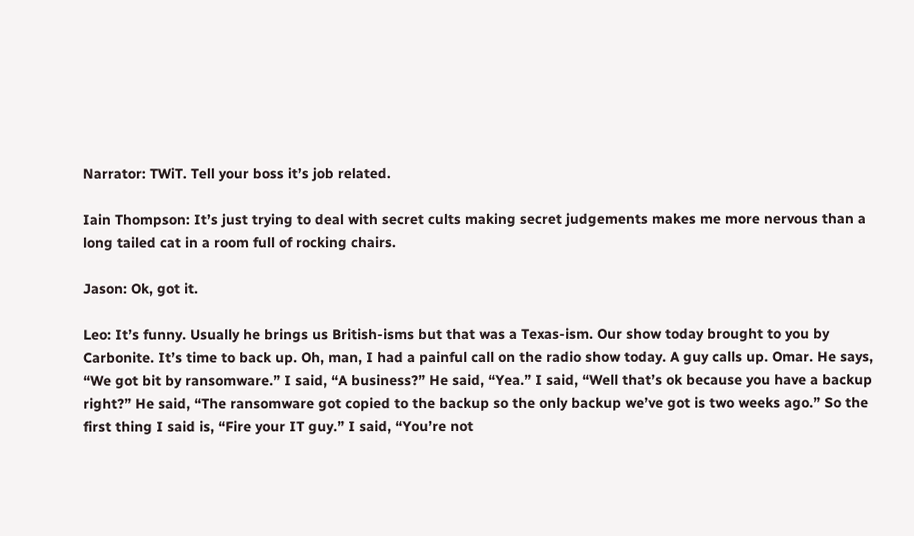Narrator: TWiT. Tell your boss it’s job related.

Iain Thompson: It’s just trying to deal with secret cults making secret judgements makes me more nervous than a long tailed cat in a room full of rocking chairs.

Jason: Ok, got it.

Leo: It’s funny. Usually he brings us British-isms but that was a Texas-ism. Our show today brought to you by Carbonite. It’s time to back up. Oh, man, I had a painful call on the radio show today. A guy calls up. Omar. He says, “We got bit by ransomware.” I said, “A business?” He said, “Yea.” I said, “Well that’s ok because you have a backup right?” He said, “The ransomware got copied to the backup so the only backup we’ve got is two weeks ago.” So the first thing I said is, “Fire your IT guy.” I said, “You’re not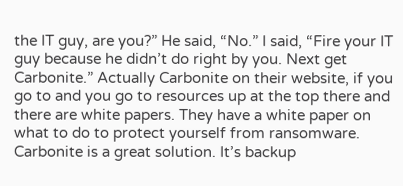the IT guy, are you?” He said, “No.” I said, “Fire your IT guy because he didn’t do right by you. Next get Carbonite.” Actually Carbonite on their website, if you go to and you go to resources up at the top there and there are white papers. They have a white paper on what to do to protect yourself from ransomware. Carbonite is a great solution. It’s backup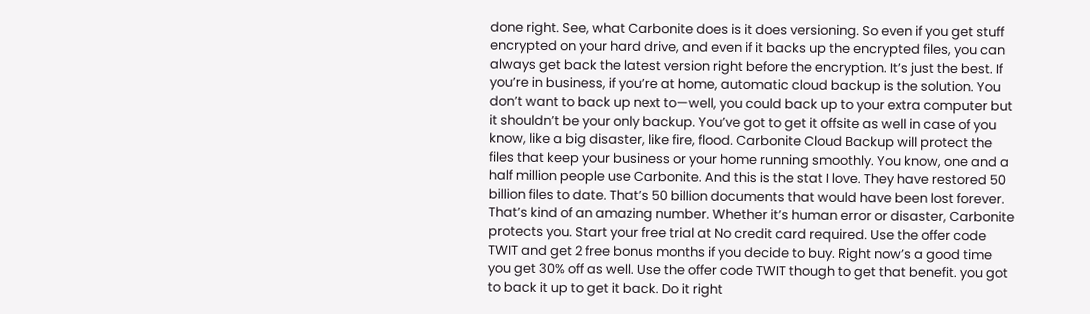done right. See, what Carbonite does is it does versioning. So even if you get stuff encrypted on your hard drive, and even if it backs up the encrypted files, you can always get back the latest version right before the encryption. It’s just the best. If you’re in business, if you’re at home, automatic cloud backup is the solution. You don’t want to back up next to—well, you could back up to your extra computer but it shouldn’t be your only backup. You’ve got to get it offsite as well in case of you know, like a big disaster, like fire, flood. Carbonite Cloud Backup will protect the files that keep your business or your home running smoothly. You know, one and a half million people use Carbonite. And this is the stat I love. They have restored 50 billion files to date. That’s 50 billion documents that would have been lost forever. That’s kind of an amazing number. Whether it’s human error or disaster, Carbonite protects you. Start your free trial at No credit card required. Use the offer code TWIT and get 2 free bonus months if you decide to buy. Right now’s a good time you get 30% off as well. Use the offer code TWIT though to get that benefit. you got to back it up to get it back. Do it right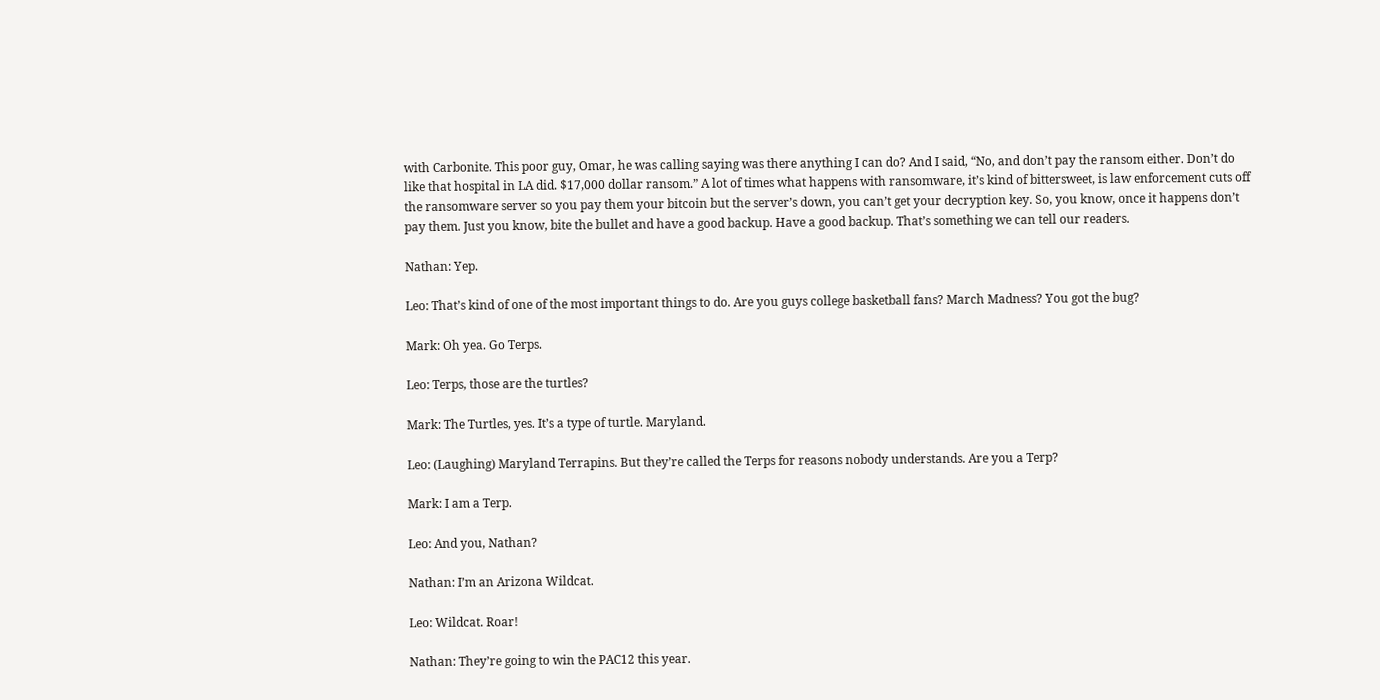with Carbonite. This poor guy, Omar, he was calling saying was there anything I can do? And I said, “No, and don’t pay the ransom either. Don’t do like that hospital in LA did. $17,000 dollar ransom.” A lot of times what happens with ransomware, it’s kind of bittersweet, is law enforcement cuts off the ransomware server so you pay them your bitcoin but the server’s down, you can’t get your decryption key. So, you know, once it happens don’t pay them. Just you know, bite the bullet and have a good backup. Have a good backup. That’s something we can tell our readers.

Nathan: Yep.

Leo: That’s kind of one of the most important things to do. Are you guys college basketball fans? March Madness? You got the bug?

Mark: Oh yea. Go Terps.

Leo: Terps, those are the turtles?

Mark: The Turtles, yes. It’s a type of turtle. Maryland.

Leo: (Laughing) Maryland Terrapins. But they’re called the Terps for reasons nobody understands. Are you a Terp?

Mark: I am a Terp.

Leo: And you, Nathan?

Nathan: I’m an Arizona Wildcat.

Leo: Wildcat. Roar!

Nathan: They’re going to win the PAC12 this year.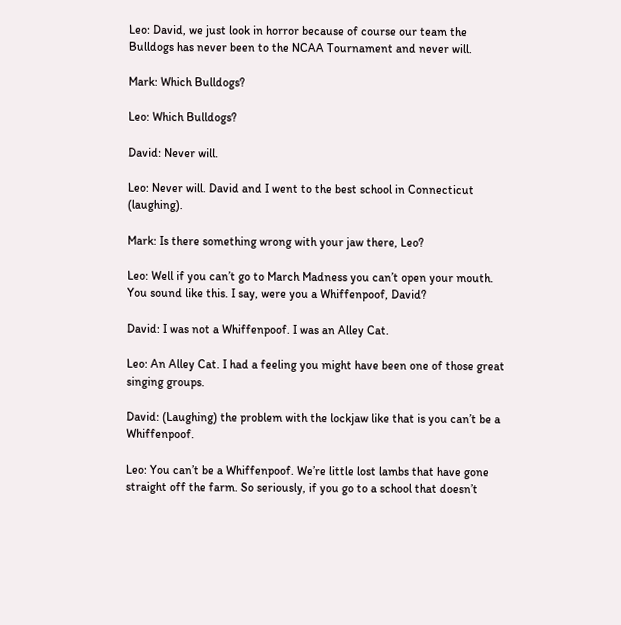Leo: David, we just look in horror because of course our team the Bulldogs has never been to the NCAA Tournament and never will.

Mark: Which Bulldogs?

Leo: Which Bulldogs?

David: Never will.

Leo: Never will. David and I went to the best school in Connecticut (laughing).

Mark: Is there something wrong with your jaw there, Leo?

Leo: Well if you can’t go to March Madness you can’t open your mouth. You sound like this. I say, were you a Whiffenpoof, David?

David: I was not a Whiffenpoof. I was an Alley Cat.

Leo: An Alley Cat. I had a feeling you might have been one of those great singing groups.

David: (Laughing) the problem with the lockjaw like that is you can’t be a Whiffenpoof.

Leo: You can’t be a Whiffenpoof. We’re little lost lambs that have gone straight off the farm. So seriously, if you go to a school that doesn’t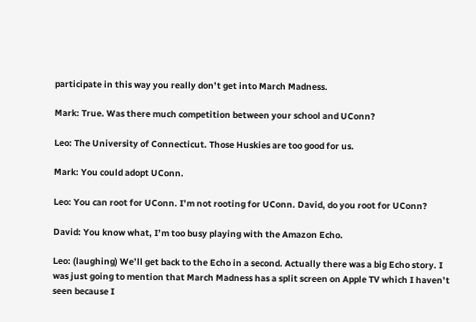participate in this way you really don’t get into March Madness.

Mark: True. Was there much competition between your school and UConn?

Leo: The University of Connecticut. Those Huskies are too good for us.

Mark: You could adopt UConn.

Leo: You can root for UConn. I’m not rooting for UConn. David, do you root for UConn?

David: You know what, I’m too busy playing with the Amazon Echo.

Leo: (laughing) We’ll get back to the Echo in a second. Actually there was a big Echo story. I was just going to mention that March Madness has a split screen on Apple TV which I haven’t seen because I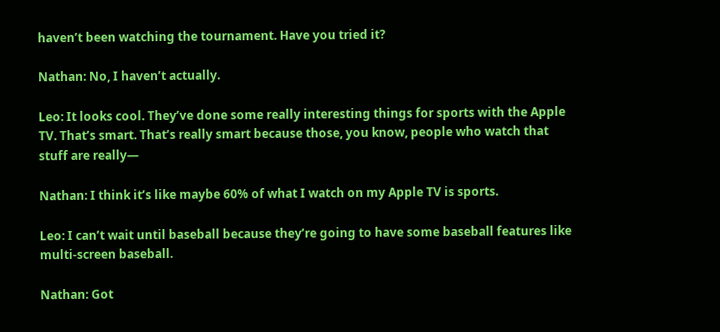haven’t been watching the tournament. Have you tried it?

Nathan: No, I haven’t actually.

Leo: It looks cool. They’ve done some really interesting things for sports with the Apple TV. That’s smart. That’s really smart because those, you know, people who watch that stuff are really—

Nathan: I think it’s like maybe 60% of what I watch on my Apple TV is sports.

Leo: I can’t wait until baseball because they’re going to have some baseball features like multi-screen baseball.

Nathan: Got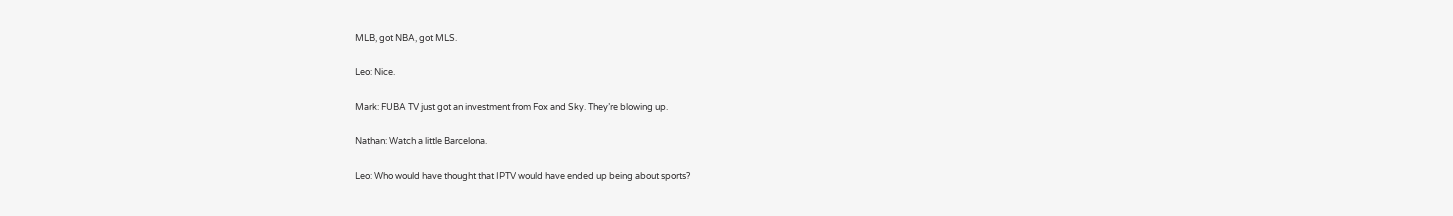MLB, got NBA, got MLS.

Leo: Nice.

Mark: FUBA TV just got an investment from Fox and Sky. They’re blowing up.

Nathan: Watch a little Barcelona.

Leo: Who would have thought that IPTV would have ended up being about sports?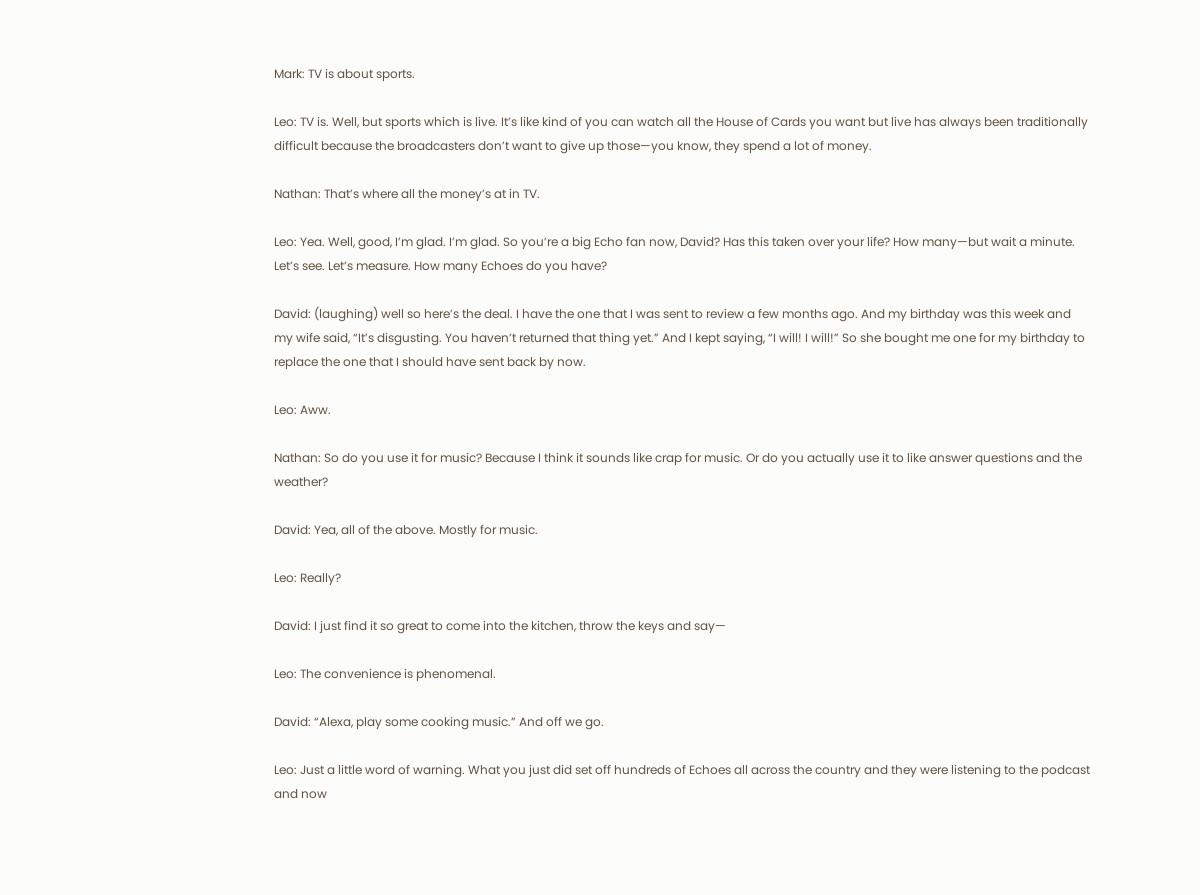Mark: TV is about sports.

Leo: TV is. Well, but sports which is live. It’s like kind of you can watch all the House of Cards you want but live has always been traditionally difficult because the broadcasters don’t want to give up those—you know, they spend a lot of money.

Nathan: That’s where all the money’s at in TV.

Leo: Yea. Well, good, I’m glad. I’m glad. So you’re a big Echo fan now, David? Has this taken over your life? How many—but wait a minute. Let’s see. Let’s measure. How many Echoes do you have?

David: (laughing) well so here’s the deal. I have the one that I was sent to review a few months ago. And my birthday was this week and my wife said, “It’s disgusting. You haven’t returned that thing yet.” And I kept saying, “I will! I will!” So she bought me one for my birthday to replace the one that I should have sent back by now.

Leo: Aww.

Nathan: So do you use it for music? Because I think it sounds like crap for music. Or do you actually use it to like answer questions and the weather?

David: Yea, all of the above. Mostly for music.

Leo: Really?

David: I just find it so great to come into the kitchen, throw the keys and say—

Leo: The convenience is phenomenal.

David: “Alexa, play some cooking music.” And off we go.

Leo: Just a little word of warning. What you just did set off hundreds of Echoes all across the country and they were listening to the podcast and now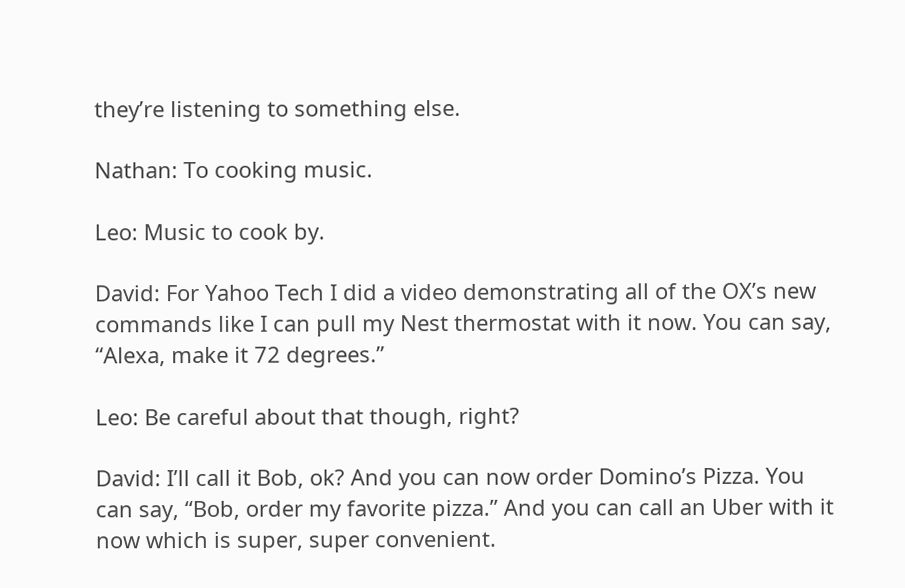they’re listening to something else.

Nathan: To cooking music.

Leo: Music to cook by.

David: For Yahoo Tech I did a video demonstrating all of the OX’s new commands like I can pull my Nest thermostat with it now. You can say, “Alexa, make it 72 degrees.”

Leo: Be careful about that though, right?

David: I’ll call it Bob, ok? And you can now order Domino’s Pizza. You can say, “Bob, order my favorite pizza.” And you can call an Uber with it now which is super, super convenient.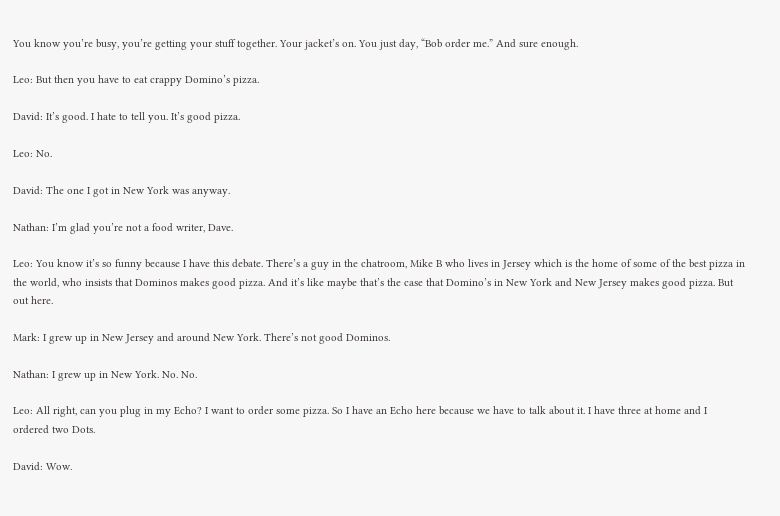You know you’re busy, you’re getting your stuff together. Your jacket’s on. You just day, “Bob order me.” And sure enough.

Leo: But then you have to eat crappy Domino’s pizza.

David: It’s good. I hate to tell you. It’s good pizza.

Leo: No.

David: The one I got in New York was anyway.

Nathan: I’m glad you’re not a food writer, Dave.

Leo: You know it’s so funny because I have this debate. There’s a guy in the chatroom, Mike B who lives in Jersey which is the home of some of the best pizza in the world, who insists that Dominos makes good pizza. And it’s like maybe that’s the case that Domino’s in New York and New Jersey makes good pizza. But out here.

Mark: I grew up in New Jersey and around New York. There’s not good Dominos.

Nathan: I grew up in New York. No. No.

Leo: All right, can you plug in my Echo? I want to order some pizza. So I have an Echo here because we have to talk about it. I have three at home and I ordered two Dots.

David: Wow.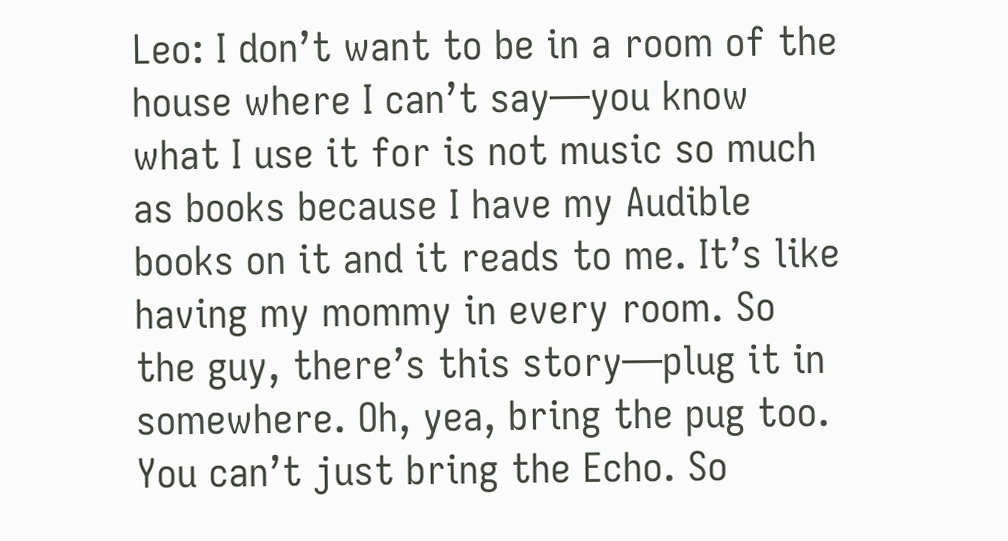Leo: I don’t want to be in a room of the house where I can’t say—you know what I use it for is not music so much as books because I have my Audible books on it and it reads to me. It’s like having my mommy in every room. So the guy, there’s this story—plug it in somewhere. Oh, yea, bring the pug too. You can’t just bring the Echo. So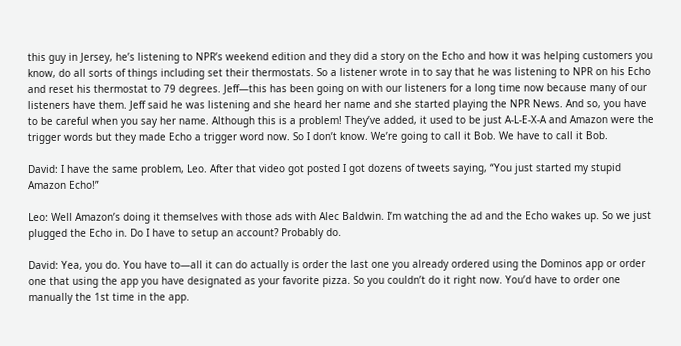this guy in Jersey, he’s listening to NPR’s weekend edition and they did a story on the Echo and how it was helping customers you know, do all sorts of things including set their thermostats. So a listener wrote in to say that he was listening to NPR on his Echo and reset his thermostat to 79 degrees. Jeff—this has been going on with our listeners for a long time now because many of our listeners have them. Jeff said he was listening and she heard her name and she started playing the NPR News. And so, you have to be careful when you say her name. Although this is a problem! They’ve added, it used to be just A-L-E-X-A and Amazon were the trigger words but they made Echo a trigger word now. So I don’t know. We’re going to call it Bob. We have to call it Bob.

David: I have the same problem, Leo. After that video got posted I got dozens of tweets saying, “You just started my stupid Amazon Echo!”

Leo: Well Amazon’s doing it themselves with those ads with Alec Baldwin. I’m watching the ad and the Echo wakes up. So we just plugged the Echo in. Do I have to setup an account? Probably do.

David: Yea, you do. You have to—all it can do actually is order the last one you already ordered using the Dominos app or order one that using the app you have designated as your favorite pizza. So you couldn’t do it right now. You’d have to order one manually the 1st time in the app.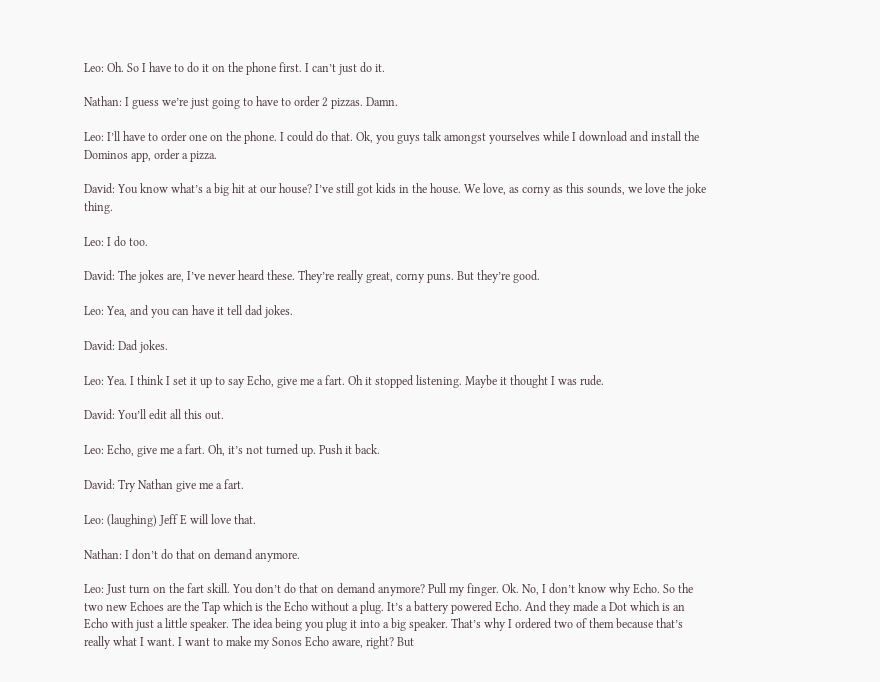Leo: Oh. So I have to do it on the phone first. I can’t just do it.

Nathan: I guess we’re just going to have to order 2 pizzas. Damn.

Leo: I’ll have to order one on the phone. I could do that. Ok, you guys talk amongst yourselves while I download and install the Dominos app, order a pizza.

David: You know what’s a big hit at our house? I’ve still got kids in the house. We love, as corny as this sounds, we love the joke thing.

Leo: I do too.

David: The jokes are, I’ve never heard these. They’re really great, corny puns. But they’re good.

Leo: Yea, and you can have it tell dad jokes.

David: Dad jokes.

Leo: Yea. I think I set it up to say Echo, give me a fart. Oh it stopped listening. Maybe it thought I was rude.

David: You’ll edit all this out.

Leo: Echo, give me a fart. Oh, it’s not turned up. Push it back.

David: Try Nathan give me a fart.

Leo: (laughing) Jeff E will love that.

Nathan: I don’t do that on demand anymore.

Leo: Just turn on the fart skill. You don’t do that on demand anymore? Pull my finger. Ok. No, I don’t know why Echo. So the two new Echoes are the Tap which is the Echo without a plug. It’s a battery powered Echo. And they made a Dot which is an Echo with just a little speaker. The idea being you plug it into a big speaker. That’s why I ordered two of them because that’s really what I want. I want to make my Sonos Echo aware, right? But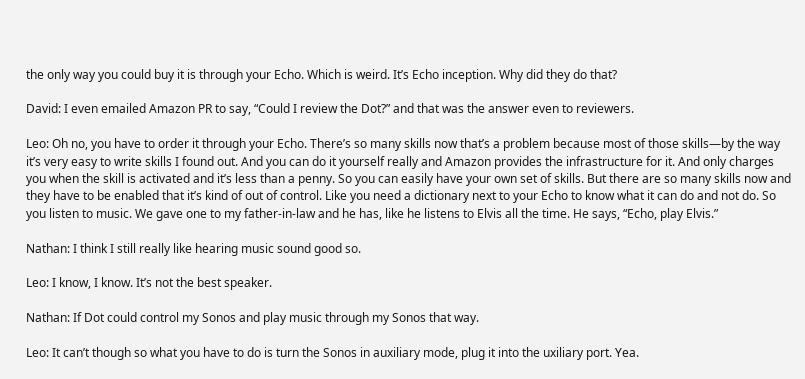the only way you could buy it is through your Echo. Which is weird. It’s Echo inception. Why did they do that?

David: I even emailed Amazon PR to say, “Could I review the Dot?” and that was the answer even to reviewers.

Leo: Oh no, you have to order it through your Echo. There’s so many skills now that’s a problem because most of those skills—by the way it’s very easy to write skills I found out. And you can do it yourself really and Amazon provides the infrastructure for it. And only charges you when the skill is activated and it’s less than a penny. So you can easily have your own set of skills. But there are so many skills now and they have to be enabled that it’s kind of out of control. Like you need a dictionary next to your Echo to know what it can do and not do. So you listen to music. We gave one to my father-in-law and he has, like he listens to Elvis all the time. He says, “Echo, play Elvis.”

Nathan: I think I still really like hearing music sound good so.

Leo: I know, I know. It’s not the best speaker.

Nathan: If Dot could control my Sonos and play music through my Sonos that way.

Leo: It can’t though so what you have to do is turn the Sonos in auxiliary mode, plug it into the uxiliary port. Yea.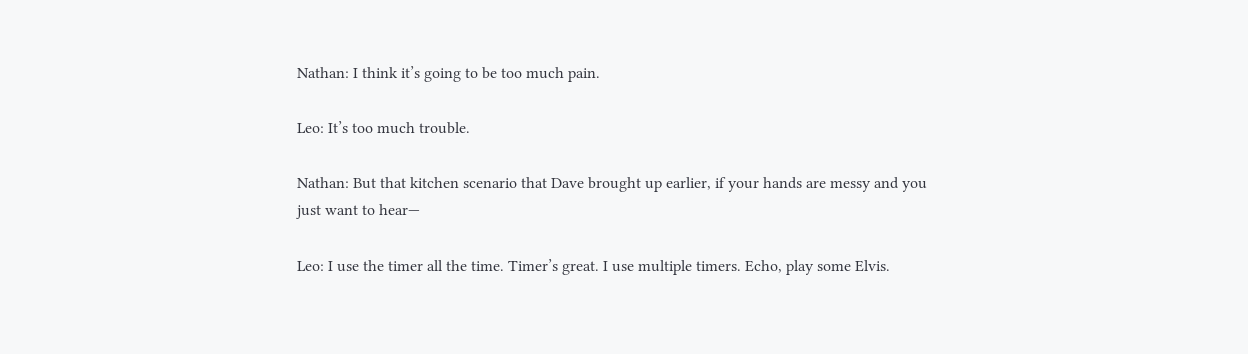Nathan: I think it’s going to be too much pain.

Leo: It’s too much trouble.

Nathan: But that kitchen scenario that Dave brought up earlier, if your hands are messy and you just want to hear—

Leo: I use the timer all the time. Timer’s great. I use multiple timers. Echo, play some Elvis.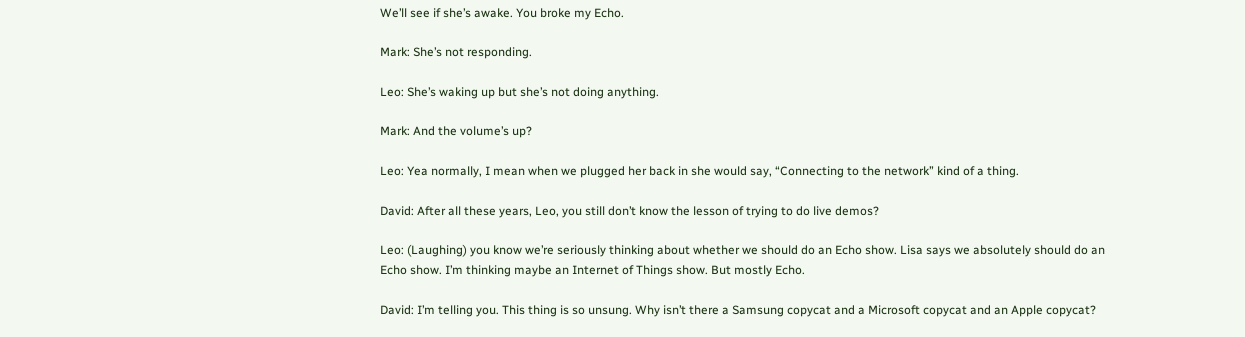We’ll see if she’s awake. You broke my Echo.

Mark: She’s not responding.

Leo: She’s waking up but she’s not doing anything.

Mark: And the volume’s up?

Leo: Yea normally, I mean when we plugged her back in she would say, “Connecting to the network” kind of a thing.

David: After all these years, Leo, you still don’t know the lesson of trying to do live demos?

Leo: (Laughing) you know we’re seriously thinking about whether we should do an Echo show. Lisa says we absolutely should do an Echo show. I’m thinking maybe an Internet of Things show. But mostly Echo.

David: I’m telling you. This thing is so unsung. Why isn’t there a Samsung copycat and a Microsoft copycat and an Apple copycat?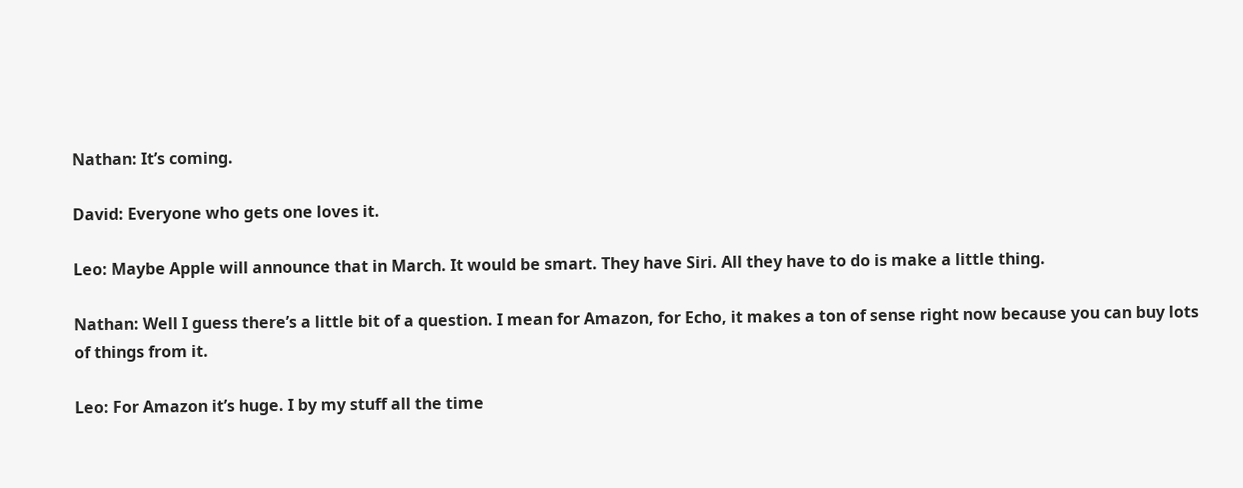Nathan: It’s coming.

David: Everyone who gets one loves it.

Leo: Maybe Apple will announce that in March. It would be smart. They have Siri. All they have to do is make a little thing.

Nathan: Well I guess there’s a little bit of a question. I mean for Amazon, for Echo, it makes a ton of sense right now because you can buy lots of things from it.

Leo: For Amazon it’s huge. I by my stuff all the time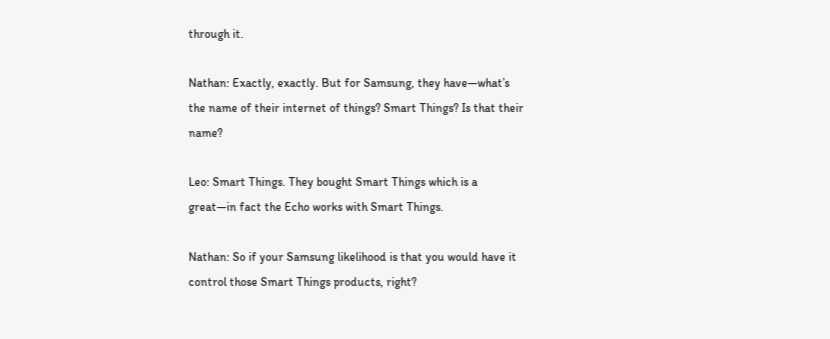through it.

Nathan: Exactly, exactly. But for Samsung, they have—what’s the name of their internet of things? Smart Things? Is that their name?

Leo: Smart Things. They bought Smart Things which is a great—in fact the Echo works with Smart Things.

Nathan: So if your Samsung likelihood is that you would have it control those Smart Things products, right?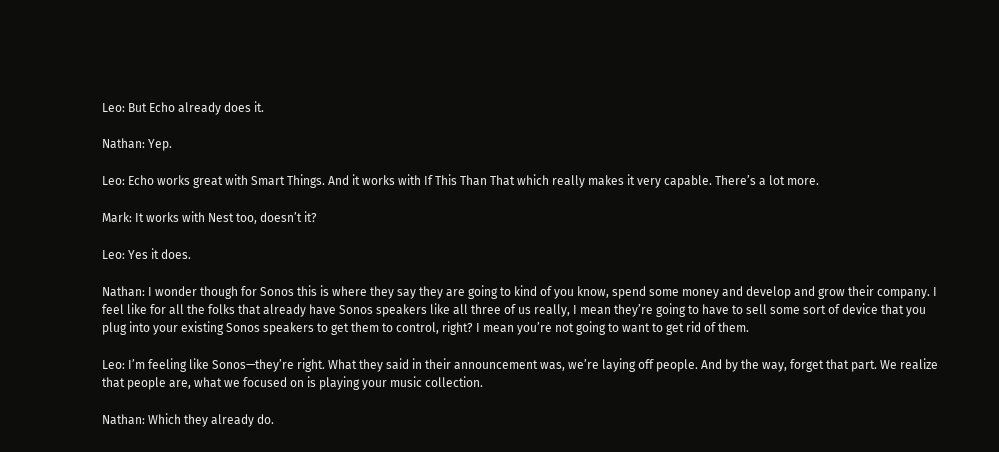Leo: But Echo already does it.

Nathan: Yep.

Leo: Echo works great with Smart Things. And it works with If This Than That which really makes it very capable. There’s a lot more.

Mark: It works with Nest too, doesn’t it?

Leo: Yes it does.

Nathan: I wonder though for Sonos this is where they say they are going to kind of you know, spend some money and develop and grow their company. I feel like for all the folks that already have Sonos speakers like all three of us really, I mean they’re going to have to sell some sort of device that you plug into your existing Sonos speakers to get them to control, right? I mean you’re not going to want to get rid of them.

Leo: I’m feeling like Sonos—they’re right. What they said in their announcement was, we’re laying off people. And by the way, forget that part. We realize that people are, what we focused on is playing your music collection.

Nathan: Which they already do.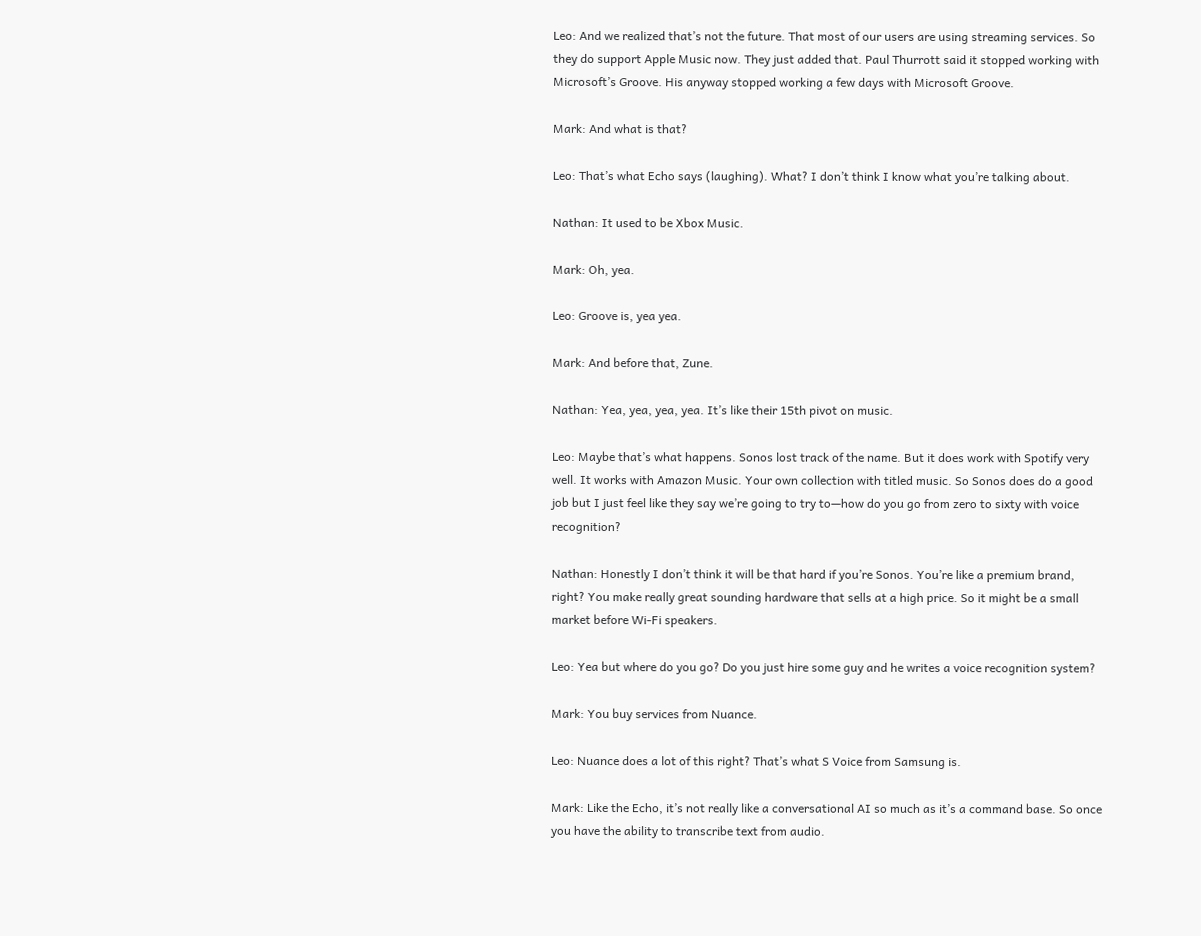Leo: And we realized that’s not the future. That most of our users are using streaming services. So they do support Apple Music now. They just added that. Paul Thurrott said it stopped working with Microsoft’s Groove. His anyway stopped working a few days with Microsoft Groove.

Mark: And what is that?

Leo: That’s what Echo says (laughing). What? I don’t think I know what you’re talking about.

Nathan: It used to be Xbox Music.

Mark: Oh, yea.

Leo: Groove is, yea yea.

Mark: And before that, Zune.

Nathan: Yea, yea, yea, yea. It’s like their 15th pivot on music.

Leo: Maybe that’s what happens. Sonos lost track of the name. But it does work with Spotify very well. It works with Amazon Music. Your own collection with titled music. So Sonos does do a good job but I just feel like they say we’re going to try to—how do you go from zero to sixty with voice recognition?

Nathan: Honestly I don’t think it will be that hard if you’re Sonos. You’re like a premium brand, right? You make really great sounding hardware that sells at a high price. So it might be a small market before Wi-Fi speakers.

Leo: Yea but where do you go? Do you just hire some guy and he writes a voice recognition system?

Mark: You buy services from Nuance.

Leo: Nuance does a lot of this right? That’s what S Voice from Samsung is.

Mark: Like the Echo, it’s not really like a conversational AI so much as it’s a command base. So once you have the ability to transcribe text from audio.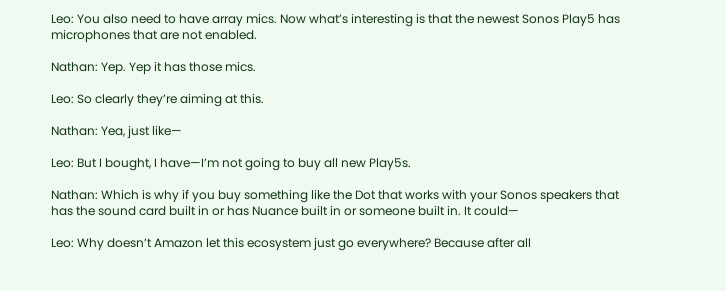Leo: You also need to have array mics. Now what’s interesting is that the newest Sonos Play5 has microphones that are not enabled.

Nathan: Yep. Yep it has those mics.

Leo: So clearly they’re aiming at this.

Nathan: Yea, just like—

Leo: But I bought, I have—I’m not going to buy all new Play5s.

Nathan: Which is why if you buy something like the Dot that works with your Sonos speakers that has the sound card built in or has Nuance built in or someone built in. It could—

Leo: Why doesn’t Amazon let this ecosystem just go everywhere? Because after all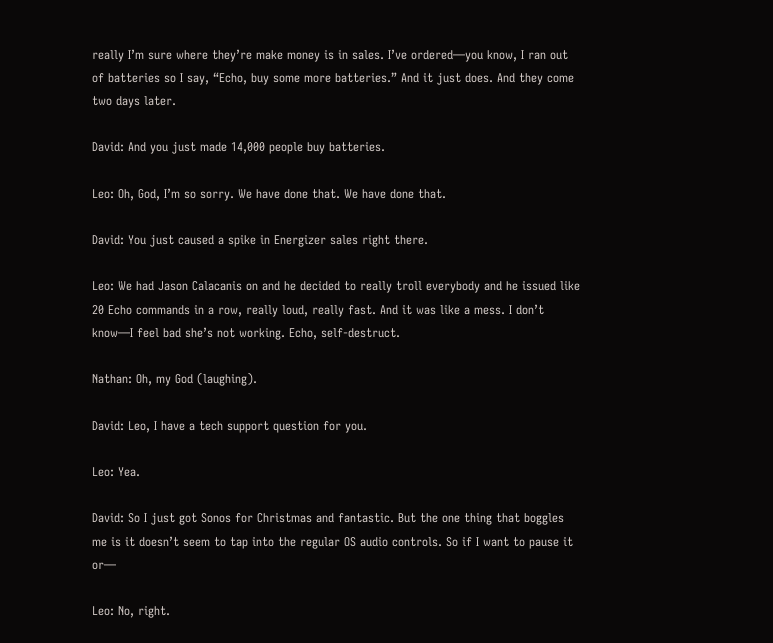really I’m sure where they’re make money is in sales. I’ve ordered—you know, I ran out of batteries so I say, “Echo, buy some more batteries.” And it just does. And they come two days later.

David: And you just made 14,000 people buy batteries.

Leo: Oh, God, I’m so sorry. We have done that. We have done that.

David: You just caused a spike in Energizer sales right there.

Leo: We had Jason Calacanis on and he decided to really troll everybody and he issued like 20 Echo commands in a row, really loud, really fast. And it was like a mess. I don’t know—I feel bad she’s not working. Echo, self-destruct.

Nathan: Oh, my God (laughing).

David: Leo, I have a tech support question for you.

Leo: Yea.

David: So I just got Sonos for Christmas and fantastic. But the one thing that boggles me is it doesn’t seem to tap into the regular OS audio controls. So if I want to pause it or—

Leo: No, right.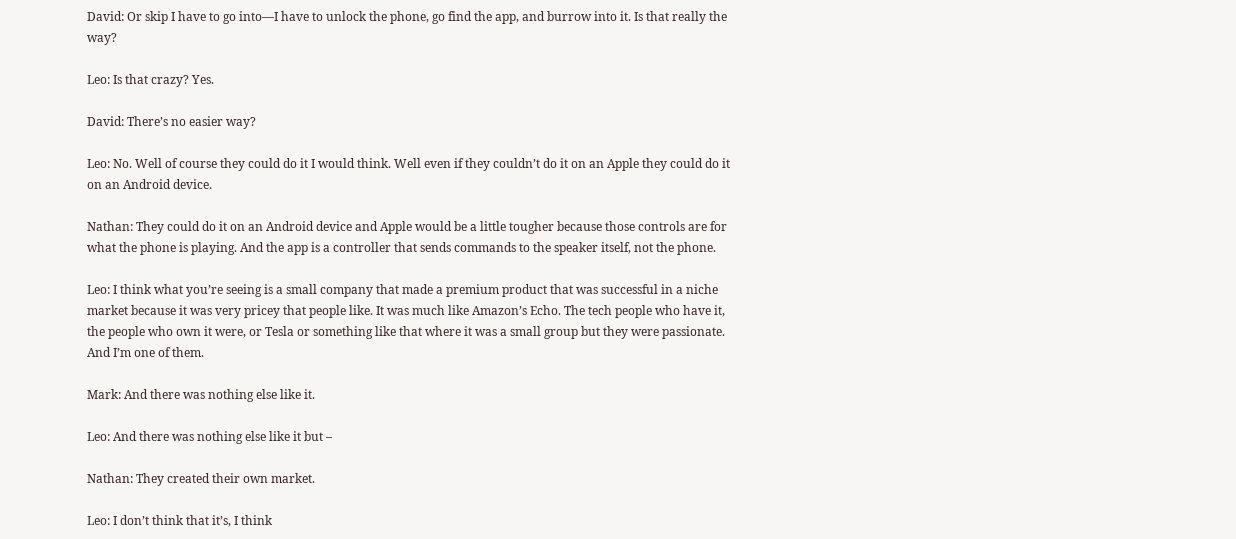David: Or skip I have to go into—I have to unlock the phone, go find the app, and burrow into it. Is that really the way?

Leo: Is that crazy? Yes.

David: There’s no easier way?

Leo: No. Well of course they could do it I would think. Well even if they couldn’t do it on an Apple they could do it on an Android device.

Nathan: They could do it on an Android device and Apple would be a little tougher because those controls are for what the phone is playing. And the app is a controller that sends commands to the speaker itself, not the phone.

Leo: I think what you’re seeing is a small company that made a premium product that was successful in a niche market because it was very pricey that people like. It was much like Amazon’s Echo. The tech people who have it, the people who own it were, or Tesla or something like that where it was a small group but they were passionate. And I’m one of them.

Mark: And there was nothing else like it.

Leo: And there was nothing else like it but –

Nathan: They created their own market.

Leo: I don’t think that it’s, I think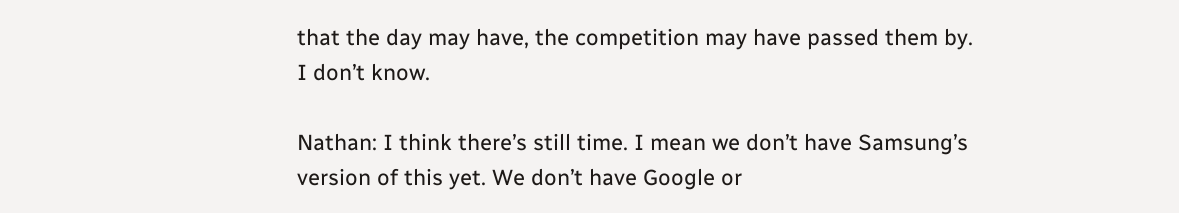that the day may have, the competition may have passed them by. I don’t know.

Nathan: I think there’s still time. I mean we don’t have Samsung’s version of this yet. We don’t have Google or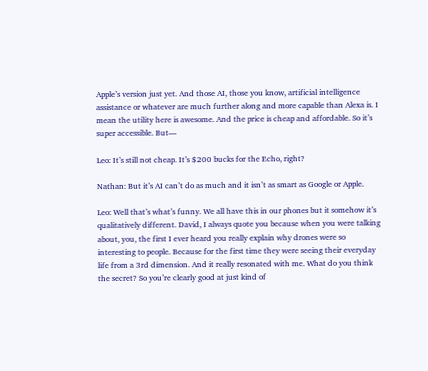Apple’s version just yet. And those AI, those you know, artificial intelligence assistance or whatever are much further along and more capable than Alexa is. I mean the utility here is awesome. And the price is cheap and affordable. So it’s super accessible. But—

Leo: It’s still not cheap. It’s $200 bucks for the Echo, right?

Nathan: But it’s AI can’t do as much and it isn’t as smart as Google or Apple.

Leo: Well that’s what’s funny. We all have this in our phones but it somehow it’s qualitatively different. David, I always quote you because when you were talking about, you, the first I ever heard you really explain why drones were so interesting to people. Because for the first time they were seeing their everyday life from a 3rd dimension. And it really resonated with me. What do you think the secret? So you’re clearly good at just kind of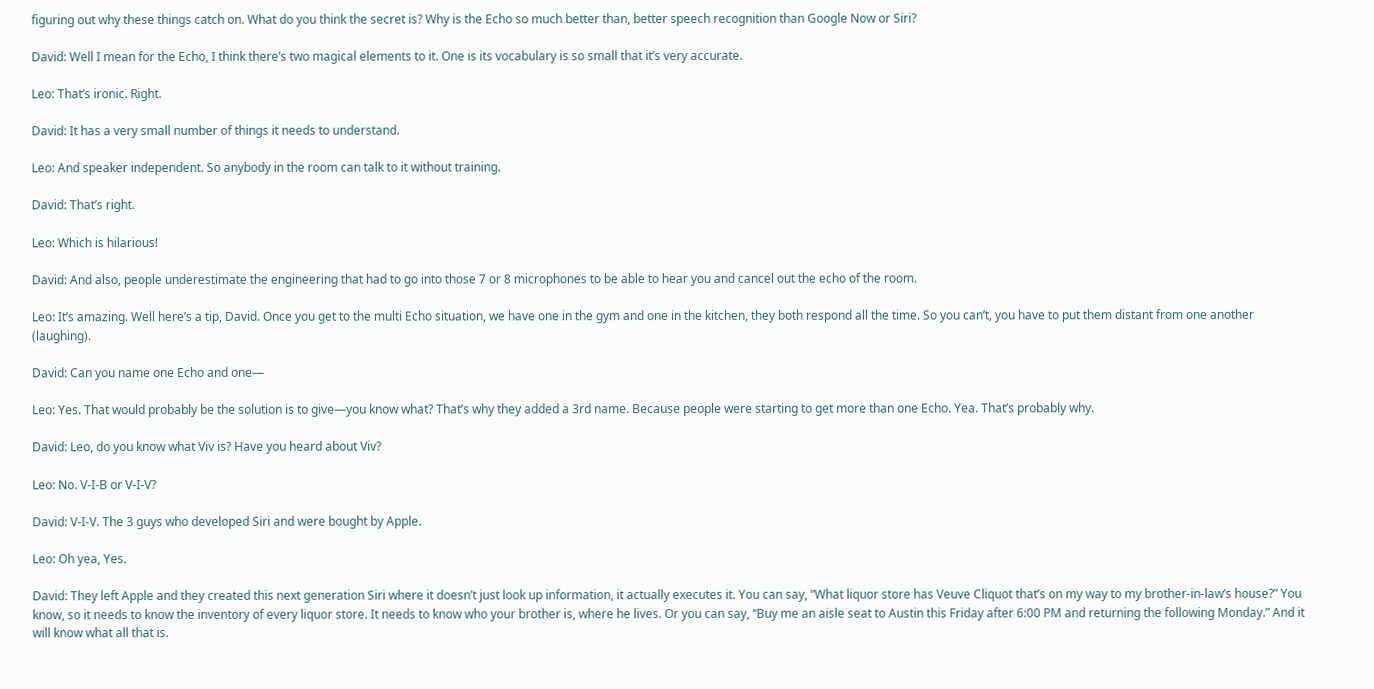figuring out why these things catch on. What do you think the secret is? Why is the Echo so much better than, better speech recognition than Google Now or Siri?

David: Well I mean for the Echo, I think there’s two magical elements to it. One is its vocabulary is so small that it’s very accurate.

Leo: That’s ironic. Right.

David: It has a very small number of things it needs to understand.

Leo: And speaker independent. So anybody in the room can talk to it without training.

David: That’s right.

Leo: Which is hilarious!

David: And also, people underestimate the engineering that had to go into those 7 or 8 microphones to be able to hear you and cancel out the echo of the room.

Leo: It’s amazing. Well here’s a tip, David. Once you get to the multi Echo situation, we have one in the gym and one in the kitchen, they both respond all the time. So you can’t, you have to put them distant from one another (laughing).

David: Can you name one Echo and one—

Leo: Yes. That would probably be the solution is to give—you know what? That’s why they added a 3rd name. Because people were starting to get more than one Echo. Yea. That’s probably why.

David: Leo, do you know what Viv is? Have you heard about Viv?

Leo: No. V-I-B or V-I-V?

David: V-I-V. The 3 guys who developed Siri and were bought by Apple.

Leo: Oh yea, Yes.

David: They left Apple and they created this next generation Siri where it doesn’t just look up information, it actually executes it. You can say, “What liquor store has Veuve Cliquot that’s on my way to my brother-in-law’s house?” You know, so it needs to know the inventory of every liquor store. It needs to know who your brother is, where he lives. Or you can say, “Buy me an aisle seat to Austin this Friday after 6:00 PM and returning the following Monday.” And it will know what all that is.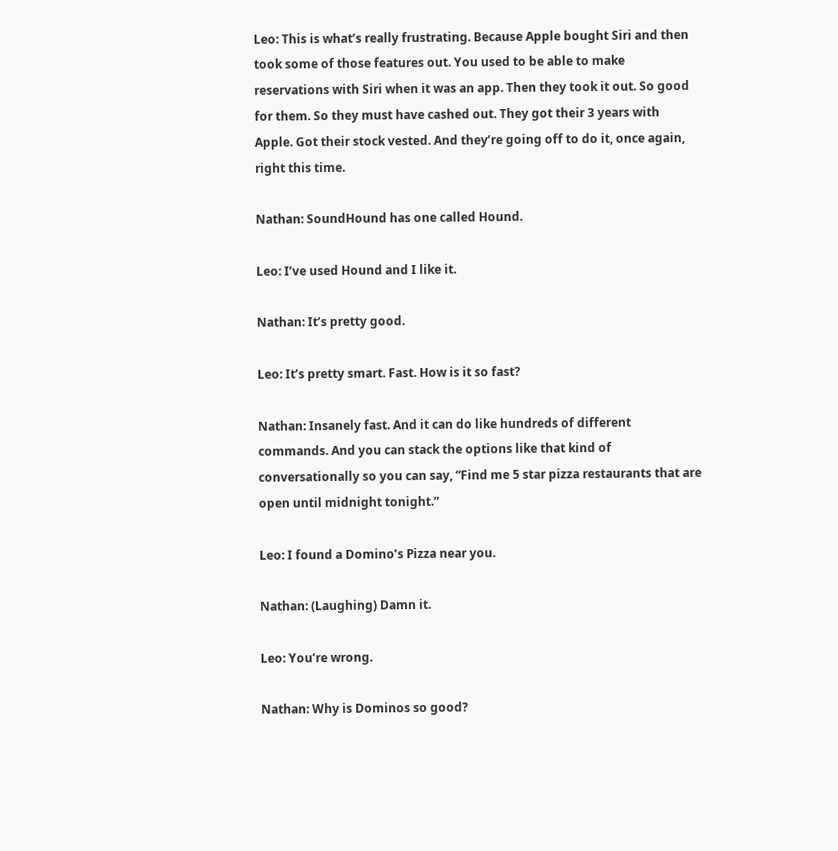Leo: This is what’s really frustrating. Because Apple bought Siri and then took some of those features out. You used to be able to make reservations with Siri when it was an app. Then they took it out. So good for them. So they must have cashed out. They got their 3 years with Apple. Got their stock vested. And they’re going off to do it, once again, right this time.

Nathan: SoundHound has one called Hound.

Leo: I’ve used Hound and I like it.

Nathan: It’s pretty good.

Leo: It’s pretty smart. Fast. How is it so fast?

Nathan: Insanely fast. And it can do like hundreds of different commands. And you can stack the options like that kind of conversationally so you can say, “Find me 5 star pizza restaurants that are open until midnight tonight.”

Leo: I found a Domino’s Pizza near you.

Nathan: (Laughing) Damn it.

Leo: You’re wrong.

Nathan: Why is Dominos so good?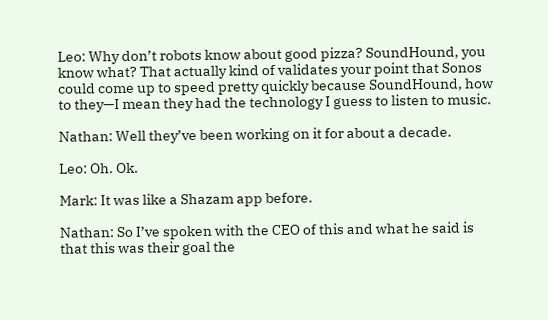Leo: Why don’t robots know about good pizza? SoundHound, you know what? That actually kind of validates your point that Sonos could come up to speed pretty quickly because SoundHound, how to they—I mean they had the technology I guess to listen to music.

Nathan: Well they’ve been working on it for about a decade.

Leo: Oh. Ok.

Mark: It was like a Shazam app before.

Nathan: So I’ve spoken with the CEO of this and what he said is that this was their goal the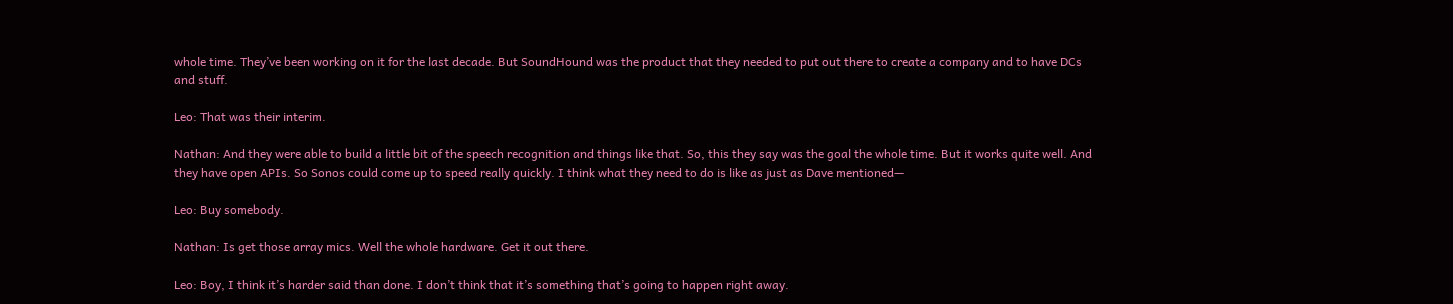whole time. They’ve been working on it for the last decade. But SoundHound was the product that they needed to put out there to create a company and to have DCs and stuff.

Leo: That was their interim.

Nathan: And they were able to build a little bit of the speech recognition and things like that. So, this they say was the goal the whole time. But it works quite well. And they have open APIs. So Sonos could come up to speed really quickly. I think what they need to do is like as just as Dave mentioned—

Leo: Buy somebody.

Nathan: Is get those array mics. Well the whole hardware. Get it out there.

Leo: Boy, I think it’s harder said than done. I don’t think that it’s something that’s going to happen right away.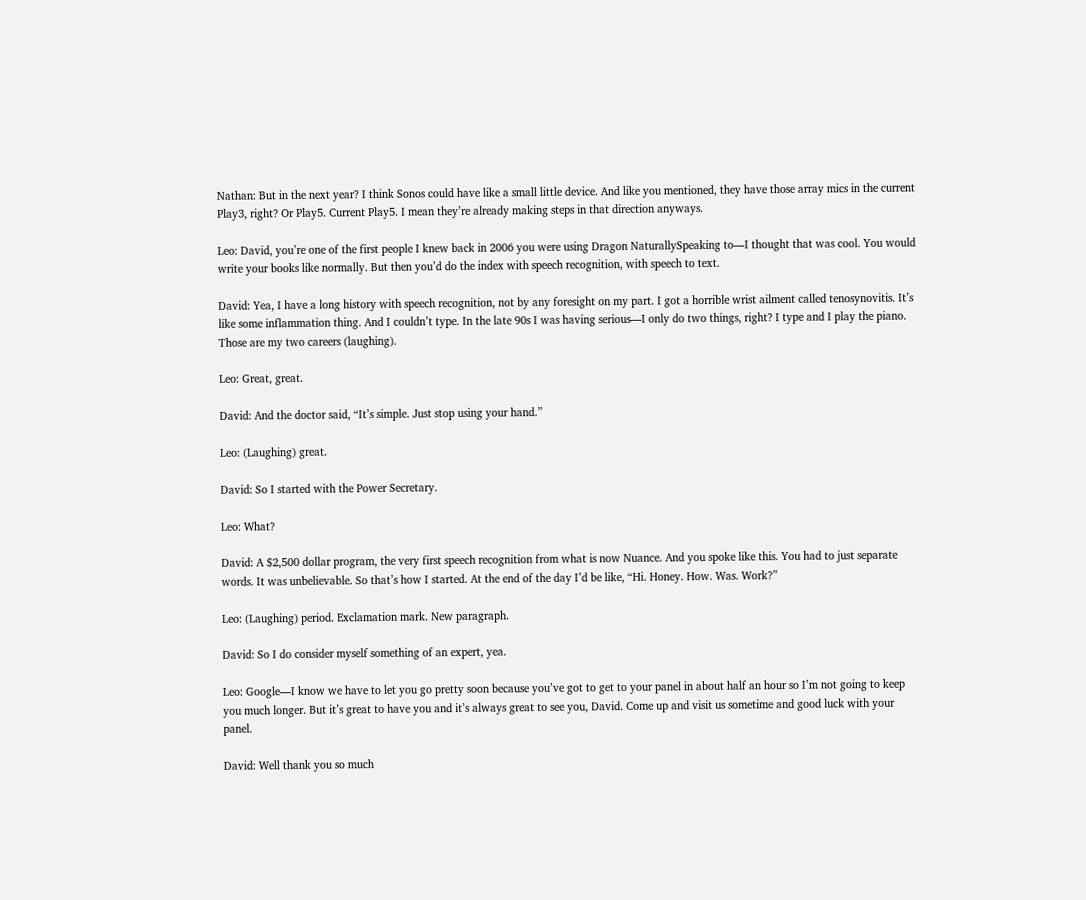Nathan: But in the next year? I think Sonos could have like a small little device. And like you mentioned, they have those array mics in the current Play3, right? Or Play5. Current Play5. I mean they’re already making steps in that direction anyways.

Leo: David, you’re one of the first people I knew back in 2006 you were using Dragon NaturallySpeaking to—I thought that was cool. You would write your books like normally. But then you’d do the index with speech recognition, with speech to text.

David: Yea, I have a long history with speech recognition, not by any foresight on my part. I got a horrible wrist ailment called tenosynovitis. It’s like some inflammation thing. And I couldn’t type. In the late 90s I was having serious—I only do two things, right? I type and I play the piano. Those are my two careers (laughing).

Leo: Great, great.

David: And the doctor said, “It’s simple. Just stop using your hand.”

Leo: (Laughing) great.

David: So I started with the Power Secretary.

Leo: What?

David: A $2,500 dollar program, the very first speech recognition from what is now Nuance. And you spoke like this. You had to just separate words. It was unbelievable. So that’s how I started. At the end of the day I’d be like, “Hi. Honey. How. Was. Work?”

Leo: (Laughing) period. Exclamation mark. New paragraph.

David: So I do consider myself something of an expert, yea.

Leo: Google—I know we have to let you go pretty soon because you’ve got to get to your panel in about half an hour so I’m not going to keep you much longer. But it’s great to have you and it’s always great to see you, David. Come up and visit us sometime and good luck with your panel.

David: Well thank you so much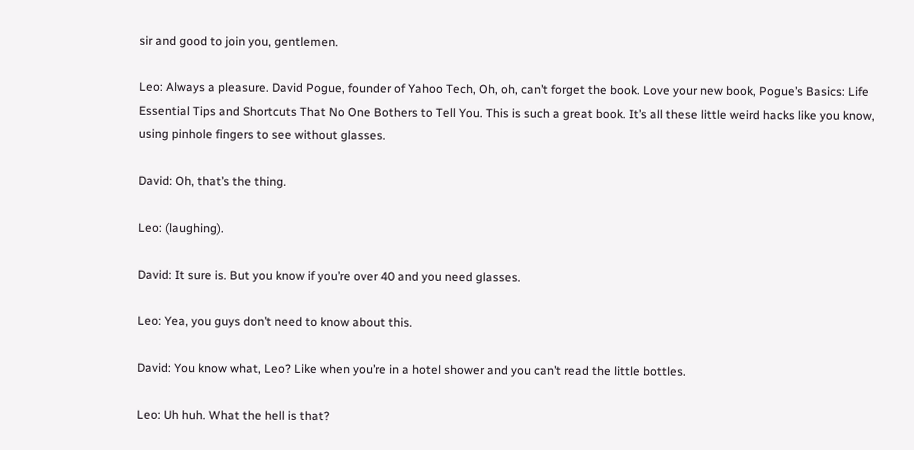sir and good to join you, gentlemen.

Leo: Always a pleasure. David Pogue, founder of Yahoo Tech, Oh, oh, can’t forget the book. Love your new book, Pogue’s Basics: Life Essential Tips and Shortcuts That No One Bothers to Tell You. This is such a great book. It’s all these little weird hacks like you know, using pinhole fingers to see without glasses.

David: Oh, that’s the thing.

Leo: (laughing).

David: It sure is. But you know if you’re over 40 and you need glasses.

Leo: Yea, you guys don’t need to know about this.

David: You know what, Leo? Like when you’re in a hotel shower and you can’t read the little bottles.

Leo: Uh huh. What the hell is that?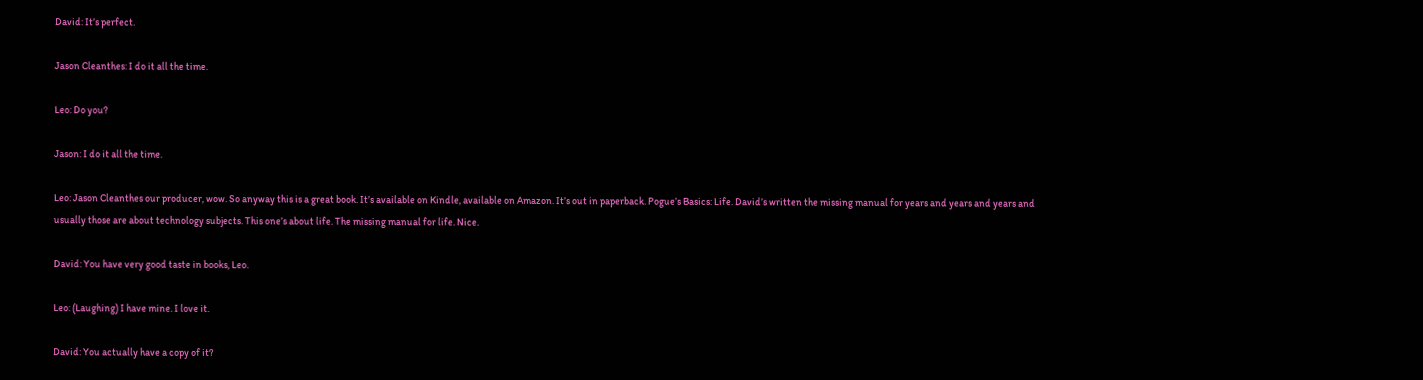David: It’s perfect.

Jason Cleanthes: I do it all the time.

Leo: Do you?

Jason: I do it all the time.

Leo: Jason Cleanthes our producer, wow. So anyway this is a great book. It’s available on Kindle, available on Amazon. It’s out in paperback. Pogue’s Basics: Life. David’s written the missing manual for years and years and years and usually those are about technology subjects. This one’s about life. The missing manual for life. Nice.

David: You have very good taste in books, Leo.

Leo: (Laughing) I have mine. I love it.

David: You actually have a copy of it?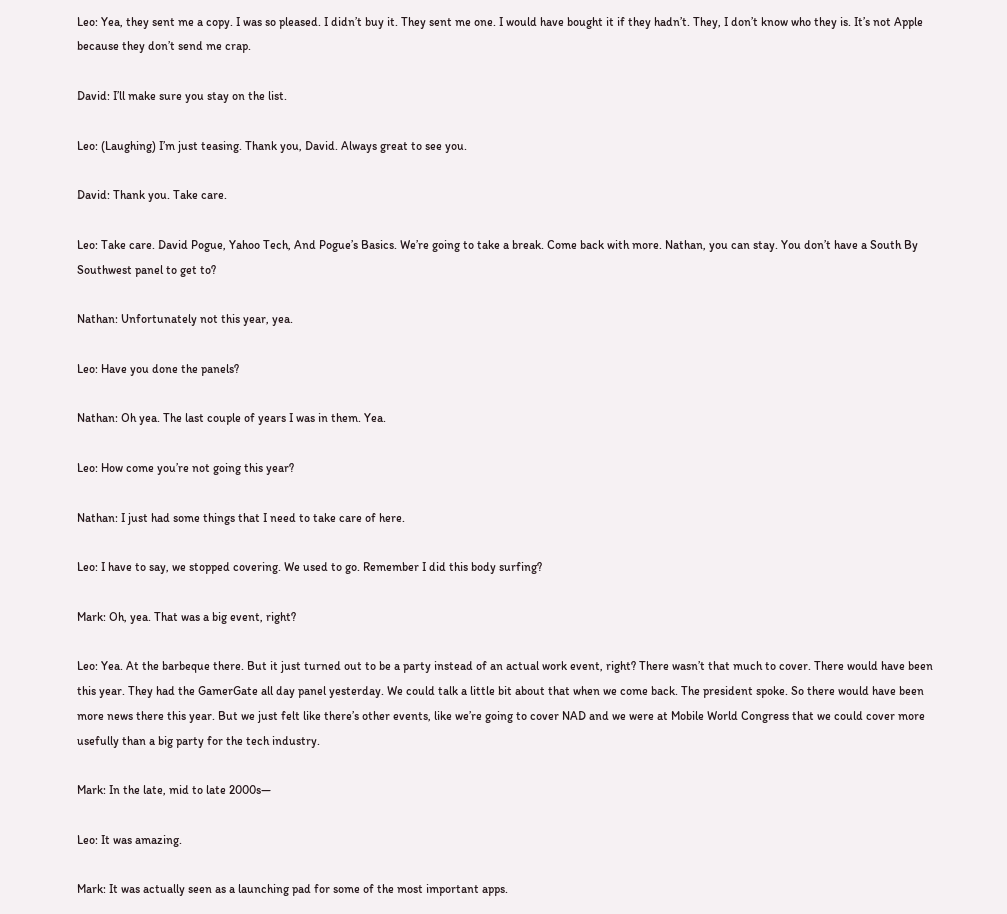Leo: Yea, they sent me a copy. I was so pleased. I didn’t buy it. They sent me one. I would have bought it if they hadn’t. They, I don’t know who they is. It’s not Apple because they don’t send me crap.

David: I’ll make sure you stay on the list.

Leo: (Laughing) I’m just teasing. Thank you, David. Always great to see you.

David: Thank you. Take care.

Leo: Take care. David Pogue, Yahoo Tech, And Pogue’s Basics. We’re going to take a break. Come back with more. Nathan, you can stay. You don’t have a South By Southwest panel to get to?

Nathan: Unfortunately not this year, yea.

Leo: Have you done the panels?

Nathan: Oh yea. The last couple of years I was in them. Yea.

Leo: How come you’re not going this year?

Nathan: I just had some things that I need to take care of here.

Leo: I have to say, we stopped covering. We used to go. Remember I did this body surfing?

Mark: Oh, yea. That was a big event, right?

Leo: Yea. At the barbeque there. But it just turned out to be a party instead of an actual work event, right? There wasn’t that much to cover. There would have been this year. They had the GamerGate all day panel yesterday. We could talk a little bit about that when we come back. The president spoke. So there would have been more news there this year. But we just felt like there’s other events, like we’re going to cover NAD and we were at Mobile World Congress that we could cover more usefully than a big party for the tech industry.

Mark: In the late, mid to late 2000s—

Leo: It was amazing.

Mark: It was actually seen as a launching pad for some of the most important apps.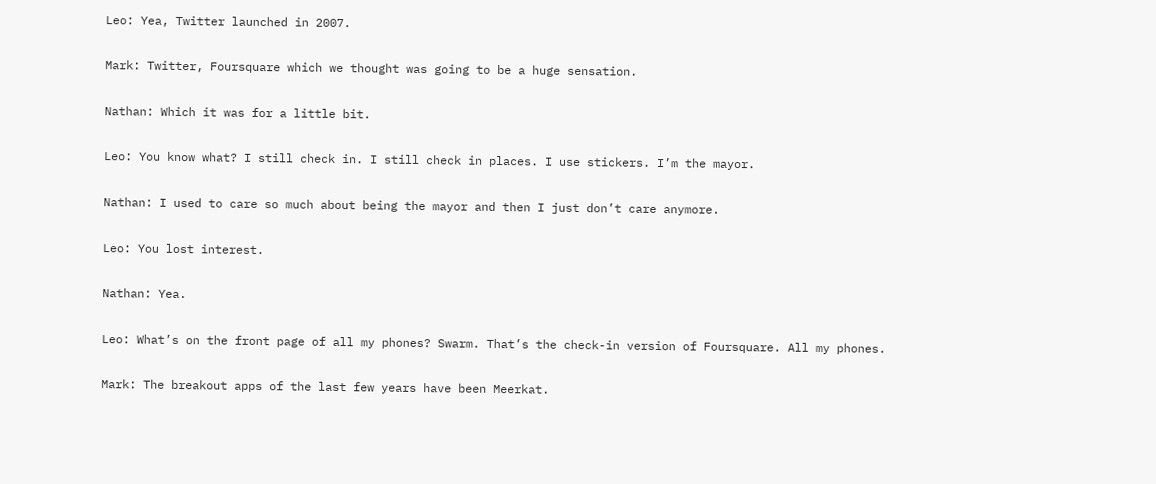Leo: Yea, Twitter launched in 2007.

Mark: Twitter, Foursquare which we thought was going to be a huge sensation.

Nathan: Which it was for a little bit.

Leo: You know what? I still check in. I still check in places. I use stickers. I’m the mayor.

Nathan: I used to care so much about being the mayor and then I just don’t care anymore.

Leo: You lost interest.

Nathan: Yea.

Leo: What’s on the front page of all my phones? Swarm. That’s the check-in version of Foursquare. All my phones.

Mark: The breakout apps of the last few years have been Meerkat.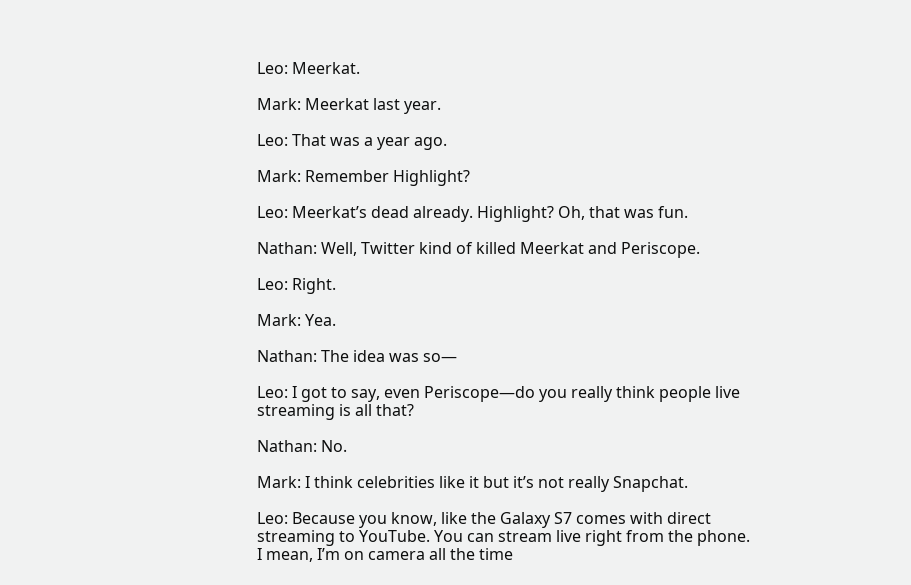Leo: Meerkat.

Mark: Meerkat last year.

Leo: That was a year ago.

Mark: Remember Highlight?

Leo: Meerkat’s dead already. Highlight? Oh, that was fun.

Nathan: Well, Twitter kind of killed Meerkat and Periscope.

Leo: Right.

Mark: Yea.

Nathan: The idea was so—

Leo: I got to say, even Periscope—do you really think people live streaming is all that?

Nathan: No.

Mark: I think celebrities like it but it’s not really Snapchat.

Leo: Because you know, like the Galaxy S7 comes with direct streaming to YouTube. You can stream live right from the phone. I mean, I’m on camera all the time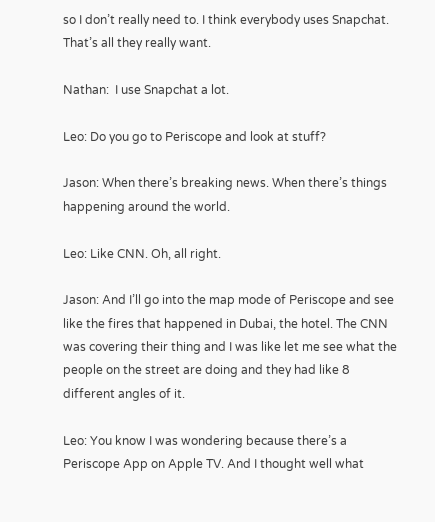so I don’t really need to. I think everybody uses Snapchat. That’s all they really want.

Nathan:  I use Snapchat a lot.

Leo: Do you go to Periscope and look at stuff?

Jason: When there’s breaking news. When there’s things happening around the world.

Leo: Like CNN. Oh, all right.

Jason: And I’ll go into the map mode of Periscope and see like the fires that happened in Dubai, the hotel. The CNN was covering their thing and I was like let me see what the people on the street are doing and they had like 8 different angles of it.

Leo: You know I was wondering because there’s a Periscope App on Apple TV. And I thought well what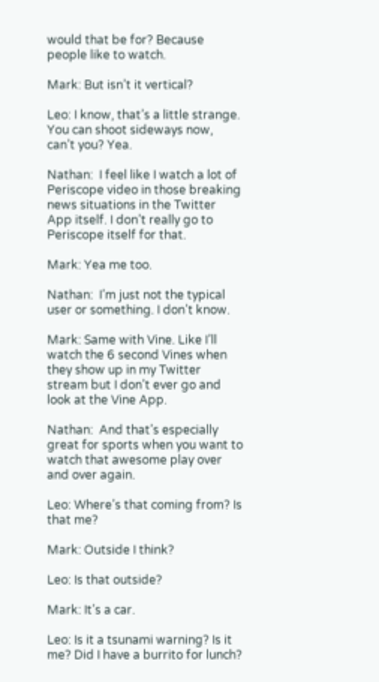would that be for? Because people like to watch.

Mark: But isn’t it vertical?

Leo: I know, that’s a little strange. You can shoot sideways now, can’t you? Yea.

Nathan:  I feel like I watch a lot of Periscope video in those breaking news situations in the Twitter App itself. I don’t really go to Periscope itself for that.

Mark: Yea me too.

Nathan:  I’m just not the typical user or something. I don’t know.

Mark: Same with Vine. Like I’ll watch the 6 second Vines when they show up in my Twitter stream but I don’t ever go and look at the Vine App.

Nathan:  And that’s especially great for sports when you want to watch that awesome play over and over again.

Leo: Where’s that coming from? Is that me?

Mark: Outside I think?

Leo: Is that outside?

Mark: It’s a car.

Leo: Is it a tsunami warning? Is it me? Did I have a burrito for lunch?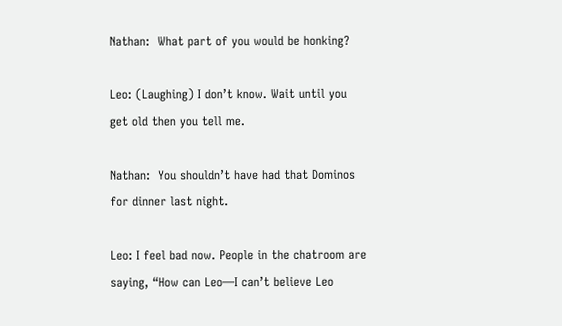Nathan:  What part of you would be honking?

Leo: (Laughing) I don’t know. Wait until you get old then you tell me.

Nathan:  You shouldn’t have had that Dominos for dinner last night.

Leo: I feel bad now. People in the chatroom are saying, “How can Leo—I can’t believe Leo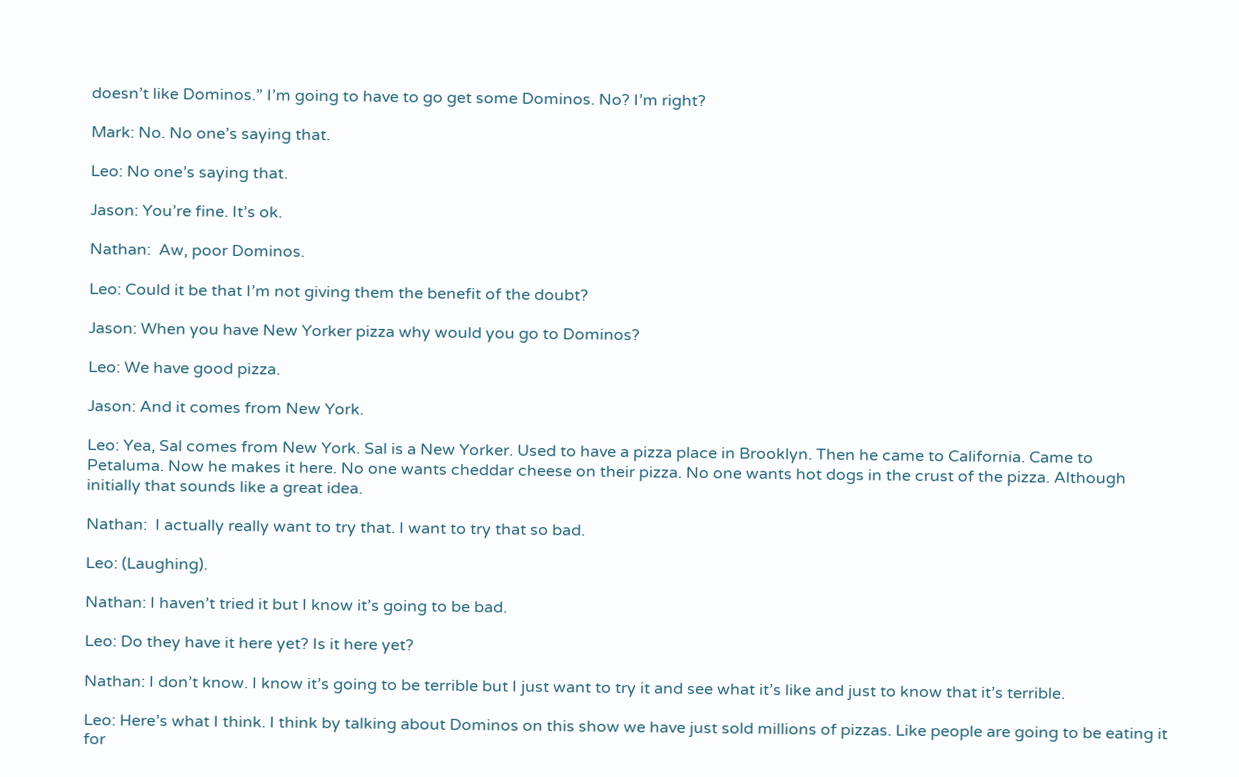doesn’t like Dominos.” I’m going to have to go get some Dominos. No? I’m right?

Mark: No. No one’s saying that.

Leo: No one’s saying that.

Jason: You’re fine. It’s ok.

Nathan:  Aw, poor Dominos.

Leo: Could it be that I’m not giving them the benefit of the doubt?

Jason: When you have New Yorker pizza why would you go to Dominos?

Leo: We have good pizza.

Jason: And it comes from New York.

Leo: Yea, Sal comes from New York. Sal is a New Yorker. Used to have a pizza place in Brooklyn. Then he came to California. Came to Petaluma. Now he makes it here. No one wants cheddar cheese on their pizza. No one wants hot dogs in the crust of the pizza. Although initially that sounds like a great idea.

Nathan:  I actually really want to try that. I want to try that so bad.

Leo: (Laughing).

Nathan: I haven’t tried it but I know it’s going to be bad.

Leo: Do they have it here yet? Is it here yet?

Nathan: I don’t know. I know it’s going to be terrible but I just want to try it and see what it’s like and just to know that it’s terrible.

Leo: Here’s what I think. I think by talking about Dominos on this show we have just sold millions of pizzas. Like people are going to be eating it for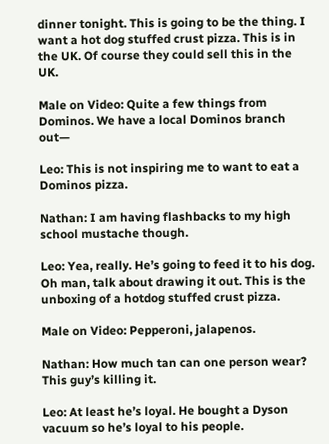dinner tonight. This is going to be the thing. I want a hot dog stuffed crust pizza. This is in the UK. Of course they could sell this in the UK.

Male on Video: Quite a few things from Dominos. We have a local Dominos branch out—

Leo: This is not inspiring me to want to eat a Dominos pizza.

Nathan: I am having flashbacks to my high school mustache though.

Leo: Yea, really. He’s going to feed it to his dog. Oh man, talk about drawing it out. This is the unboxing of a hotdog stuffed crust pizza.

Male on Video: Pepperoni, jalapenos.

Nathan: How much tan can one person wear? This guy’s killing it.

Leo: At least he’s loyal. He bought a Dyson vacuum so he’s loyal to his people.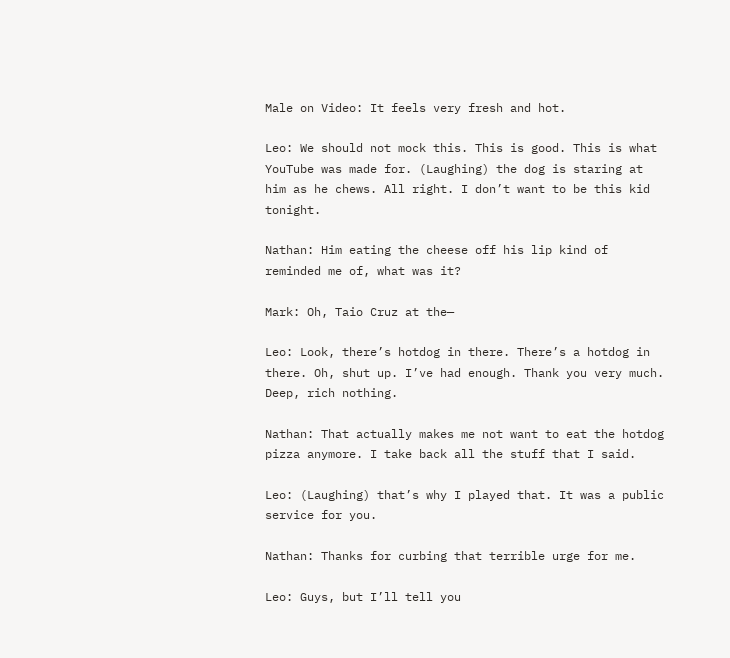Male on Video: It feels very fresh and hot.

Leo: We should not mock this. This is good. This is what YouTube was made for. (Laughing) the dog is staring at him as he chews. All right. I don’t want to be this kid tonight.

Nathan: Him eating the cheese off his lip kind of reminded me of, what was it?

Mark: Oh, Taio Cruz at the—

Leo: Look, there’s hotdog in there. There’s a hotdog in there. Oh, shut up. I’ve had enough. Thank you very much. Deep, rich nothing.

Nathan: That actually makes me not want to eat the hotdog pizza anymore. I take back all the stuff that I said.

Leo: (Laughing) that’s why I played that. It was a public service for you.

Nathan: Thanks for curbing that terrible urge for me.

Leo: Guys, but I’ll tell you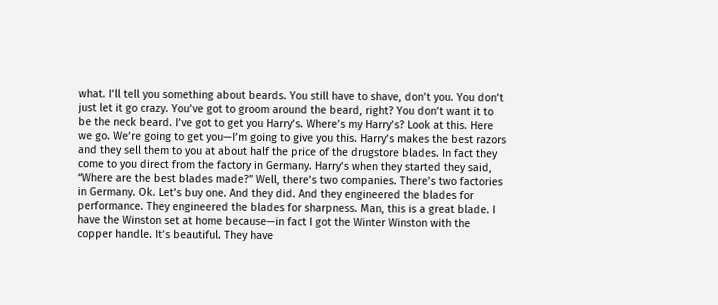what. I’ll tell you something about beards. You still have to shave, don’t you. You don’t just let it go crazy. You’ve got to groom around the beard, right? You don’t want it to be the neck beard. I’ve got to get you Harry’s. Where’s my Harry’s? Look at this. Here we go. We’re going to get you—I’m going to give you this. Harry’s makes the best razors and they sell them to you at about half the price of the drugstore blades. In fact they come to you direct from the factory in Germany. Harry’s when they started they said, “Where are the best blades made?” Well, there’s two companies. There’s two factories in Germany. Ok. Let’s buy one. And they did. And they engineered the blades for performance. They engineered the blades for sharpness. Man, this is a great blade. I have the Winston set at home because—in fact I got the Winter Winston with the copper handle. It’s beautiful. They have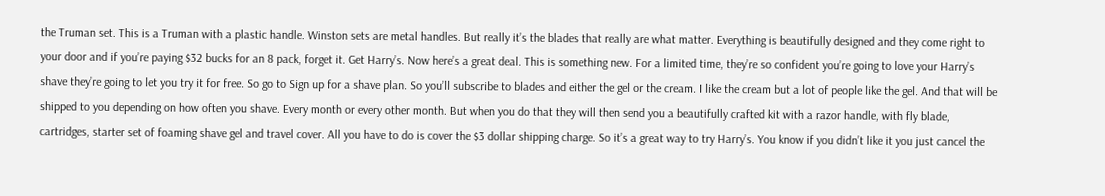the Truman set. This is a Truman with a plastic handle. Winston sets are metal handles. But really it’s the blades that really are what matter. Everything is beautifully designed and they come right to your door and if you’re paying $32 bucks for an 8 pack, forget it. Get Harry’s. Now here’s a great deal. This is something new. For a limited time, they’re so confident you’re going to love your Harry’s shave they’re going to let you try it for free. So go to Sign up for a shave plan. So you’ll subscribe to blades and either the gel or the cream. I like the cream but a lot of people like the gel. And that will be shipped to you depending on how often you shave. Every month or every other month. But when you do that they will then send you a beautifully crafted kit with a razor handle, with fly blade, cartridges, starter set of foaming shave gel and travel cover. All you have to do is cover the $3 dollar shipping charge. So it’s a great way to try Harry’s. You know if you didn’t like it you just cancel the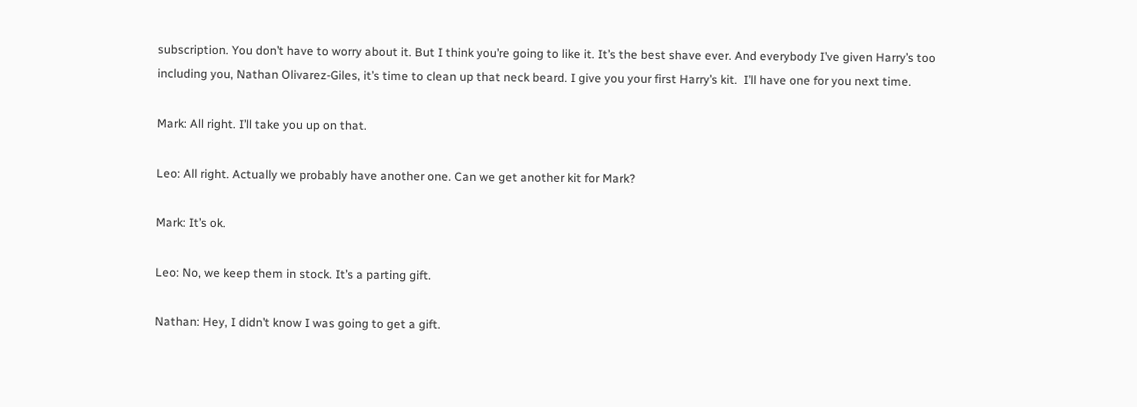subscription. You don’t have to worry about it. But I think you’re going to like it. It’s the best shave ever. And everybody I’ve given Harry’s too including you, Nathan Olivarez-Giles, it’s time to clean up that neck beard. I give you your first Harry’s kit.  I’ll have one for you next time.

Mark: All right. I’ll take you up on that.

Leo: All right. Actually we probably have another one. Can we get another kit for Mark?

Mark: It’s ok.

Leo: No, we keep them in stock. It’s a parting gift.

Nathan: Hey, I didn’t know I was going to get a gift.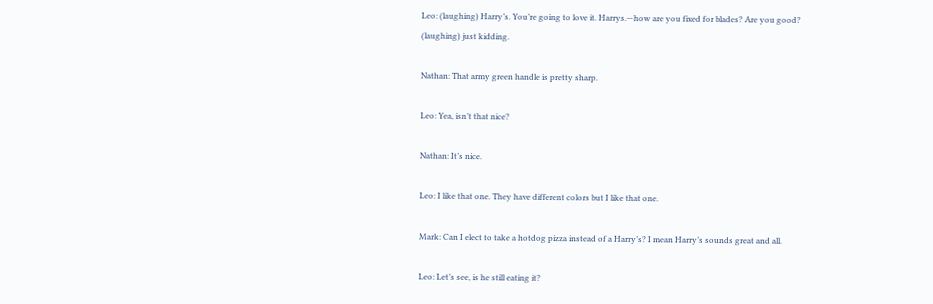Leo: (laughing) Harry’s. You’re going to love it. Harrys.—how are you fixed for blades? Are you good? (laughing) just kidding.

Nathan: That army green handle is pretty sharp.

Leo: Yea, isn’t that nice?

Nathan: It’s nice.

Leo: I like that one. They have different colors but I like that one.

Mark: Can I elect to take a hotdog pizza instead of a Harry’s? I mean Harry’s sounds great and all.

Leo: Let’s see, is he still eating it?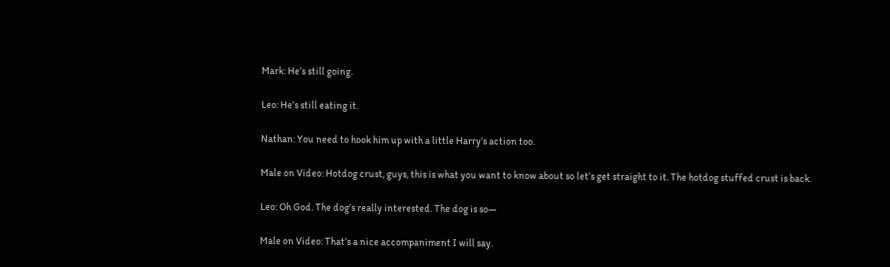Mark: He’s still going.

Leo: He’s still eating it.

Nathan: You need to hook him up with a little Harry’s action too.

Male on Video: Hotdog crust, guys, this is what you want to know about so let’s get straight to it. The hotdog stuffed crust is back.

Leo: Oh God. The dog’s really interested. The dog is so—

Male on Video: That’s a nice accompaniment I will say.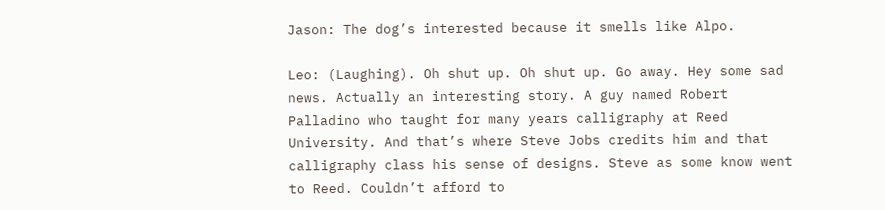Jason: The dog’s interested because it smells like Alpo.

Leo: (Laughing). Oh shut up. Oh shut up. Go away. Hey some sad news. Actually an interesting story. A guy named Robert Palladino who taught for many years calligraphy at Reed University. And that’s where Steve Jobs credits him and that calligraphy class his sense of designs. Steve as some know went to Reed. Couldn’t afford to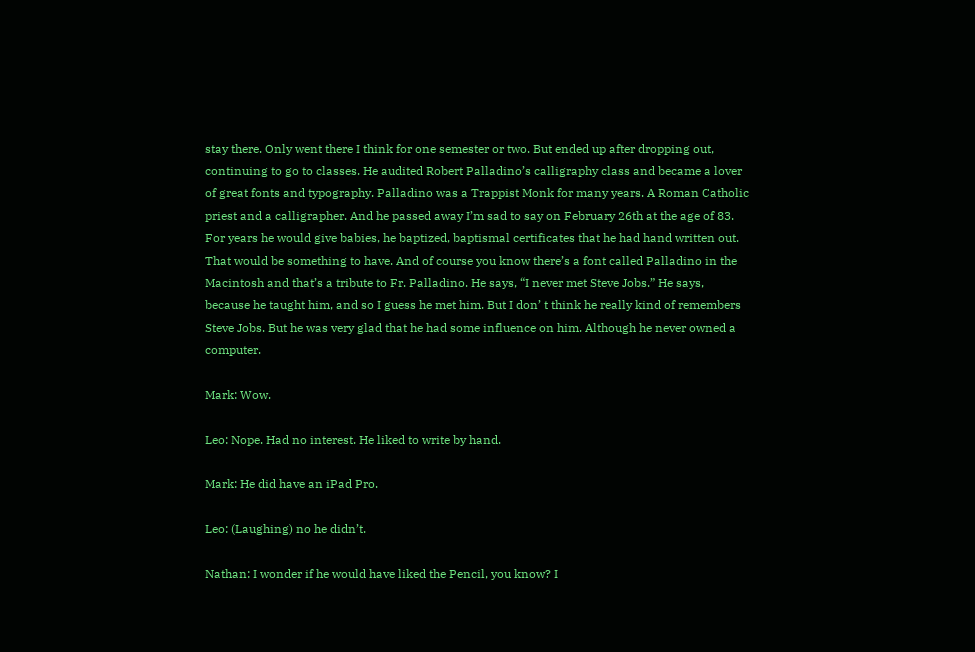stay there. Only went there I think for one semester or two. But ended up after dropping out, continuing to go to classes. He audited Robert Palladino’s calligraphy class and became a lover of great fonts and typography. Palladino was a Trappist Monk for many years. A Roman Catholic priest and a calligrapher. And he passed away I’m sad to say on February 26th at the age of 83. For years he would give babies, he baptized, baptismal certificates that he had hand written out. That would be something to have. And of course you know there’s a font called Palladino in the Macintosh and that’s a tribute to Fr. Palladino. He says, “I never met Steve Jobs.” He says, because he taught him, and so I guess he met him. But I don’ t think he really kind of remembers Steve Jobs. But he was very glad that he had some influence on him. Although he never owned a computer.

Mark: Wow.

Leo: Nope. Had no interest. He liked to write by hand.

Mark: He did have an iPad Pro.

Leo: (Laughing) no he didn’t.

Nathan: I wonder if he would have liked the Pencil, you know? I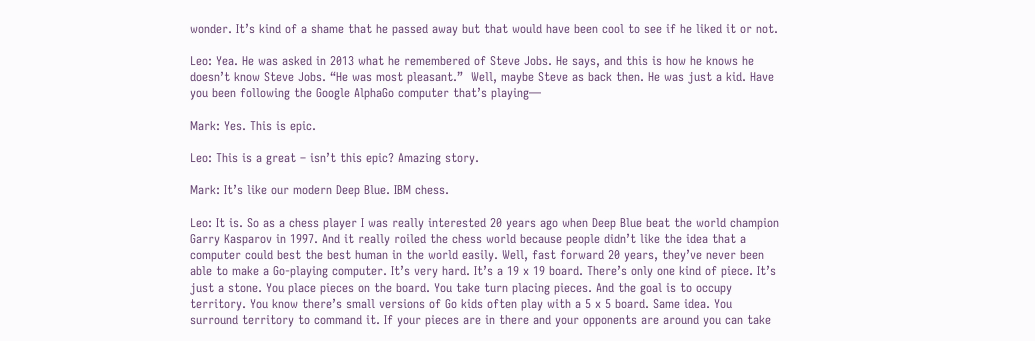wonder. It’s kind of a shame that he passed away but that would have been cool to see if he liked it or not.

Leo: Yea. He was asked in 2013 what he remembered of Steve Jobs. He says, and this is how he knows he doesn’t know Steve Jobs. “He was most pleasant.”  Well, maybe Steve as back then. He was just a kid. Have you been following the Google AlphaGo computer that’s playing—

Mark: Yes. This is epic.

Leo: This is a great – isn’t this epic? Amazing story.

Mark: It’s like our modern Deep Blue. IBM chess.

Leo: It is. So as a chess player I was really interested 20 years ago when Deep Blue beat the world champion Garry Kasparov in 1997. And it really roiled the chess world because people didn’t like the idea that a computer could best the best human in the world easily. Well, fast forward 20 years, they’ve never been able to make a Go-playing computer. It’s very hard. It’s a 19 x 19 board. There’s only one kind of piece. It’s just a stone. You place pieces on the board. You take turn placing pieces. And the goal is to occupy territory. You know there’s small versions of Go kids often play with a 5 x 5 board. Same idea. You surround territory to command it. If your pieces are in there and your opponents are around you can take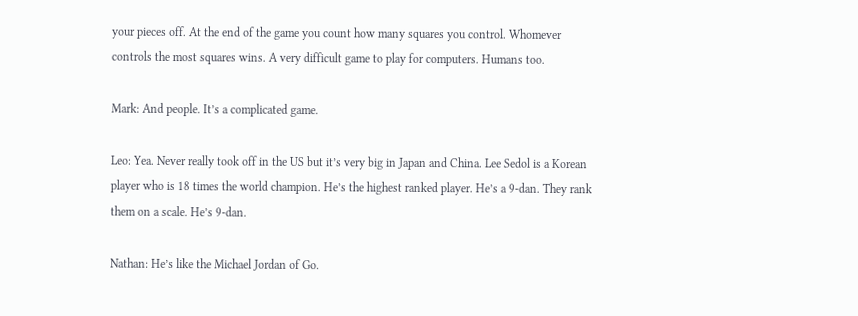your pieces off. At the end of the game you count how many squares you control. Whomever controls the most squares wins. A very difficult game to play for computers. Humans too.

Mark: And people. It’s a complicated game.

Leo: Yea. Never really took off in the US but it’s very big in Japan and China. Lee Sedol is a Korean player who is 18 times the world champion. He’s the highest ranked player. He’s a 9-dan. They rank them on a scale. He’s 9-dan.

Nathan: He’s like the Michael Jordan of Go.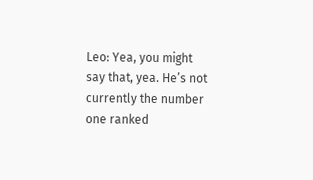Leo: Yea, you might say that, yea. He’s not currently the number one ranked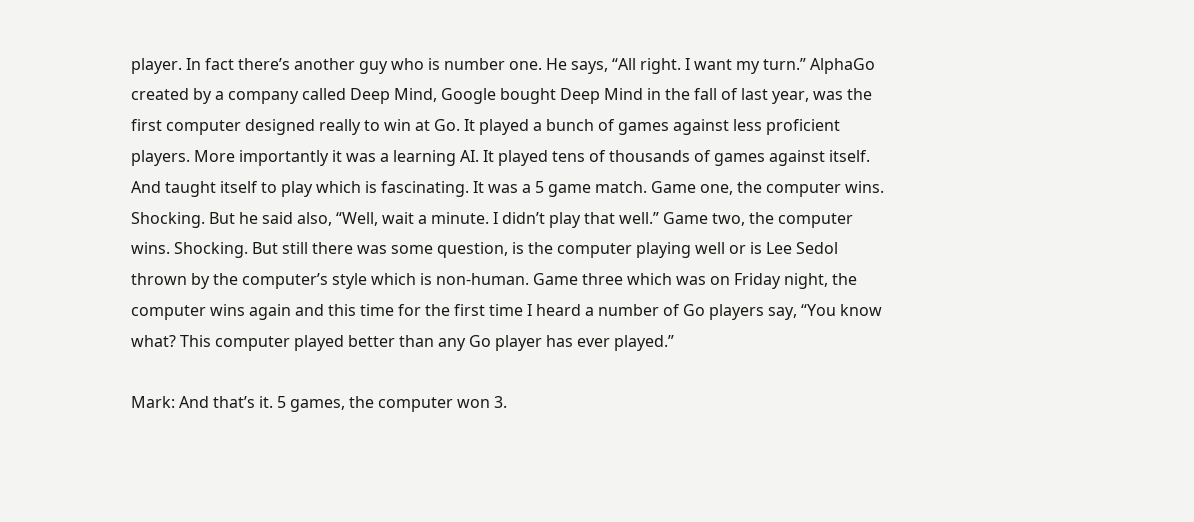player. In fact there’s another guy who is number one. He says, “All right. I want my turn.” AlphaGo created by a company called Deep Mind, Google bought Deep Mind in the fall of last year, was the first computer designed really to win at Go. It played a bunch of games against less proficient players. More importantly it was a learning AI. It played tens of thousands of games against itself. And taught itself to play which is fascinating. It was a 5 game match. Game one, the computer wins. Shocking. But he said also, “Well, wait a minute. I didn’t play that well.” Game two, the computer wins. Shocking. But still there was some question, is the computer playing well or is Lee Sedol thrown by the computer’s style which is non-human. Game three which was on Friday night, the computer wins again and this time for the first time I heard a number of Go players say, “You know what? This computer played better than any Go player has ever played.”

Mark: And that’s it. 5 games, the computer won 3.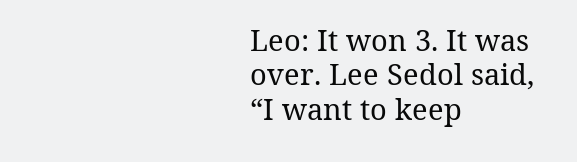Leo: It won 3. It was over. Lee Sedol said, “I want to keep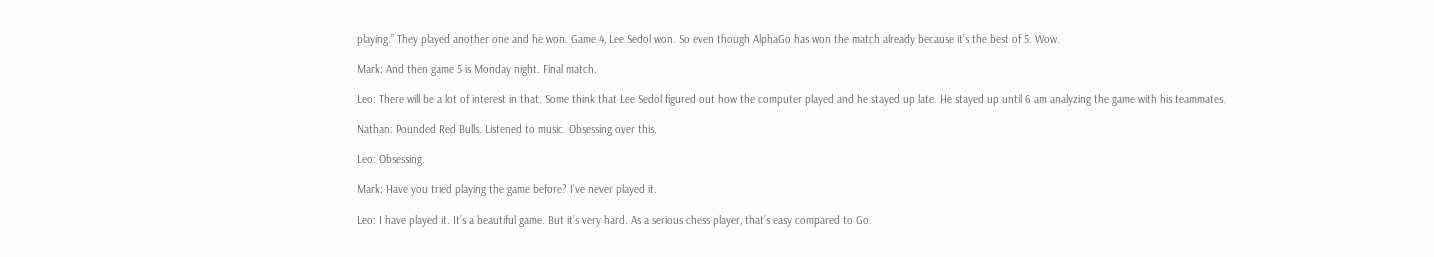playing.” They played another one and he won. Game 4, Lee Sedol won. So even though AlphaGo has won the match already because it’s the best of 5. Wow.

Mark: And then game 5 is Monday night. Final match.

Leo: There will be a lot of interest in that. Some think that Lee Sedol figured out how the computer played and he stayed up late. He stayed up until 6 am analyzing the game with his teammates.

Nathan: Pounded Red Bulls. Listened to music. Obsessing over this.

Leo: Obsessing.

Mark: Have you tried playing the game before? I’ve never played it.

Leo: I have played it. It’s a beautiful game. But it’s very hard. As a serious chess player, that’s easy compared to Go.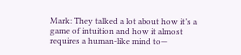Mark: They talked a lot about how it’s a game of intuition and how it almost requires a human-like mind to—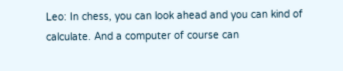Leo: In chess, you can look ahead and you can kind of calculate. And a computer of course can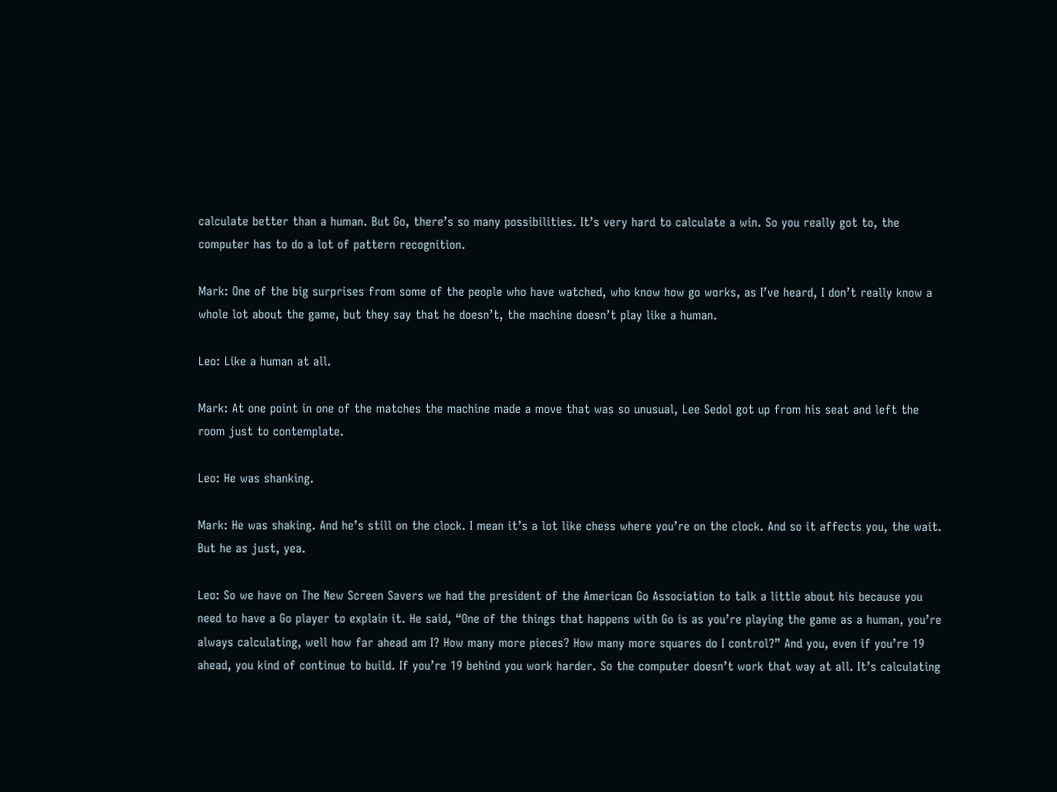calculate better than a human. But Go, there’s so many possibilities. It’s very hard to calculate a win. So you really got to, the computer has to do a lot of pattern recognition.

Mark: One of the big surprises from some of the people who have watched, who know how go works, as I’ve heard, I don’t really know a whole lot about the game, but they say that he doesn’t, the machine doesn’t play like a human.

Leo: Like a human at all.

Mark: At one point in one of the matches the machine made a move that was so unusual, Lee Sedol got up from his seat and left the room just to contemplate.

Leo: He was shanking.

Mark: He was shaking. And he’s still on the clock. I mean it’s a lot like chess where you’re on the clock. And so it affects you, the wait. But he as just, yea.

Leo: So we have on The New Screen Savers we had the president of the American Go Association to talk a little about his because you need to have a Go player to explain it. He said, “One of the things that happens with Go is as you’re playing the game as a human, you’re always calculating, well how far ahead am I? How many more pieces? How many more squares do I control?” And you, even if you’re 19 ahead, you kind of continue to build. If you’re 19 behind you work harder. So the computer doesn’t work that way at all. It’s calculating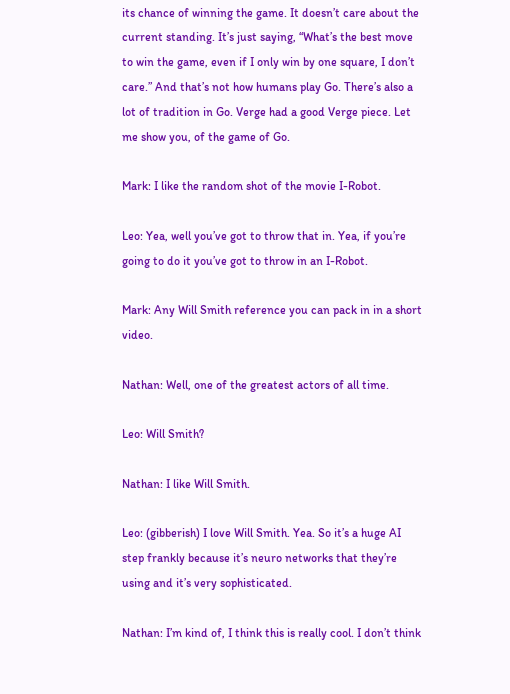its chance of winning the game. It doesn’t care about the current standing. It’s just saying, “What’s the best move to win the game, even if I only win by one square, I don’t care.” And that’s not how humans play Go. There’s also a lot of tradition in Go. Verge had a good Verge piece. Let me show you, of the game of Go.

Mark: I like the random shot of the movie I-Robot.

Leo: Yea, well you’ve got to throw that in. Yea, if you’re going to do it you’ve got to throw in an I-Robot.

Mark: Any Will Smith reference you can pack in in a short video.

Nathan: Well, one of the greatest actors of all time.

Leo: Will Smith?

Nathan: I like Will Smith.

Leo: (gibberish) I love Will Smith. Yea. So it’s a huge AI step frankly because it’s neuro networks that they’re using and it’s very sophisticated.

Nathan: I’m kind of, I think this is really cool. I don’t think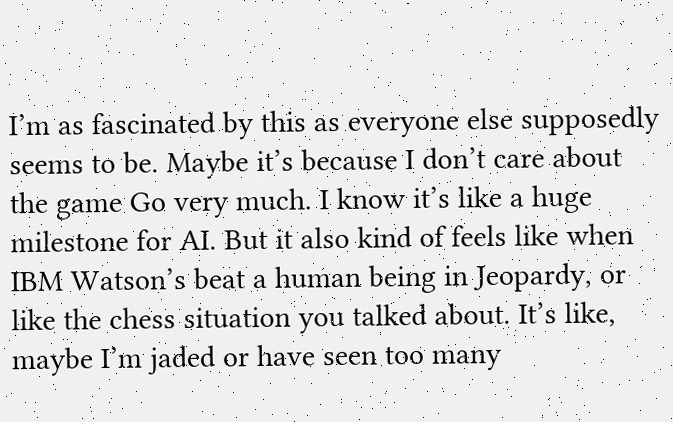I’m as fascinated by this as everyone else supposedly seems to be. Maybe it’s because I don’t care about the game Go very much. I know it’s like a huge milestone for AI. But it also kind of feels like when IBM Watson’s beat a human being in Jeopardy, or like the chess situation you talked about. It’s like, maybe I’m jaded or have seen too many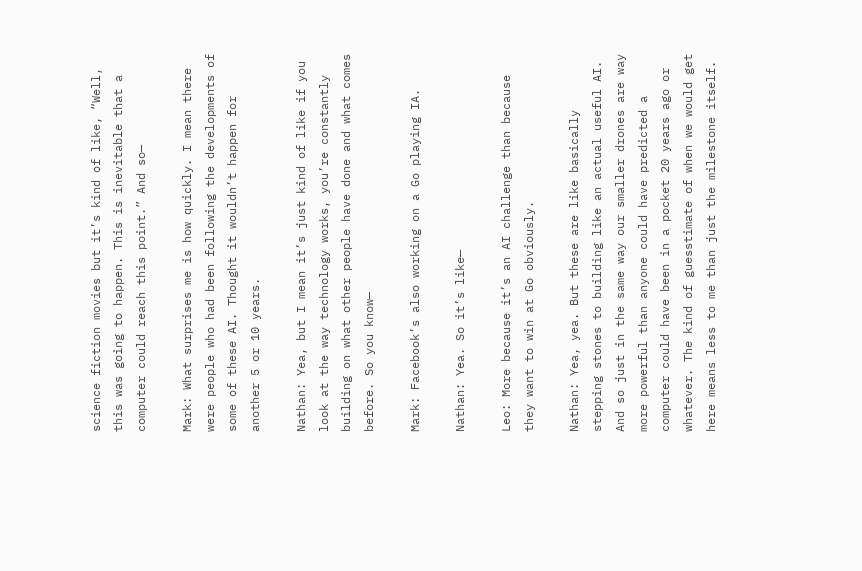science fiction movies but it’s kind of like, “Well, this was going to happen. This is inevitable that a computer could reach this point.” And so—

Mark: What surprises me is how quickly. I mean there were people who had been following the developments of some of these AI. Thought it wouldn’t happen for another 5 or 10 years.

Nathan: Yea, but I mean it’s just kind of like if you look at the way technology works, you’re constantly building on what other people have done and what comes before. So you know—

Mark: Facebook’s also working on a Go playing IA.

Nathan: Yea. So it’s like—

Leo: More because it’s an AI challenge than because they want to win at Go obviously.

Nathan: Yea, yea. But these are like basically stepping stones to building like an actual useful AI. And so just in the same way our smaller drones are way more powerful than anyone could have predicted a computer could have been in a pocket 20 years ago or whatever. The kind of guesstimate of when we would get here means less to me than just the milestone itself.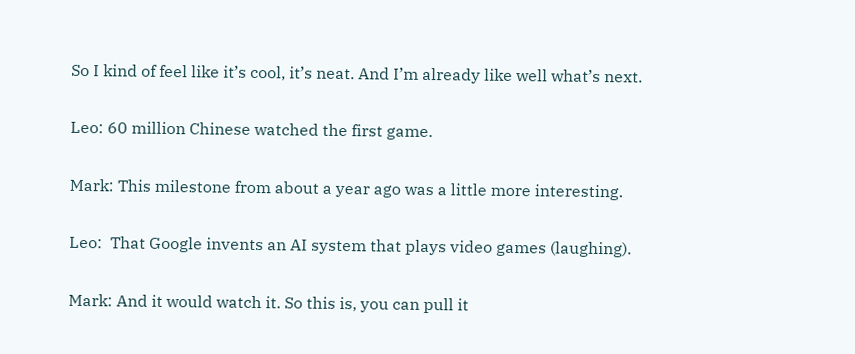So I kind of feel like it’s cool, it’s neat. And I’m already like well what’s next.

Leo: 60 million Chinese watched the first game.

Mark: This milestone from about a year ago was a little more interesting.

Leo:  That Google invents an AI system that plays video games (laughing).

Mark: And it would watch it. So this is, you can pull it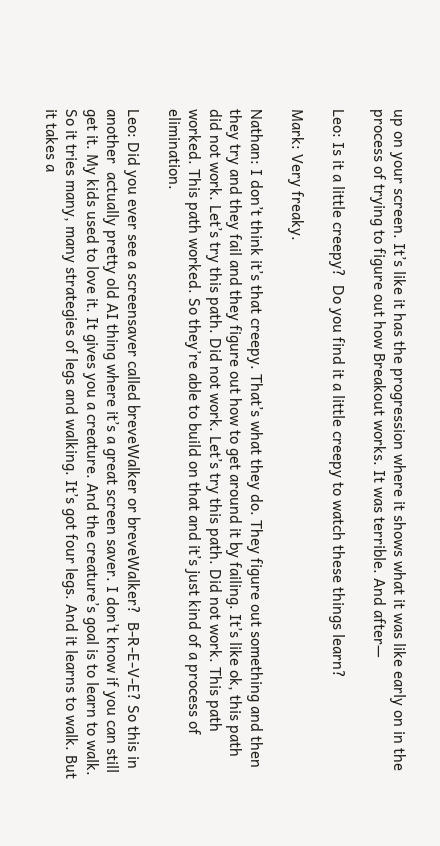up on your screen. It’s like it has the progression where it shows what it was like early on in the process of trying to figure out how Breakout works. It was terrible. And after—

Leo: Is it a little creepy?  Do you find it a little creepy to watch these things learn?

Mark: Very freaky.

Nathan: I don’t think it’s that creepy. That’s what they do. They figure out something and then they try and they fail and they figure out how to get around it by failing. It’s like ok, this path did not work. Let’s try this path. Did not work. Let’s try this path. Did not work. This path worked. This path worked. So they’re able to build on that and it’s just kind of a process of elimination.

Leo: Did you ever see a screensaver called breveWalker or breveWalker?  B-R-E-V-E? So this in another  actually pretty old AI thing where it’s a great screen saver. I don’t know if you can still get it. My kids used to love it. It gives you a creature. And the creature’s goal is to learn to walk. So it tries many, many strategies of legs and walking. It’s got four legs. And it learns to walk. But it takes a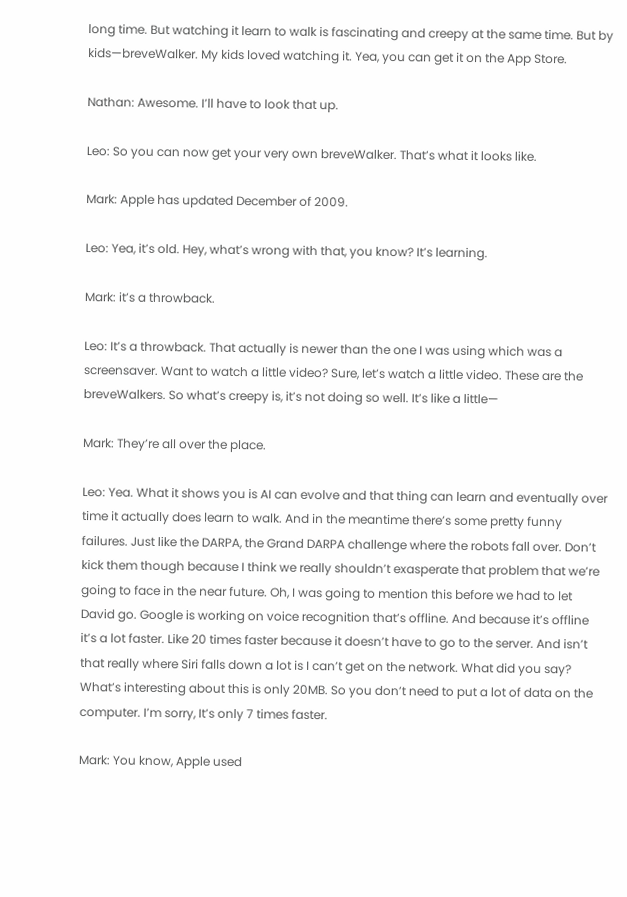long time. But watching it learn to walk is fascinating and creepy at the same time. But by kids—breveWalker. My kids loved watching it. Yea, you can get it on the App Store.

Nathan: Awesome. I’ll have to look that up.

Leo: So you can now get your very own breveWalker. That’s what it looks like.

Mark: Apple has updated December of 2009.

Leo: Yea, it’s old. Hey, what’s wrong with that, you know? It’s learning.

Mark: it’s a throwback.

Leo: It’s a throwback. That actually is newer than the one I was using which was a screensaver. Want to watch a little video? Sure, let’s watch a little video. These are the breveWalkers. So what’s creepy is, it’s not doing so well. It’s like a little—

Mark: They’re all over the place.

Leo: Yea. What it shows you is AI can evolve and that thing can learn and eventually over time it actually does learn to walk. And in the meantime there’s some pretty funny failures. Just like the DARPA, the Grand DARPA challenge where the robots fall over. Don’t kick them though because I think we really shouldn’t exasperate that problem that we’re going to face in the near future. Oh, I was going to mention this before we had to let David go. Google is working on voice recognition that’s offline. And because it’s offline it’s a lot faster. Like 20 times faster because it doesn’t have to go to the server. And isn’t that really where Siri falls down a lot is I can’t get on the network. What did you say? What’s interesting about this is only 20MB. So you don’t need to put a lot of data on the computer. I’m sorry, It’s only 7 times faster.

Mark: You know, Apple used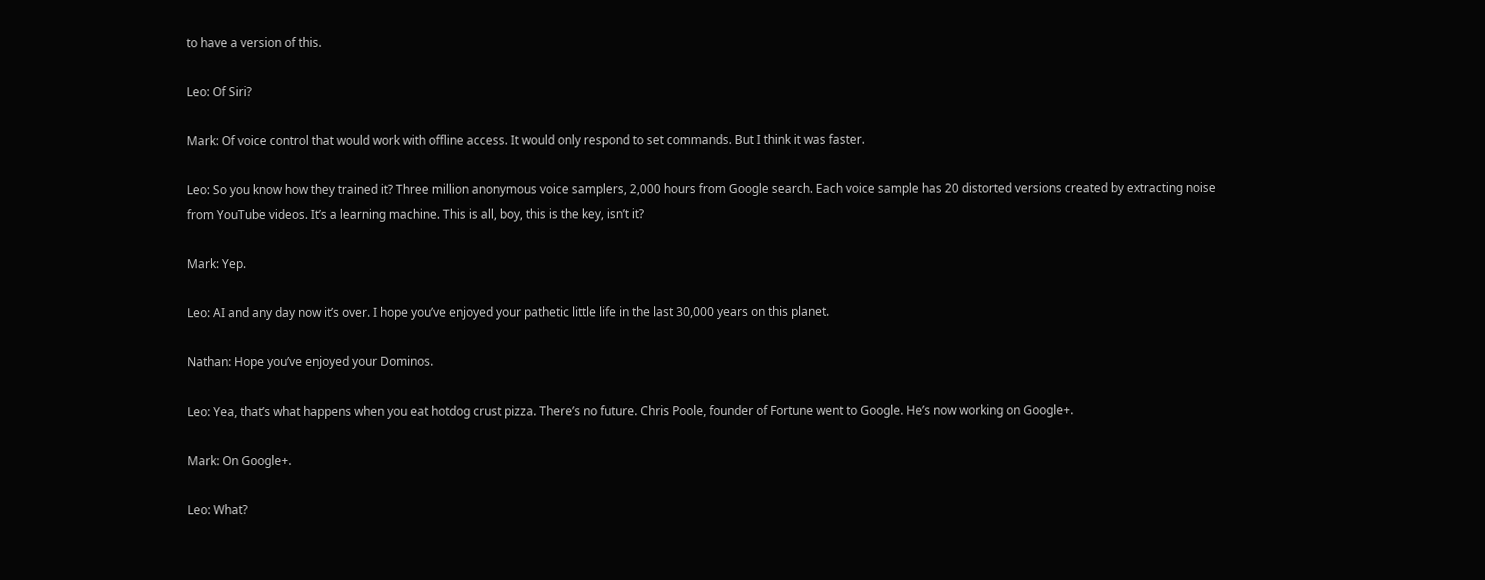to have a version of this.

Leo: Of Siri?

Mark: Of voice control that would work with offline access. It would only respond to set commands. But I think it was faster.

Leo: So you know how they trained it? Three million anonymous voice samplers, 2,000 hours from Google search. Each voice sample has 20 distorted versions created by extracting noise from YouTube videos. It’s a learning machine. This is all, boy, this is the key, isn’t it?

Mark: Yep.

Leo: AI and any day now it’s over. I hope you’ve enjoyed your pathetic little life in the last 30,000 years on this planet.

Nathan: Hope you’ve enjoyed your Dominos.

Leo: Yea, that’s what happens when you eat hotdog crust pizza. There’s no future. Chris Poole, founder of Fortune went to Google. He’s now working on Google+.

Mark: On Google+.

Leo: What?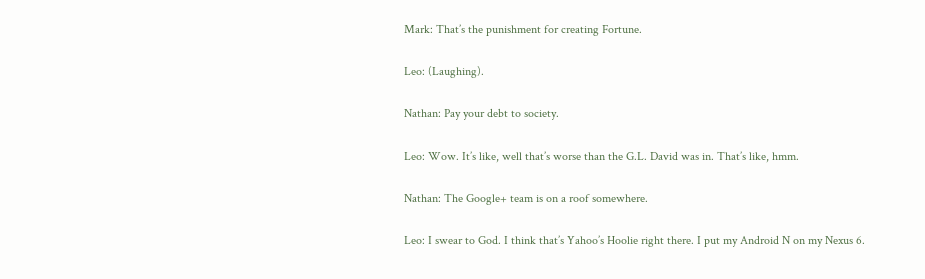Mark: That’s the punishment for creating Fortune.

Leo: (Laughing).

Nathan: Pay your debt to society.

Leo: Wow. It’s like, well that’s worse than the G.L. David was in. That’s like, hmm.

Nathan: The Google+ team is on a roof somewhere.

Leo: I swear to God. I think that’s Yahoo’s Hoolie right there. I put my Android N on my Nexus 6.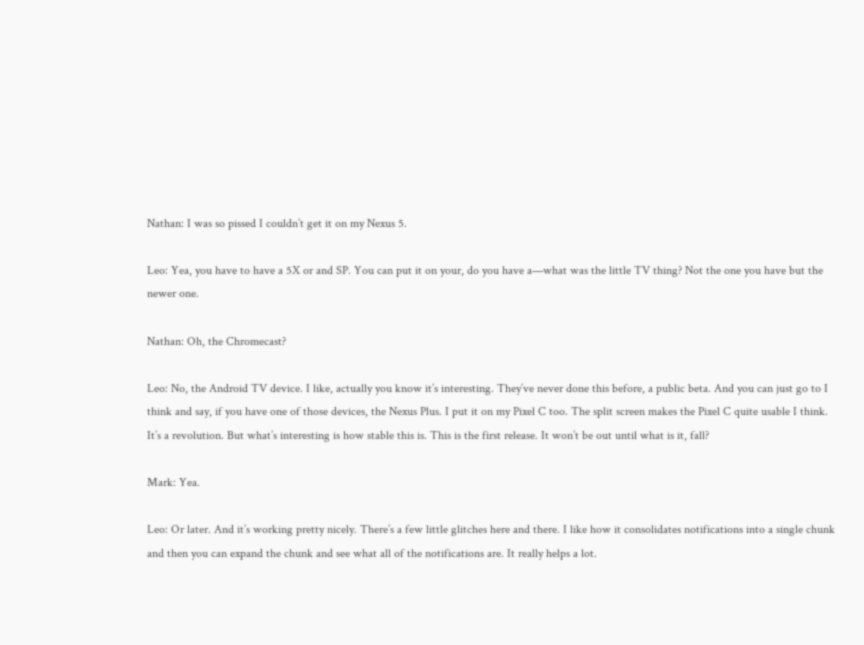Nathan: I was so pissed I couldn’t get it on my Nexus 5.

Leo: Yea, you have to have a 5X or and SP. You can put it on your, do you have a—what was the little TV thing? Not the one you have but the newer one.

Nathan: Oh, the Chromecast?

Leo: No, the Android TV device. I like, actually you know it’s interesting. They’ve never done this before, a public beta. And you can just go to I think and say, if you have one of those devices, the Nexus Plus. I put it on my Pixel C too. The split screen makes the Pixel C quite usable I think. It’s a revolution. But what’s interesting is how stable this is. This is the first release. It won’t be out until what is it, fall?

Mark: Yea.

Leo: Or later. And it’s working pretty nicely. There’s a few little glitches here and there. I like how it consolidates notifications into a single chunk and then you can expand the chunk and see what all of the notifications are. It really helps a lot.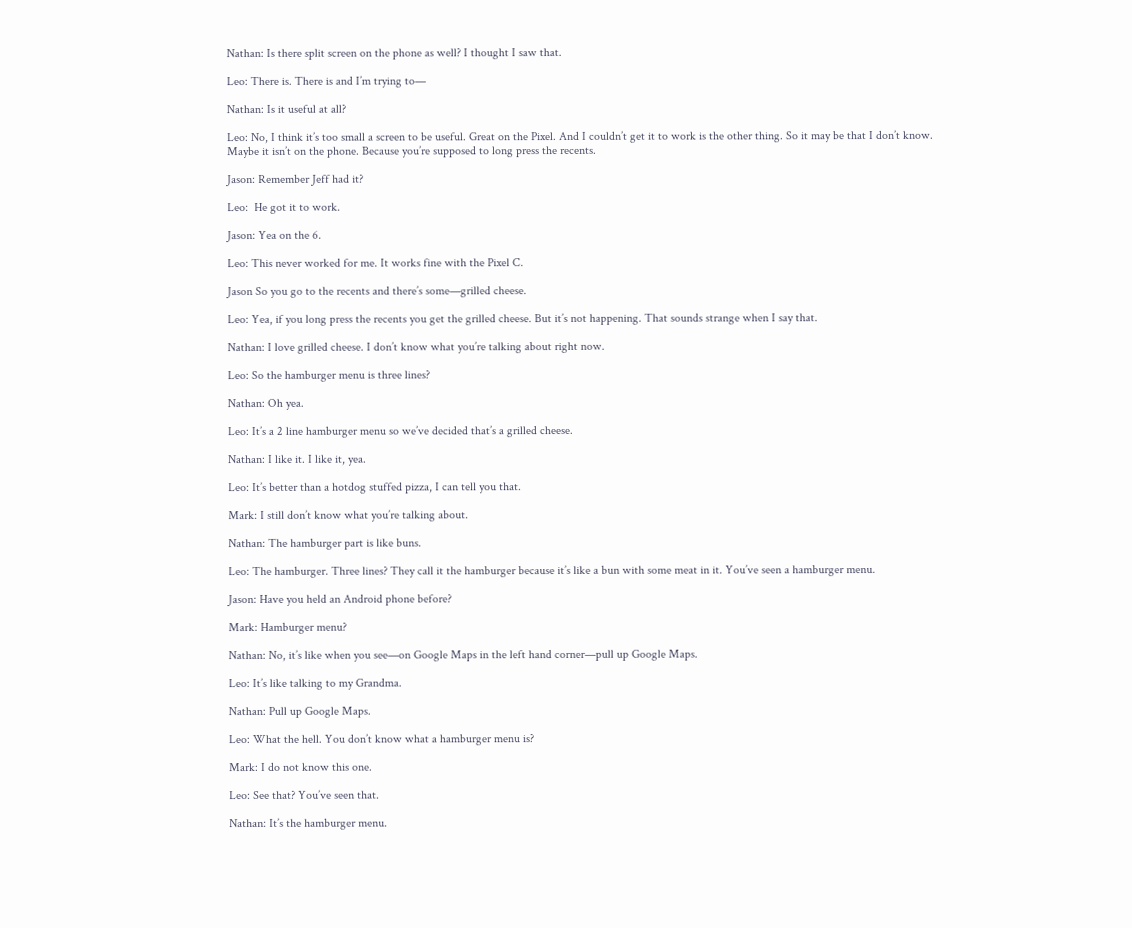Nathan: Is there split screen on the phone as well? I thought I saw that.

Leo: There is. There is and I’m trying to—

Nathan: Is it useful at all?

Leo: No, I think it’s too small a screen to be useful. Great on the Pixel. And I couldn’t get it to work is the other thing. So it may be that I don’t know. Maybe it isn’t on the phone. Because you’re supposed to long press the recents.

Jason: Remember Jeff had it?

Leo:  He got it to work.

Jason: Yea on the 6.

Leo: This never worked for me. It works fine with the Pixel C.

Jason So you go to the recents and there’s some—grilled cheese.

Leo: Yea, if you long press the recents you get the grilled cheese. But it’s not happening. That sounds strange when I say that.

Nathan: I love grilled cheese. I don’t know what you’re talking about right now.

Leo: So the hamburger menu is three lines?

Nathan: Oh yea.

Leo: It’s a 2 line hamburger menu so we’ve decided that’s a grilled cheese.

Nathan: I like it. I like it, yea.

Leo: It’s better than a hotdog stuffed pizza, I can tell you that.

Mark: I still don’t know what you’re talking about.

Nathan: The hamburger part is like buns.

Leo: The hamburger. Three lines? They call it the hamburger because it’s like a bun with some meat in it. You’ve seen a hamburger menu.

Jason: Have you held an Android phone before?

Mark: Hamburger menu?

Nathan: No, it’s like when you see—on Google Maps in the left hand corner—pull up Google Maps.

Leo: It’s like talking to my Grandma.

Nathan: Pull up Google Maps.

Leo: What the hell. You don’t know what a hamburger menu is?

Mark: I do not know this one.

Leo: See that? You’ve seen that.

Nathan: It’s the hamburger menu.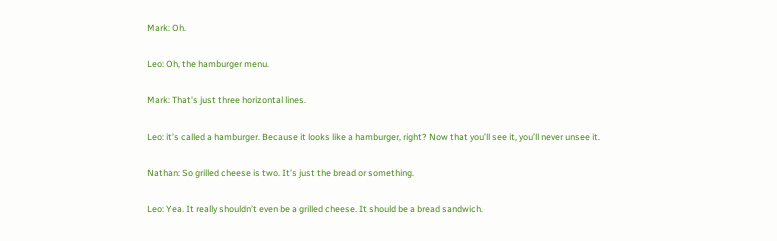Mark: Oh.

Leo: Oh, the hamburger menu.

Mark: That’s just three horizontal lines.

Leo: it’s called a hamburger. Because it looks like a hamburger, right? Now that you’ll see it, you’ll never unsee it.

Nathan: So grilled cheese is two. It’s just the bread or something.

Leo: Yea. It really shouldn’t even be a grilled cheese. It should be a bread sandwich.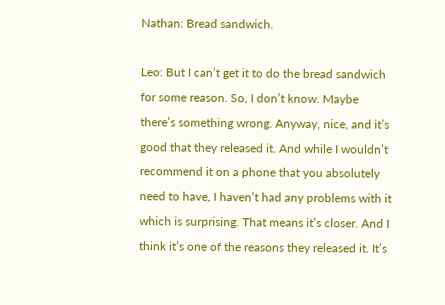Nathan: Bread sandwich.

Leo: But I can’t get it to do the bread sandwich for some reason. So, I don’t know. Maybe there’s something wrong. Anyway, nice, and it’s good that they released it. And while I wouldn’t recommend it on a phone that you absolutely need to have, I haven’t had any problems with it which is surprising. That means it’s closer. And I think it’s one of the reasons they released it. It’s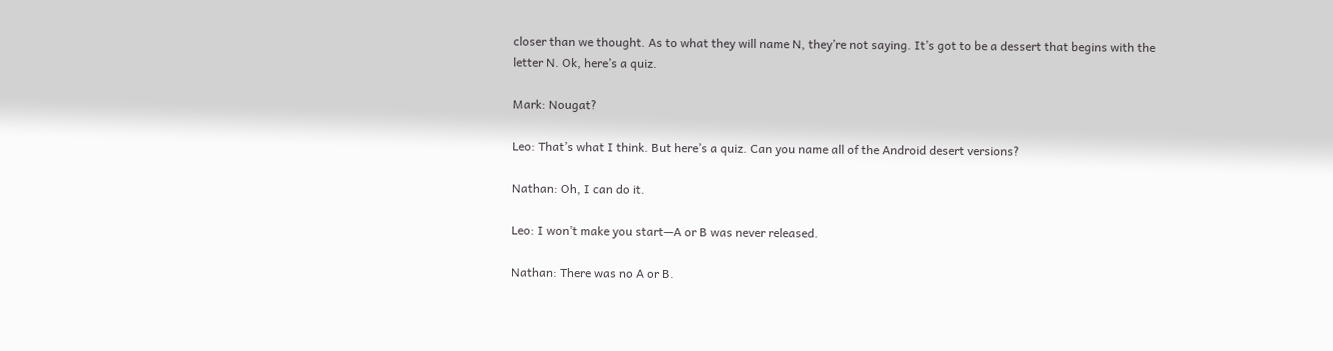closer than we thought. As to what they will name N, they’re not saying. It’s got to be a dessert that begins with the letter N. Ok, here’s a quiz.

Mark: Nougat?

Leo: That’s what I think. But here’s a quiz. Can you name all of the Android desert versions?

Nathan: Oh, I can do it.

Leo: I won’t make you start—A or B was never released.

Nathan: There was no A or B.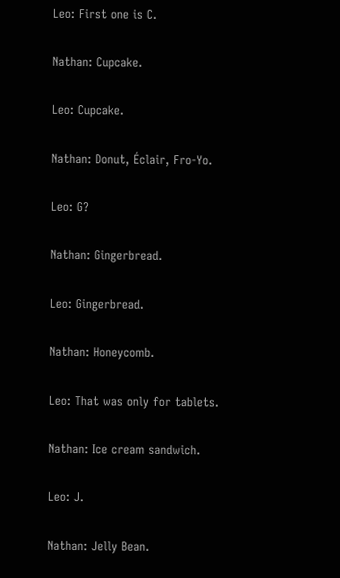Leo: First one is C.

Nathan: Cupcake.

Leo: Cupcake.

Nathan: Donut, Éclair, Fro-Yo.

Leo: G?

Nathan: Gingerbread.

Leo: Gingerbread.

Nathan: Honeycomb.

Leo: That was only for tablets.

Nathan: Ice cream sandwich.

Leo: J.

Nathan: Jelly Bean.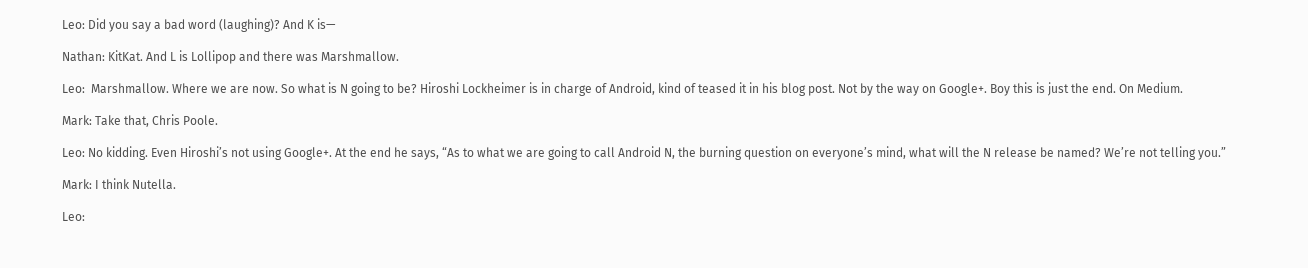Leo: Did you say a bad word (laughing)? And K is—

Nathan: KitKat. And L is Lollipop and there was Marshmallow.

Leo:  Marshmallow. Where we are now. So what is N going to be? Hiroshi Lockheimer is in charge of Android, kind of teased it in his blog post. Not by the way on Google+. Boy this is just the end. On Medium.

Mark: Take that, Chris Poole.

Leo: No kidding. Even Hiroshi’s not using Google+. At the end he says, “As to what we are going to call Android N, the burning question on everyone’s mind, what will the N release be named? We’re not telling you.”

Mark: I think Nutella.

Leo: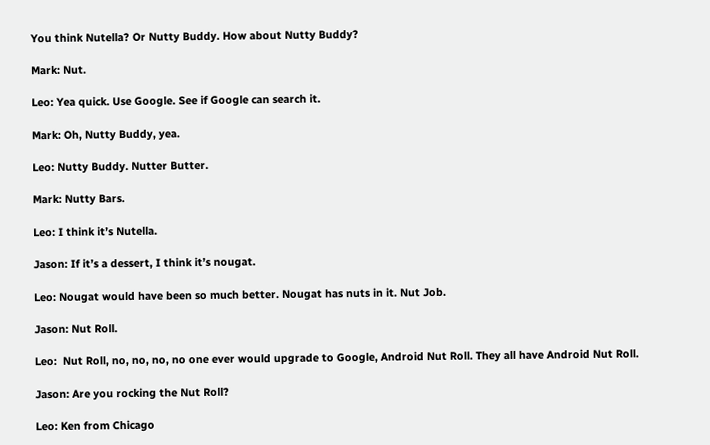You think Nutella? Or Nutty Buddy. How about Nutty Buddy?

Mark: Nut.

Leo: Yea quick. Use Google. See if Google can search it.

Mark: Oh, Nutty Buddy, yea.

Leo: Nutty Buddy. Nutter Butter.

Mark: Nutty Bars.

Leo: I think it’s Nutella.

Jason: If it’s a dessert, I think it’s nougat.

Leo: Nougat would have been so much better. Nougat has nuts in it. Nut Job.

Jason: Nut Roll.

Leo:  Nut Roll, no, no, no, no one ever would upgrade to Google, Android Nut Roll. They all have Android Nut Roll.

Jason: Are you rocking the Nut Roll?

Leo: Ken from Chicago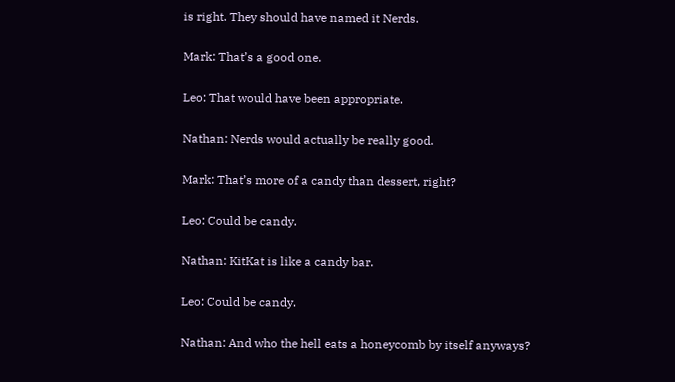is right. They should have named it Nerds.

Mark: That’s a good one.

Leo: That would have been appropriate.

Nathan: Nerds would actually be really good.

Mark: That’s more of a candy than dessert, right?

Leo: Could be candy.

Nathan: KitKat is like a candy bar.

Leo: Could be candy.

Nathan: And who the hell eats a honeycomb by itself anyways?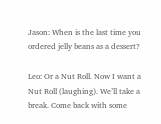Jason: When is the last time you ordered jelly beans as a dessert?

Leo: Or a Nut Roll. Now I want a Nut Roll (laughing). We’ll take a break. Come back with some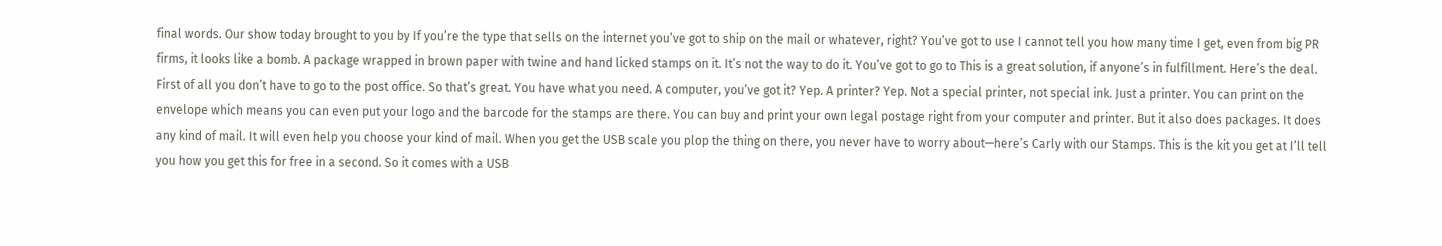final words. Our show today brought to you by If you’re the type that sells on the internet you’ve got to ship on the mail or whatever, right? You’ve got to use I cannot tell you how many time I get, even from big PR firms, it looks like a bomb. A package wrapped in brown paper with twine and hand licked stamps on it. It’s not the way to do it. You’ve got to go to This is a great solution, if anyone’s in fulfillment. Here’s the deal. First of all you don’t have to go to the post office. So that’s great. You have what you need. A computer, you’ve got it? Yep. A printer? Yep. Not a special printer, not special ink. Just a printer. You can print on the envelope which means you can even put your logo and the barcode for the stamps are there. You can buy and print your own legal postage right from your computer and printer. But it also does packages. It does any kind of mail. It will even help you choose your kind of mail. When you get the USB scale you plop the thing on there, you never have to worry about—here’s Carly with our Stamps. This is the kit you get at I’ll tell you how you get this for free in a second. So it comes with a USB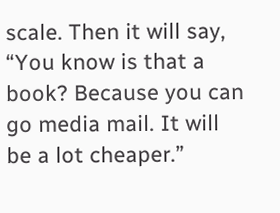scale. Then it will say, “You know is that a book? Because you can go media mail. It will be a lot cheaper.”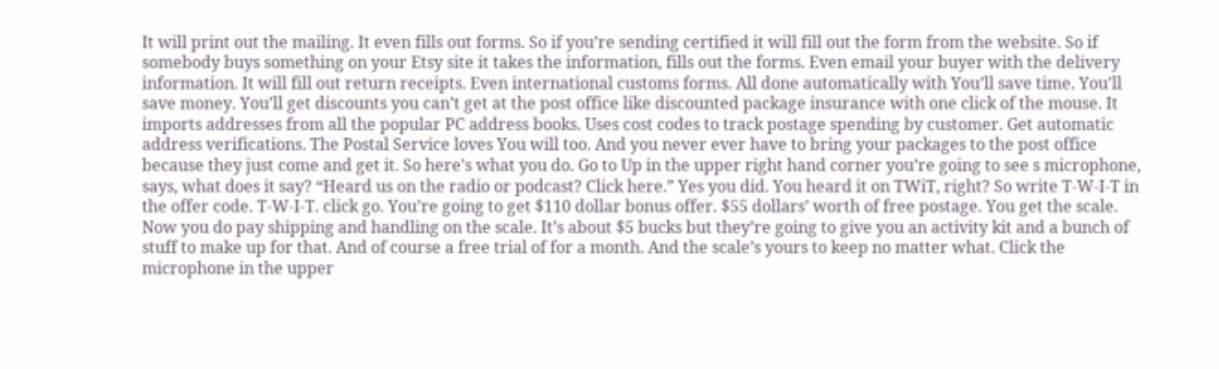It will print out the mailing. It even fills out forms. So if you’re sending certified it will fill out the form from the website. So if somebody buys something on your Etsy site it takes the information, fills out the forms. Even email your buyer with the delivery information. It will fill out return receipts. Even international customs forms. All done automatically with You’ll save time. You’ll save money. You’ll get discounts you can’t get at the post office like discounted package insurance with one click of the mouse. It imports addresses from all the popular PC address books. Uses cost codes to track postage spending by customer. Get automatic address verifications. The Postal Service loves You will too. And you never ever have to bring your packages to the post office because they just come and get it. So here’s what you do. Go to Up in the upper right hand corner you’re going to see s microphone, says, what does it say? “Heard us on the radio or podcast? Click here.” Yes you did. You heard it on TWiT, right? So write T-W-I-T in the offer code. T-W-I-T. click go. You’re going to get $110 dollar bonus offer. $55 dollars’ worth of free postage. You get the scale. Now you do pay shipping and handling on the scale. It’s about $5 bucks but they’re going to give you an activity kit and a bunch of stuff to make up for that. And of course a free trial of for a month. And the scale’s yours to keep no matter what. Click the microphone in the upper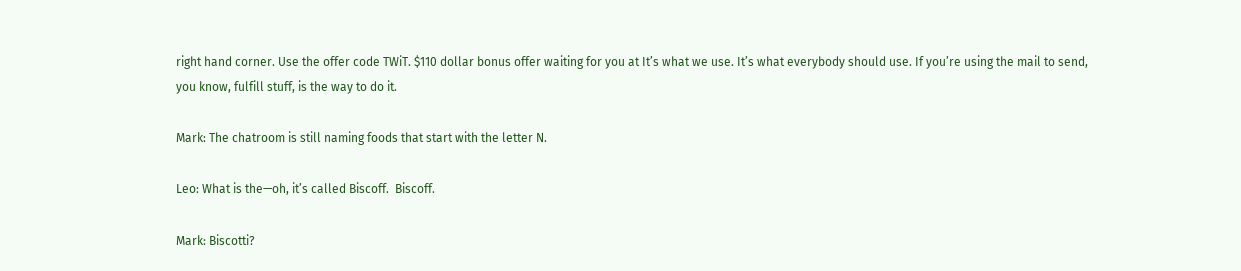right hand corner. Use the offer code TWiT. $110 dollar bonus offer waiting for you at It’s what we use. It’s what everybody should use. If you’re using the mail to send, you know, fulfill stuff, is the way to do it.

Mark: The chatroom is still naming foods that start with the letter N.

Leo: What is the—oh, it’s called Biscoff.  Biscoff.

Mark: Biscotti?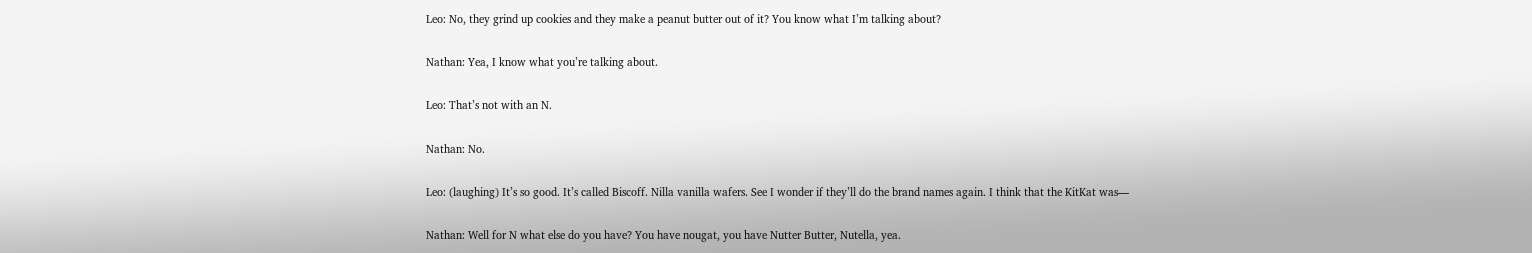Leo: No, they grind up cookies and they make a peanut butter out of it? You know what I’m talking about?

Nathan: Yea, I know what you’re talking about.

Leo: That’s not with an N.

Nathan: No.

Leo: (laughing) It’s so good. It’s called Biscoff. Nilla vanilla wafers. See I wonder if they’ll do the brand names again. I think that the KitKat was—

Nathan: Well for N what else do you have? You have nougat, you have Nutter Butter, Nutella, yea.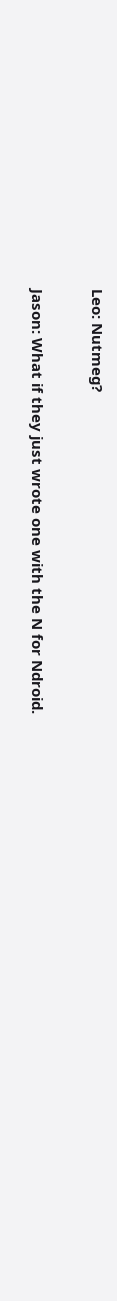Leo: Nutmeg?

Jason: What if they just wrote one with the N for Ndroid.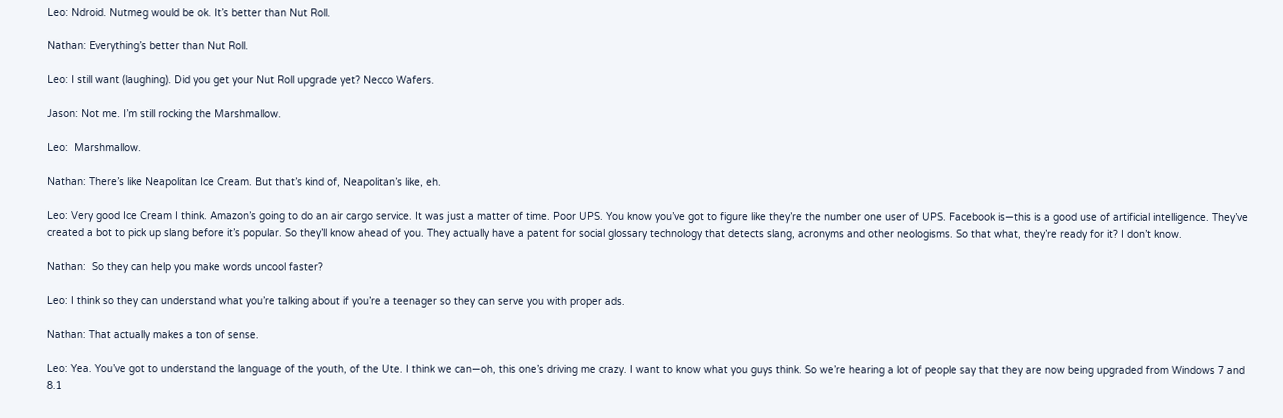Leo: Ndroid. Nutmeg would be ok. It’s better than Nut Roll.

Nathan: Everything’s better than Nut Roll.

Leo: I still want (laughing). Did you get your Nut Roll upgrade yet? Necco Wafers.

Jason: Not me. I’m still rocking the Marshmallow.

Leo:  Marshmallow.

Nathan: There’s like Neapolitan Ice Cream. But that’s kind of, Neapolitan’s like, eh.

Leo: Very good Ice Cream I think. Amazon’s going to do an air cargo service. It was just a matter of time. Poor UPS. You know you’ve got to figure like they’re the number one user of UPS. Facebook is—this is a good use of artificial intelligence. They’ve created a bot to pick up slang before it’s popular. So they’ll know ahead of you. They actually have a patent for social glossary technology that detects slang, acronyms and other neologisms. So that what, they’re ready for it? I don’t know.

Nathan:  So they can help you make words uncool faster?

Leo: I think so they can understand what you’re talking about if you’re a teenager so they can serve you with proper ads.

Nathan: That actually makes a ton of sense.

Leo: Yea. You’ve got to understand the language of the youth, of the Ute. I think we can—oh, this one’s driving me crazy. I want to know what you guys think. So we’re hearing a lot of people say that they are now being upgraded from Windows 7 and 8.1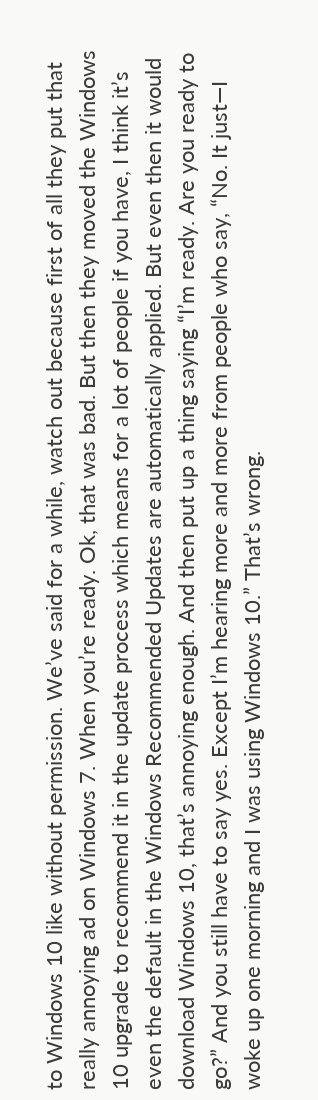to Windows 10 like without permission. We’ve said for a while, watch out because first of all they put that really annoying ad on Windows 7. When you’re ready. Ok, that was bad. But then they moved the Windows 10 upgrade to recommend it in the update process which means for a lot of people if you have, I think it’s even the default in the Windows Recommended Updates are automatically applied. But even then it would download Windows 10, that’s annoying enough. And then put up a thing saying “I’m ready. Are you ready to go?” And you still have to say yes. Except I’m hearing more and more from people who say, “No. It just—I woke up one morning and I was using Windows 10.” That’s wrong.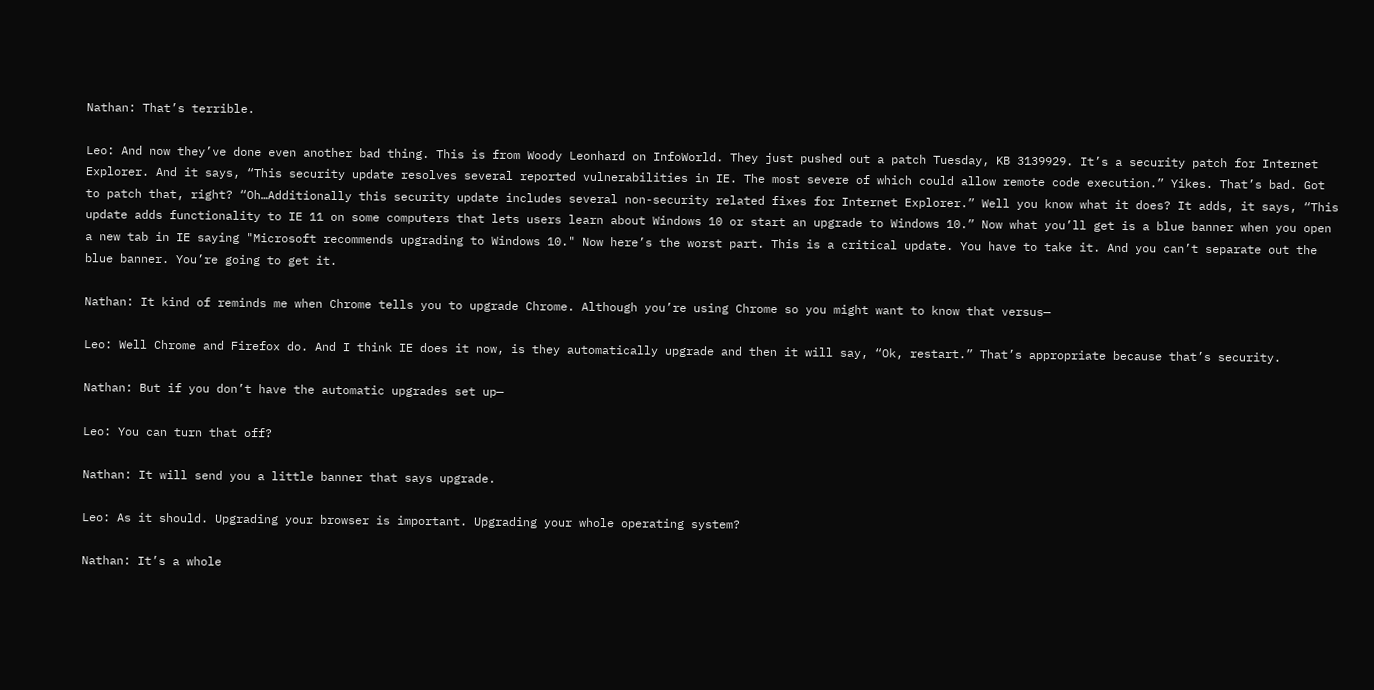Nathan: That’s terrible.

Leo: And now they’ve done even another bad thing. This is from Woody Leonhard on InfoWorld. They just pushed out a patch Tuesday, KB 3139929. It’s a security patch for Internet Explorer. And it says, “This security update resolves several reported vulnerabilities in IE. The most severe of which could allow remote code execution.” Yikes. That’s bad. Got to patch that, right? “Oh…Additionally this security update includes several non-security related fixes for Internet Explorer.” Well you know what it does? It adds, it says, “This update adds functionality to IE 11 on some computers that lets users learn about Windows 10 or start an upgrade to Windows 10.” Now what you’ll get is a blue banner when you open a new tab in IE saying "Microsoft recommends upgrading to Windows 10." Now here’s the worst part. This is a critical update. You have to take it. And you can’t separate out the blue banner. You’re going to get it.

Nathan: It kind of reminds me when Chrome tells you to upgrade Chrome. Although you’re using Chrome so you might want to know that versus—

Leo: Well Chrome and Firefox do. And I think IE does it now, is they automatically upgrade and then it will say, “Ok, restart.” That’s appropriate because that’s security.

Nathan: But if you don’t have the automatic upgrades set up—

Leo: You can turn that off?

Nathan: It will send you a little banner that says upgrade.

Leo: As it should. Upgrading your browser is important. Upgrading your whole operating system?

Nathan: It’s a whole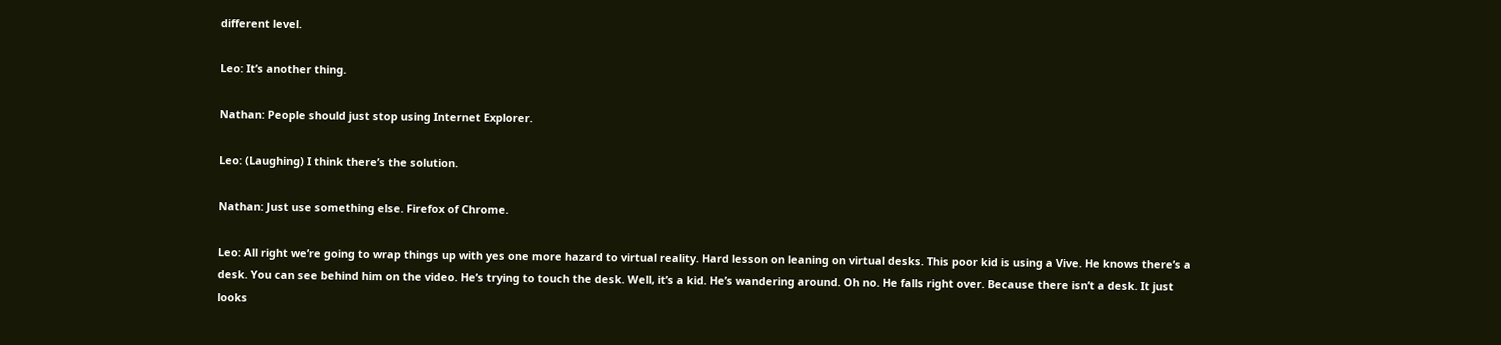different level.

Leo: It’s another thing.

Nathan: People should just stop using Internet Explorer.

Leo: (Laughing) I think there’s the solution.

Nathan: Just use something else. Firefox of Chrome.

Leo: All right we’re going to wrap things up with yes one more hazard to virtual reality. Hard lesson on leaning on virtual desks. This poor kid is using a Vive. He knows there’s a desk. You can see behind him on the video. He’s trying to touch the desk. Well, it’s a kid. He’s wandering around. Oh no. He falls right over. Because there isn’t a desk. It just looks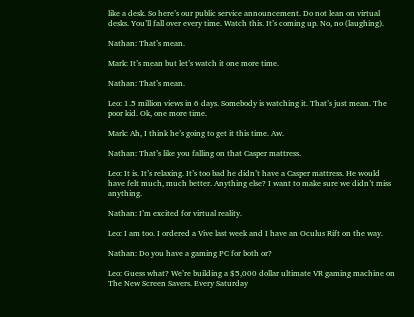like a desk. So here’s our public service announcement. Do not lean on virtual desks. You’ll fall over every time. Watch this. It’s coming up. No, no (laughing).

Nathan: That’s mean.

Mark: It’s mean but let’s watch it one more time.

Nathan: That’s mean.

Leo: 1.5 million views in 6 days. Somebody is watching it. That’s just mean. The poor kid. Ok, one more time.

Mark: Ah, I think he’s going to get it this time. Aw.

Nathan: That’s like you falling on that Casper mattress.

Leo: It is. It’s relaxing. It’s too bad he didn’t have a Casper mattress. He would have felt much, much better. Anything else? I want to make sure we didn’t miss anything.

Nathan: I’m excited for virtual reality.

Leo: I am too. I ordered a Vive last week and I have an Oculus Rift on the way.

Nathan: Do you have a gaming PC for both or?

Leo: Guess what? We’re building a $5,000 dollar ultimate VR gaming machine on The New Screen Savers. Every Saturday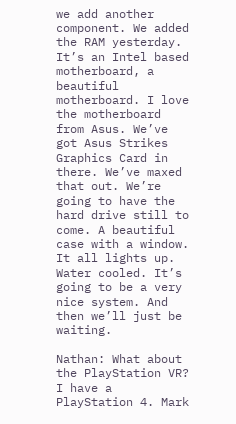we add another component. We added the RAM yesterday. It’s an Intel based motherboard, a beautiful motherboard. I love the motherboard from Asus. We’ve got Asus Strikes Graphics Card in there. We’ve maxed that out. We’re going to have the hard drive still to come. A beautiful case with a window. It all lights up. Water cooled. It’s going to be a very nice system. And then we’ll just be waiting.

Nathan: What about the PlayStation VR? I have a PlayStation 4. Mark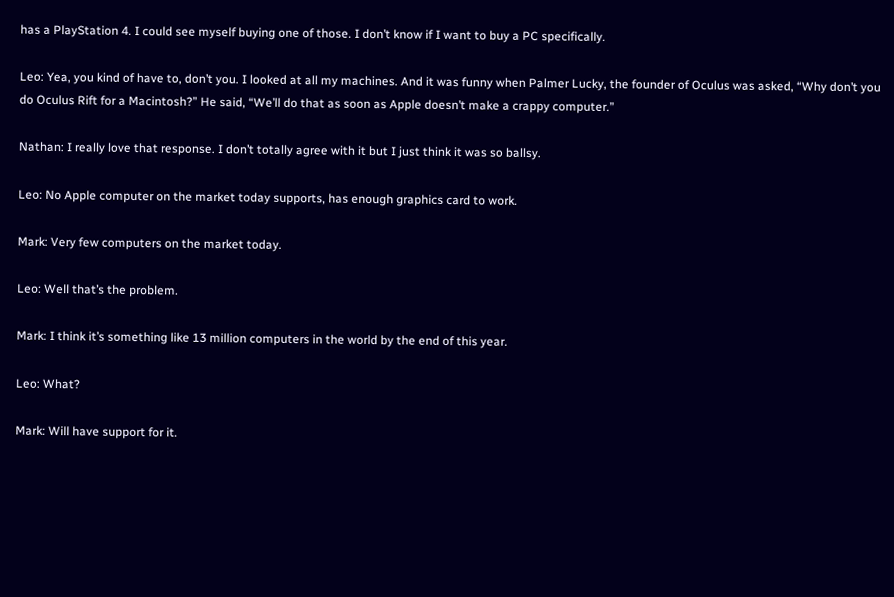has a PlayStation 4. I could see myself buying one of those. I don’t know if I want to buy a PC specifically.

Leo: Yea, you kind of have to, don’t you. I looked at all my machines. And it was funny when Palmer Lucky, the founder of Oculus was asked, “Why don’t you do Oculus Rift for a Macintosh?” He said, “We’ll do that as soon as Apple doesn’t make a crappy computer.”

Nathan: I really love that response. I don’t totally agree with it but I just think it was so ballsy.

Leo: No Apple computer on the market today supports, has enough graphics card to work.

Mark: Very few computers on the market today.

Leo: Well that’s the problem.

Mark: I think it’s something like 13 million computers in the world by the end of this year.

Leo: What?

Mark: Will have support for it.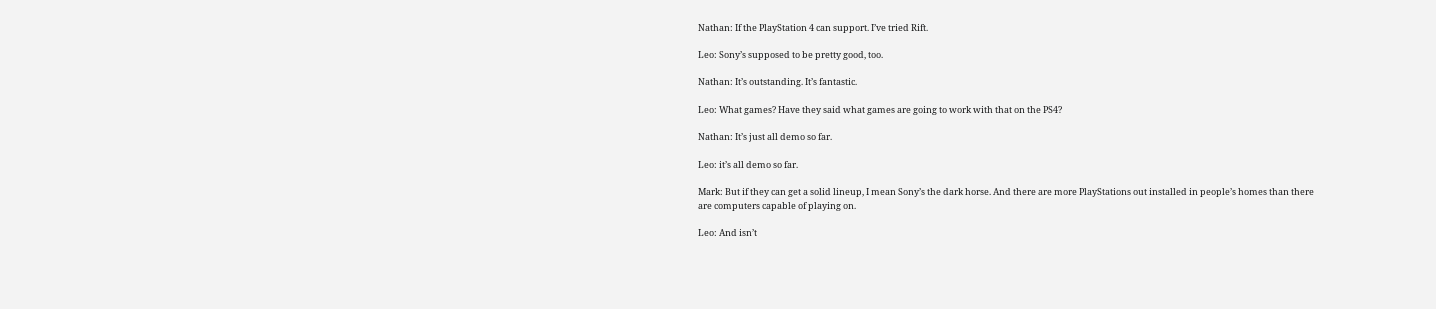Nathan: If the PlayStation 4 can support. I’ve tried Rift.

Leo: Sony’s supposed to be pretty good, too.

Nathan: It’s outstanding. It’s fantastic.

Leo: What games? Have they said what games are going to work with that on the PS4?

Nathan: It’s just all demo so far.

Leo: it’s all demo so far.

Mark: But if they can get a solid lineup, I mean Sony’s the dark horse. And there are more PlayStations out installed in people’s homes than there are computers capable of playing on.

Leo: And isn’t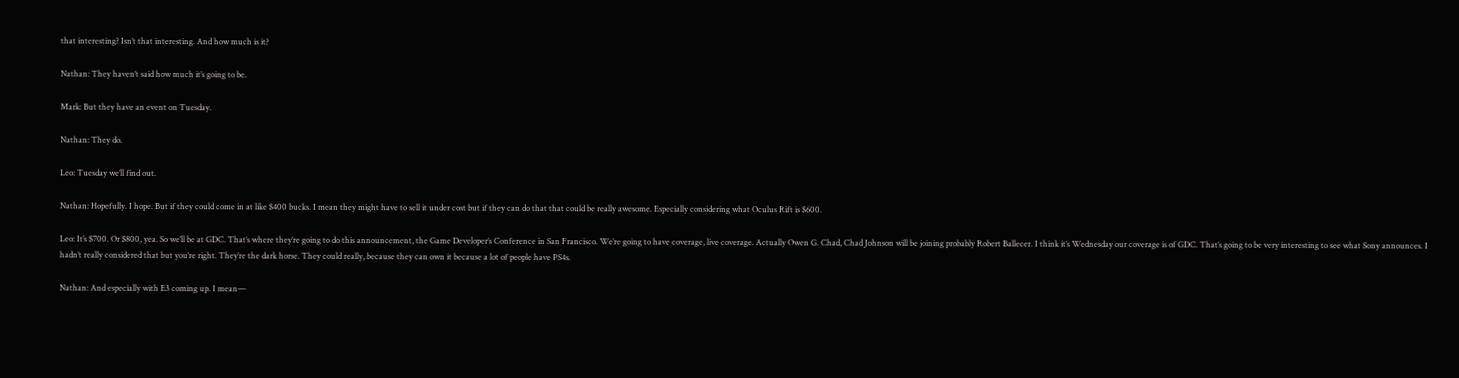that interesting? Isn’t that interesting. And how much is it?

Nathan: They haven’t said how much it’s going to be.

Mark: But they have an event on Tuesday.

Nathan: They do.

Leo: Tuesday we’ll find out.

Nathan: Hopefully. I hope. But if they could come in at like $400 bucks. I mean they might have to sell it under cost but if they can do that that could be really awesome. Especially considering what Oculus Rift is $600.

Leo: It’s $700. Or $800, yea. So we’ll be at GDC. That’s where they’re going to do this announcement, the Game Developer’s Conference in San Francisco. We’re going to have coverage, live coverage. Actually Owen G. Chad, Chad Johnson will be joining probably Robert Ballecer. I think it’s Wednesday our coverage is of GDC. That’s going to be very interesting to see what Sony announces. I hadn’t really considered that but you’re right. They’re the dark horse. They could really, because they can own it because a lot of people have PS4s.

Nathan: And especially with E3 coming up. I mean—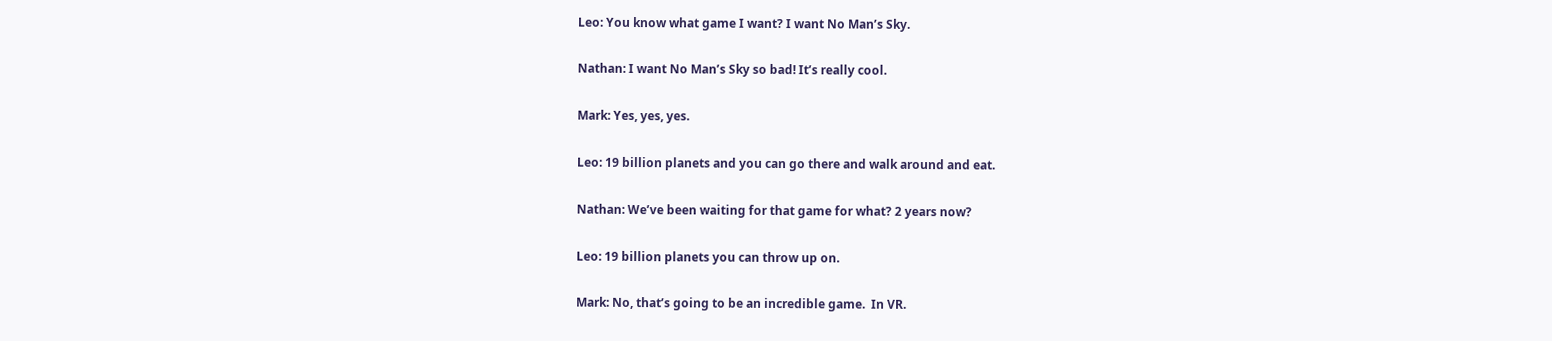Leo: You know what game I want? I want No Man’s Sky.

Nathan: I want No Man’s Sky so bad! It’s really cool.

Mark: Yes, yes, yes.

Leo: 19 billion planets and you can go there and walk around and eat.

Nathan: We’ve been waiting for that game for what? 2 years now?

Leo: 19 billion planets you can throw up on.

Mark: No, that’s going to be an incredible game.  In VR.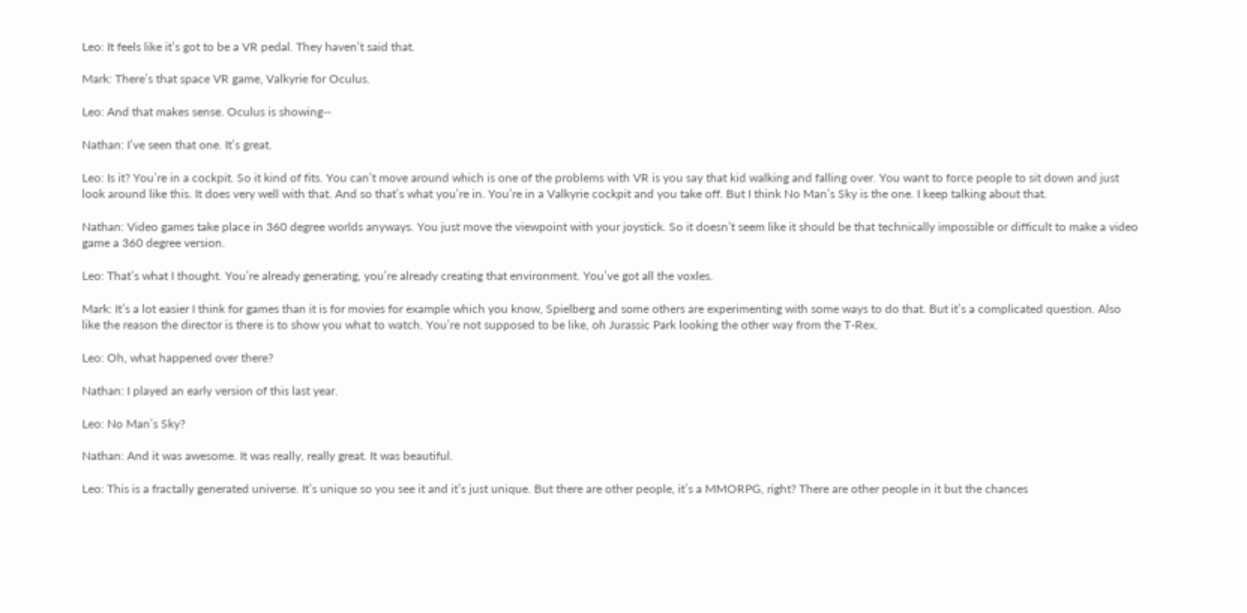Leo: It feels like it’s got to be a VR pedal. They haven’t said that.

Mark: There’s that space VR game, Valkyrie for Oculus.

Leo: And that makes sense. Oculus is showing--

Nathan: I’ve seen that one. It’s great.

Leo: Is it? You’re in a cockpit. So it kind of fits. You can’t move around which is one of the problems with VR is you say that kid walking and falling over. You want to force people to sit down and just look around like this. It does very well with that. And so that’s what you’re in. You’re in a Valkyrie cockpit and you take off. But I think No Man’s Sky is the one. I keep talking about that.

Nathan: Video games take place in 360 degree worlds anyways. You just move the viewpoint with your joystick. So it doesn’t seem like it should be that technically impossible or difficult to make a video game a 360 degree version.

Leo: That’s what I thought. You’re already generating, you’re already creating that environment. You’ve got all the voxles.

Mark: It’s a lot easier I think for games than it is for movies for example which you know, Spielberg and some others are experimenting with some ways to do that. But it’s a complicated question. Also like the reason the director is there is to show you what to watch. You’re not supposed to be like, oh Jurassic Park looking the other way from the T-Rex.

Leo: Oh, what happened over there?

Nathan: I played an early version of this last year.

Leo: No Man’s Sky?

Nathan: And it was awesome. It was really, really great. It was beautiful.

Leo: This is a fractally generated universe. It’s unique so you see it and it’s just unique. But there are other people, it’s a MMORPG, right? There are other people in it but the chances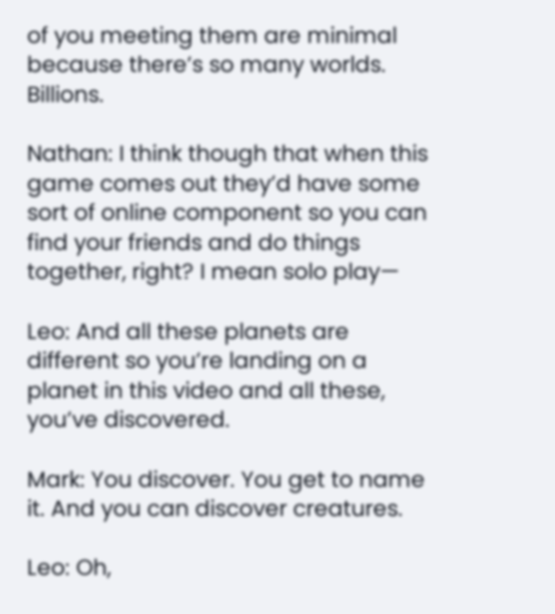of you meeting them are minimal because there’s so many worlds. Billions.

Nathan: I think though that when this game comes out they’d have some sort of online component so you can find your friends and do things together, right? I mean solo play—

Leo: And all these planets are different so you’re landing on a planet in this video and all these, you’ve discovered.

Mark: You discover. You get to name it. And you can discover creatures.

Leo: Oh,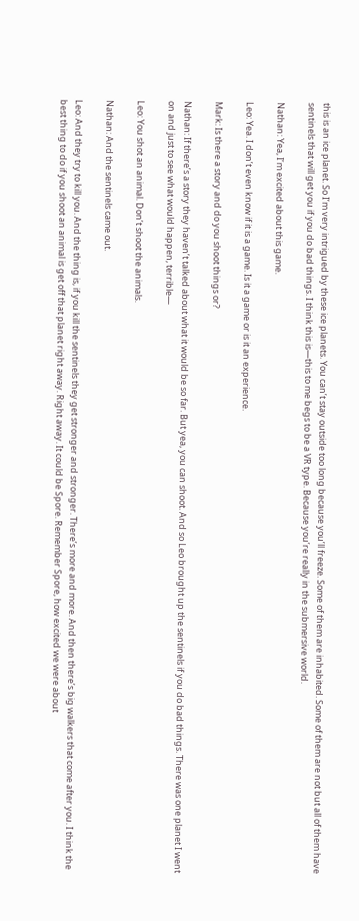this is an ice planet. So I’m very intrigued by these ice planets. You can’t stay outside too long because you’ll freeze. Some of them are inhabited. Some of them are not but all of them have sentinels that will get you if you do bad things. I think this is—this to me begs to be a VR type. Because you’re really in the submersive world.

Nathan: Yea, I’m excited about this game.

Leo: Yea. I don’t even know if it is a game. Is it a game or is it an experience.

Mark: Is there a story and do you shoot things or?

Nathan: If there’s a story they haven’t talked about what it would be so far. But yea, you can shoot. And so Leo brought up the sentinels if you do bad things. There was one planet I went on and just to see what would happen, terrible—

Leo: You shot an animal. Don’t shoot the animals.

Nathan: And the sentinels came out.

Leo: And they try to kill you. And the thing is, if you kill the sentinels they get stronger and stronger. There’s more and more. And then there’s big walkers that come after you. I think the best thing to do if you shoot an animal is get off that planet right away. Right away. It could be Spore. Remember Spore, how excited we were about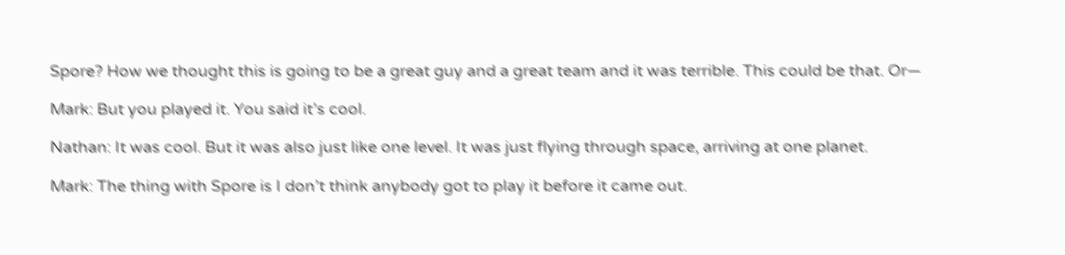Spore? How we thought this is going to be a great guy and a great team and it was terrible. This could be that. Or—

Mark: But you played it. You said it’s cool.

Nathan: It was cool. But it was also just like one level. It was just flying through space, arriving at one planet.

Mark: The thing with Spore is I don’t think anybody got to play it before it came out.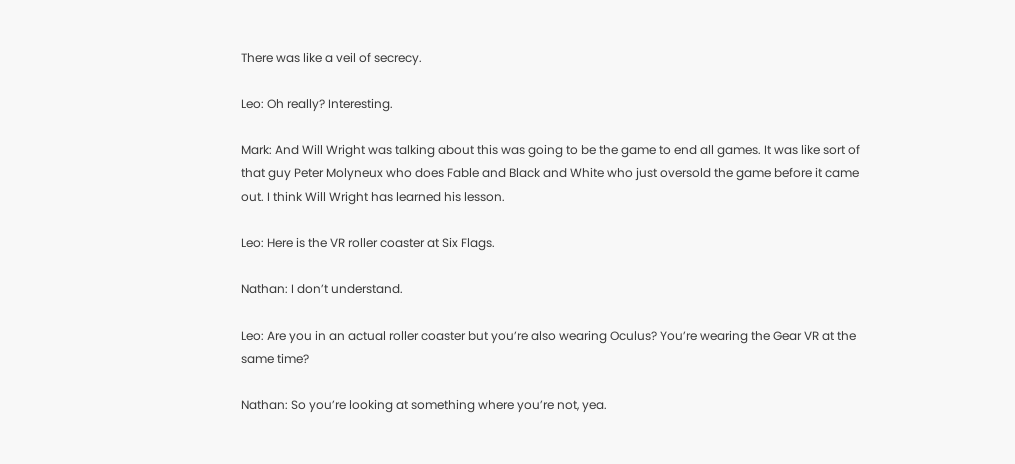There was like a veil of secrecy.

Leo: Oh really? Interesting.

Mark: And Will Wright was talking about this was going to be the game to end all games. It was like sort of that guy Peter Molyneux who does Fable and Black and White who just oversold the game before it came out. I think Will Wright has learned his lesson.

Leo: Here is the VR roller coaster at Six Flags.

Nathan: I don’t understand.

Leo: Are you in an actual roller coaster but you’re also wearing Oculus? You’re wearing the Gear VR at the same time?

Nathan: So you’re looking at something where you’re not, yea.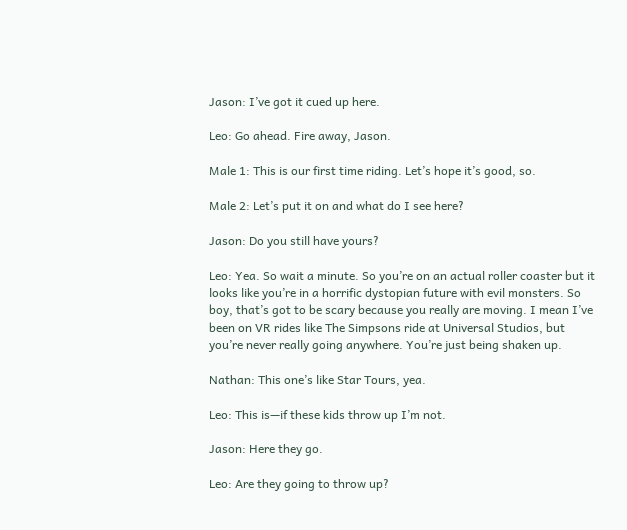Jason: I’ve got it cued up here.

Leo: Go ahead. Fire away, Jason.

Male 1: This is our first time riding. Let’s hope it’s good, so.

Male 2: Let’s put it on and what do I see here?

Jason: Do you still have yours?

Leo: Yea. So wait a minute. So you’re on an actual roller coaster but it looks like you’re in a horrific dystopian future with evil monsters. So boy, that’s got to be scary because you really are moving. I mean I’ve been on VR rides like The Simpsons ride at Universal Studios, but you’re never really going anywhere. You’re just being shaken up.

Nathan: This one’s like Star Tours, yea.

Leo: This is—if these kids throw up I’m not.

Jason: Here they go.

Leo: Are they going to throw up?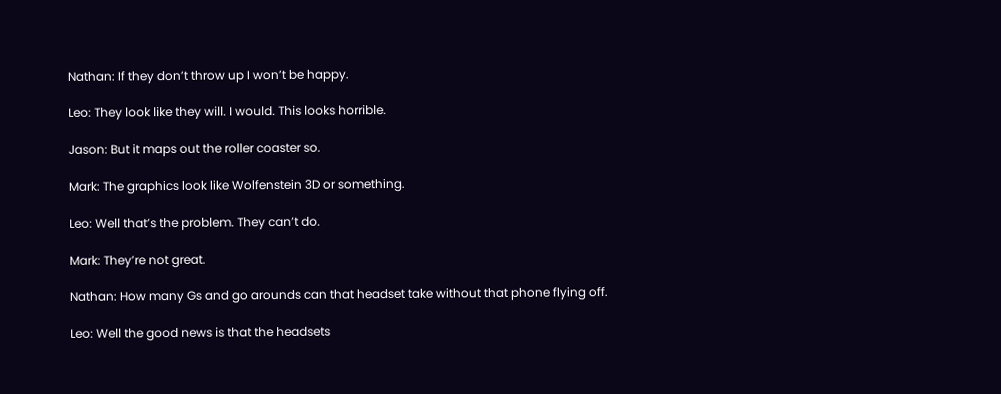Nathan: If they don’t throw up I won’t be happy.

Leo: They look like they will. I would. This looks horrible.

Jason: But it maps out the roller coaster so.

Mark: The graphics look like Wolfenstein 3D or something.

Leo: Well that’s the problem. They can’t do.

Mark: They’re not great.

Nathan: How many Gs and go arounds can that headset take without that phone flying off.

Leo: Well the good news is that the headsets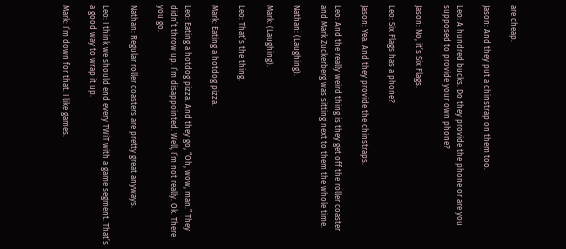are cheap.

Jason: And they put a chinstrap on them too.

Leo: A hundred bucks. Do they provide the phone or are you supposed to provide your own phone?

Jason: No, it’s Six Flags.

Leo: Six Flags has a phone?

Jason: Yea. And they provide the chinstraps.

Leo: And the really weird thing is they get off the roller coaster and Mark Zuckerberg was sitting next to them the whole time.

Nathan: (Laughing).

Mark: (Laughing).

Leo: That’s the thing.

Mark: Eating a hotdog pizza.

Leo: Eating a hotdog pizza. And they go, “Oh, wow, man.” They didn’t throw up. I’m disappointed. Well, I’m not really. Ok. There you go.

Nathan: Regular roller coasters are pretty great anyways.

Leo: I think we should end every TWiT with a game segment. That’s a good way to wrap it up.

Mark: I’m down for that. I like games.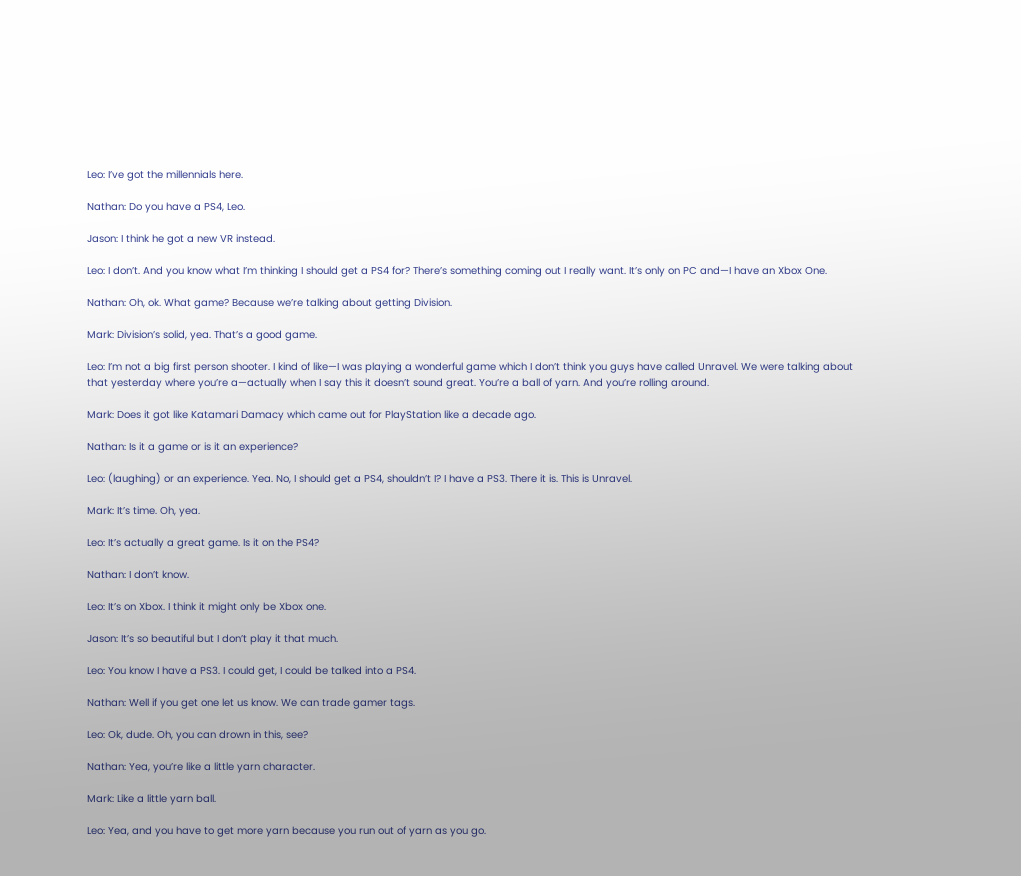Leo: I’ve got the millennials here.

Nathan: Do you have a PS4, Leo.

Jason: I think he got a new VR instead.

Leo: I don’t. And you know what I’m thinking I should get a PS4 for? There’s something coming out I really want. It’s only on PC and—I have an Xbox One.

Nathan: Oh, ok. What game? Because we’re talking about getting Division.

Mark: Division’s solid, yea. That’s a good game.

Leo: I’m not a big first person shooter. I kind of like—I was playing a wonderful game which I don’t think you guys have called Unravel. We were talking about that yesterday where you’re a—actually when I say this it doesn’t sound great. You’re a ball of yarn. And you’re rolling around.

Mark: Does it got like Katamari Damacy which came out for PlayStation like a decade ago.

Nathan: Is it a game or is it an experience?

Leo: (laughing) or an experience. Yea. No, I should get a PS4, shouldn’t I? I have a PS3. There it is. This is Unravel.

Mark: It’s time. Oh, yea.

Leo: It’s actually a great game. Is it on the PS4?

Nathan: I don’t know.

Leo: It’s on Xbox. I think it might only be Xbox one.

Jason: It’s so beautiful but I don’t play it that much.

Leo: You know I have a PS3. I could get, I could be talked into a PS4.

Nathan: Well if you get one let us know. We can trade gamer tags.

Leo: Ok, dude. Oh, you can drown in this, see?

Nathan: Yea, you’re like a little yarn character.

Mark: Like a little yarn ball.

Leo: Yea, and you have to get more yarn because you run out of yarn as you go.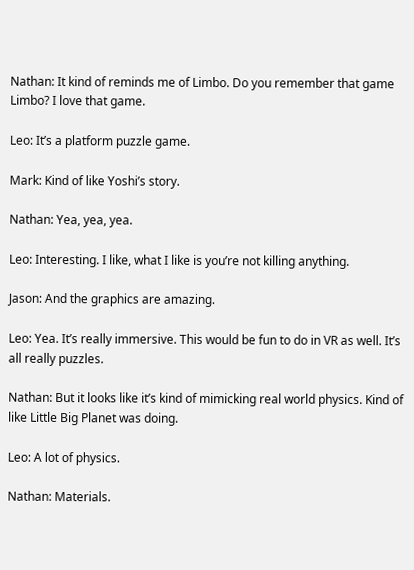Nathan: It kind of reminds me of Limbo. Do you remember that game Limbo? I love that game.

Leo: It’s a platform puzzle game.

Mark: Kind of like Yoshi’s story.

Nathan: Yea, yea, yea.

Leo: Interesting. I like, what I like is you’re not killing anything.

Jason: And the graphics are amazing.

Leo: Yea. It’s really immersive. This would be fun to do in VR as well. It’s all really puzzles.

Nathan: But it looks like it’s kind of mimicking real world physics. Kind of like Little Big Planet was doing.

Leo: A lot of physics.

Nathan: Materials.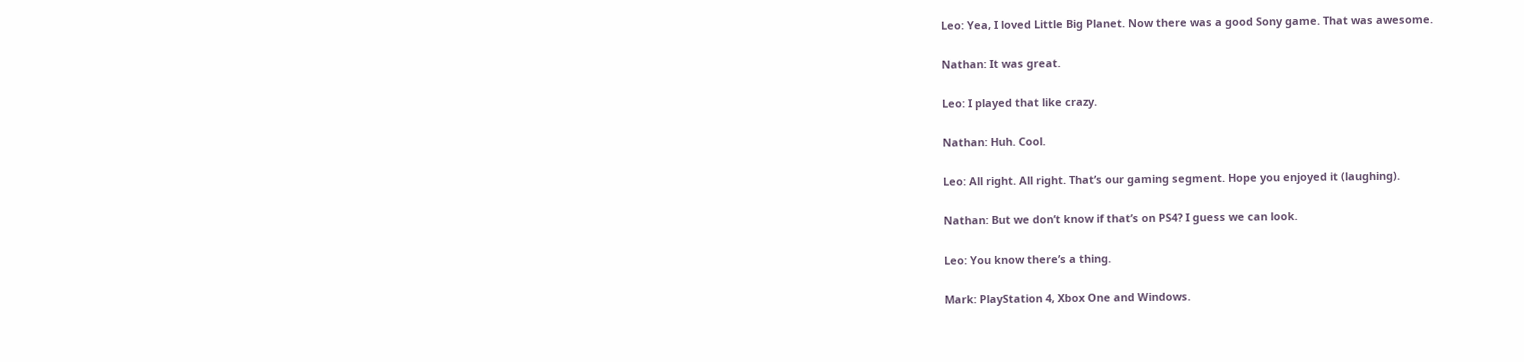Leo: Yea, I loved Little Big Planet. Now there was a good Sony game. That was awesome.

Nathan: It was great.

Leo: I played that like crazy.

Nathan: Huh. Cool.

Leo: All right. All right. That’s our gaming segment. Hope you enjoyed it (laughing).

Nathan: But we don’t know if that’s on PS4? I guess we can look.

Leo: You know there’s a thing.

Mark: PlayStation 4, Xbox One and Windows.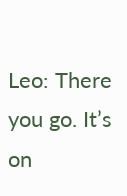Leo: There you go. It’s on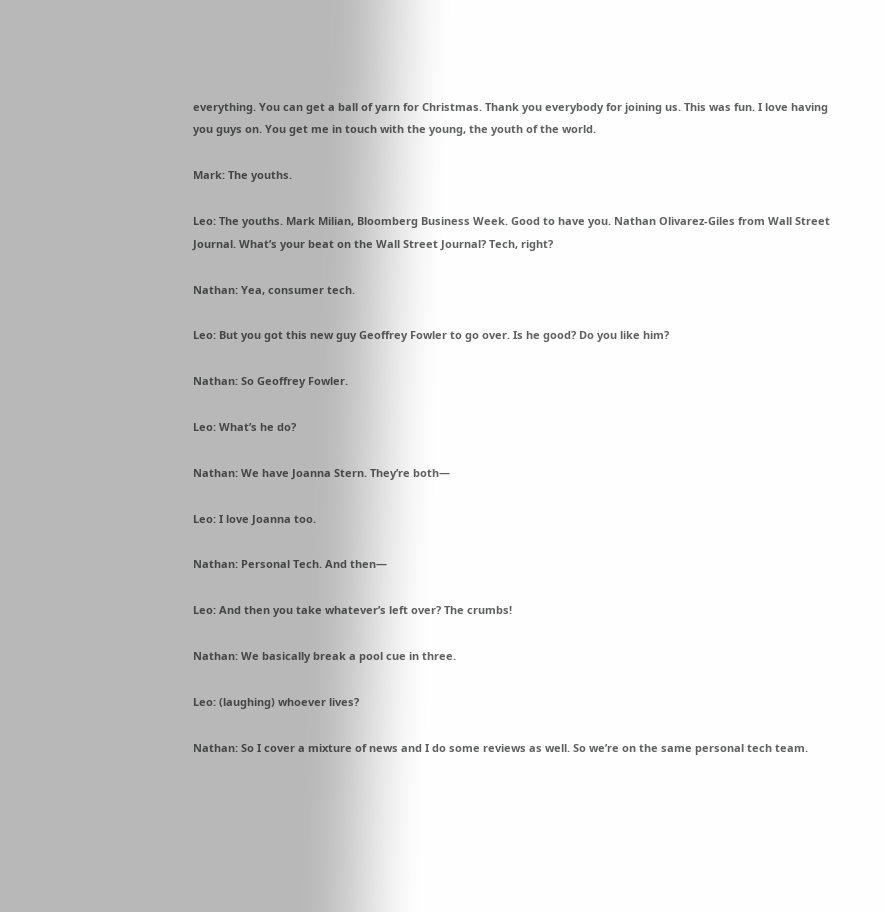everything. You can get a ball of yarn for Christmas. Thank you everybody for joining us. This was fun. I love having you guys on. You get me in touch with the young, the youth of the world.

Mark: The youths.

Leo: The youths. Mark Milian, Bloomberg Business Week. Good to have you. Nathan Olivarez-Giles from Wall Street Journal. What’s your beat on the Wall Street Journal? Tech, right?

Nathan: Yea, consumer tech.

Leo: But you got this new guy Geoffrey Fowler to go over. Is he good? Do you like him?

Nathan: So Geoffrey Fowler.

Leo: What’s he do?

Nathan: We have Joanna Stern. They’re both—

Leo: I love Joanna too.

Nathan: Personal Tech. And then—

Leo: And then you take whatever’s left over? The crumbs!

Nathan: We basically break a pool cue in three.

Leo: (laughing) whoever lives?

Nathan: So I cover a mixture of news and I do some reviews as well. So we’re on the same personal tech team.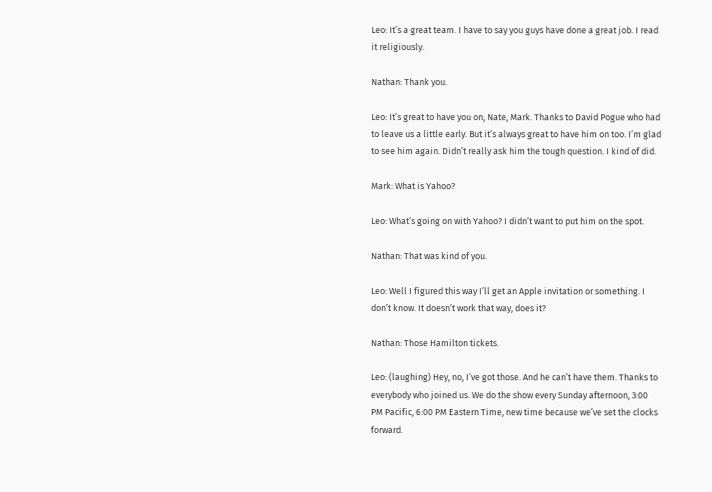Leo: It’s a great team. I have to say you guys have done a great job. I read it religiously.

Nathan: Thank you.

Leo: It’s great to have you on, Nate, Mark. Thanks to David Pogue who had to leave us a little early. But it’s always great to have him on too. I’m glad to see him again. Didn’t really ask him the tough question. I kind of did.

Mark: What is Yahoo?

Leo: What’s going on with Yahoo? I didn’t want to put him on the spot.

Nathan: That was kind of you.

Leo: Well I figured this way I’ll get an Apple invitation or something. I don’t know. It doesn’t work that way, does it?

Nathan: Those Hamilton tickets.

Leo: (laughing) Hey, no, I’ve got those. And he can’t have them. Thanks to everybody who joined us. We do the show every Sunday afternoon, 3:00 PM Pacific, 6:00 PM Eastern Time, new time because we’ve set the clocks forward.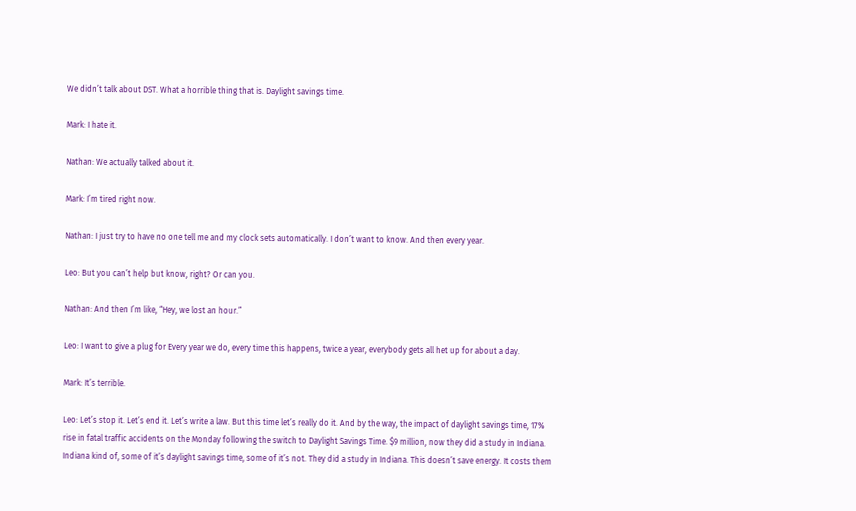We didn’t talk about DST. What a horrible thing that is. Daylight savings time.

Mark: I hate it.

Nathan: We actually talked about it.

Mark: I’m tired right now.

Nathan: I just try to have no one tell me and my clock sets automatically. I don’t want to know. And then every year.

Leo: But you can’t help but know, right? Or can you.

Nathan: And then I’m like, “Hey, we lost an hour.”

Leo: I want to give a plug for Every year we do, every time this happens, twice a year, everybody gets all het up for about a day.

Mark: It’s terrible.

Leo: Let’s stop it. Let’s end it. Let’s write a law. But this time let’s really do it. And by the way, the impact of daylight savings time, 17% rise in fatal traffic accidents on the Monday following the switch to Daylight Savings Time. $9 million, now they did a study in Indiana. Indiana kind of, some of it’s daylight savings time, some of it’s not. They did a study in Indiana. This doesn’t save energy. It costs them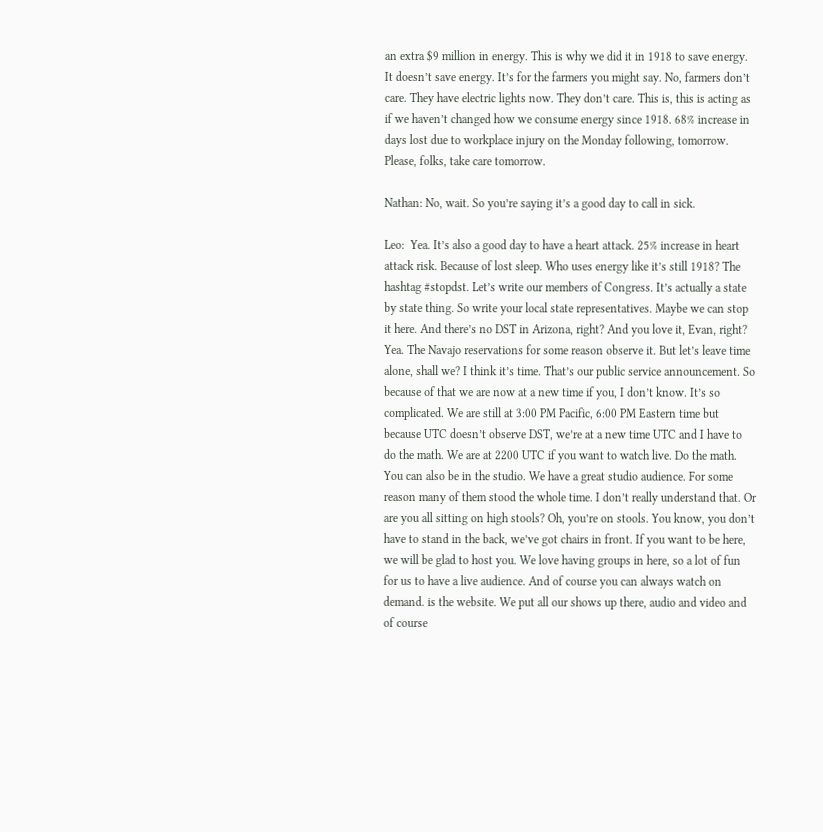an extra $9 million in energy. This is why we did it in 1918 to save energy. It doesn’t save energy. It’s for the farmers you might say. No, farmers don’t care. They have electric lights now. They don’t care. This is, this is acting as if we haven’t changed how we consume energy since 1918. 68% increase in days lost due to workplace injury on the Monday following, tomorrow. Please, folks, take care tomorrow.

Nathan: No, wait. So you’re saying it’s a good day to call in sick.

Leo:  Yea. It’s also a good day to have a heart attack. 25% increase in heart attack risk. Because of lost sleep. Who uses energy like it’s still 1918? The hashtag #stopdst. Let’s write our members of Congress. It’s actually a state by state thing. So write your local state representatives. Maybe we can stop it here. And there’s no DST in Arizona, right? And you love it, Evan, right? Yea. The Navajo reservations for some reason observe it. But let’s leave time alone, shall we? I think it’s time. That’s our public service announcement. So because of that we are now at a new time if you, I don’t know. It’s so complicated. We are still at 3:00 PM Pacific, 6:00 PM Eastern time but because UTC doesn’t observe DST, we’re at a new time UTC and I have to do the math. We are at 2200 UTC if you want to watch live. Do the math. You can also be in the studio. We have a great studio audience. For some reason many of them stood the whole time. I don’t really understand that. Or are you all sitting on high stools? Oh, you’re on stools. You know, you don’t have to stand in the back, we’ve got chairs in front. If you want to be here, we will be glad to host you. We love having groups in here, so a lot of fun for us to have a live audience. And of course you can always watch on demand. is the website. We put all our shows up there, audio and video and of course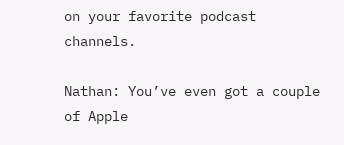on your favorite podcast channels.

Nathan: You’ve even got a couple of Apple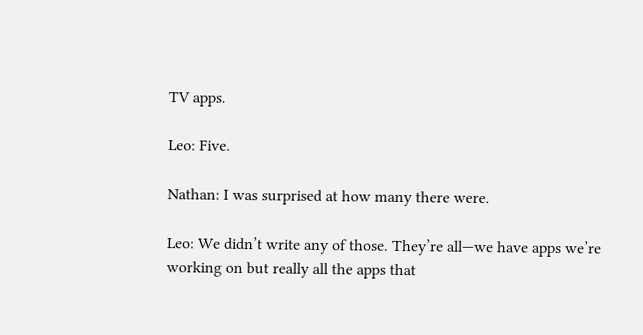TV apps.

Leo: Five.

Nathan: I was surprised at how many there were.

Leo: We didn’t write any of those. They’re all—we have apps we’re working on but really all the apps that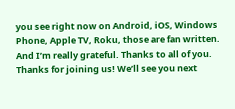you see right now on Android, iOS, Windows Phone, Apple TV, Roku, those are fan written. And I’m really grateful. Thanks to all of you. Thanks for joining us! We’ll see you next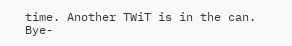time. Another TWiT is in the can. Bye-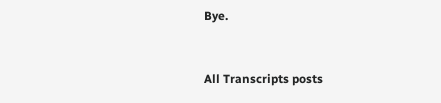Bye.


All Transcripts posts